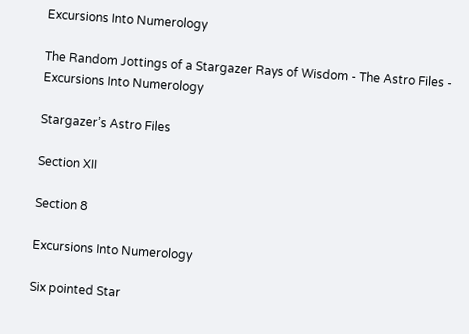Excursions Into Numerology

The Random Jottings of a Stargazer Rays of Wisdom - The Astro Files - Excursions Into Numerology

Stargazer’s Astro Files

Section XII

Section 8

Excursions Into Numerology

Six pointed Star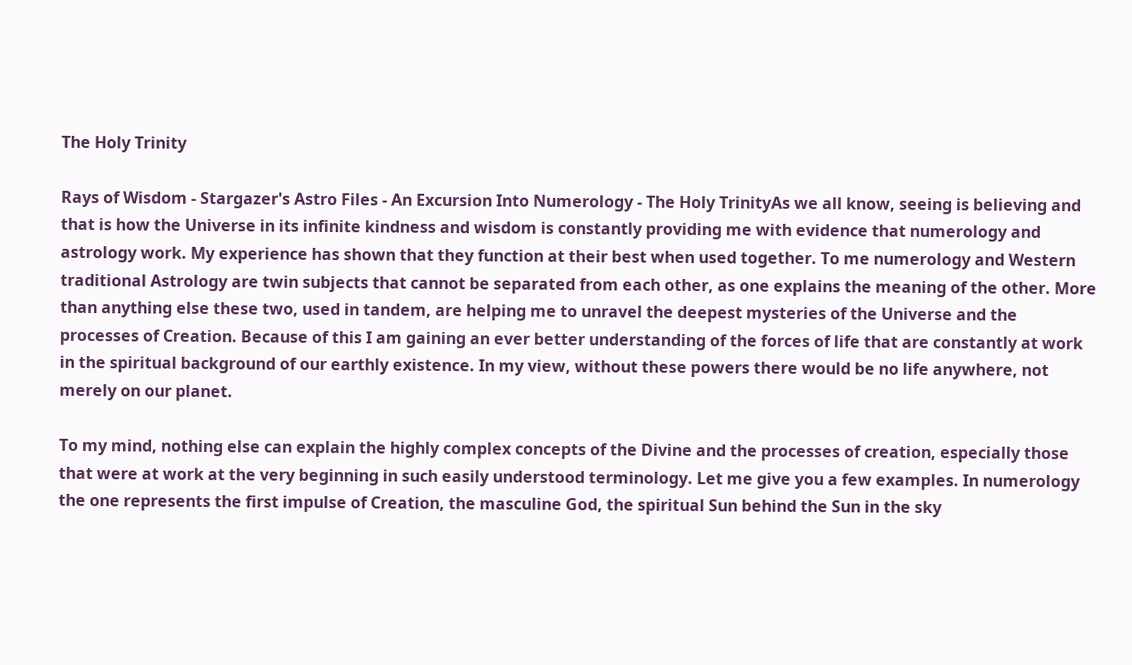The Holy Trinity

Rays of Wisdom - Stargazer's Astro Files - An Excursion Into Numerology - The Holy TrinityAs we all know, seeing is believing and that is how the Universe in its infinite kindness and wisdom is constantly providing me with evidence that numerology and astrology work. My experience has shown that they function at their best when used together. To me numerology and Western traditional Astrology are twin subjects that cannot be separated from each other, as one explains the meaning of the other. More than anything else these two, used in tandem, are helping me to unravel the deepest mysteries of the Universe and the processes of Creation. Because of this I am gaining an ever better understanding of the forces of life that are constantly at work in the spiritual background of our earthly existence. In my view, without these powers there would be no life anywhere, not merely on our planet.

To my mind, nothing else can explain the highly complex concepts of the Divine and the processes of creation, especially those that were at work at the very beginning in such easily understood terminology. Let me give you a few examples. In numerology the one represents the first impulse of Creation, the masculine God, the spiritual Sun behind the Sun in the sky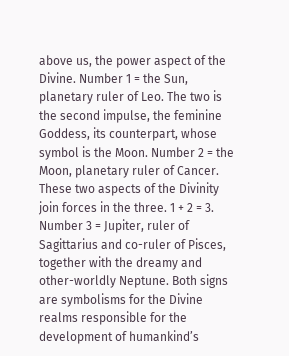above us, the power aspect of the Divine. Number 1 = the Sun, planetary ruler of Leo. The two is the second impulse, the feminine Goddess, its counterpart, whose symbol is the Moon. Number 2 = the Moon, planetary ruler of Cancer. These two aspects of the Divinity join forces in the three. 1 + 2 = 3. Number 3 = Jupiter, ruler of Sagittarius and co-ruler of Pisces, together with the dreamy and other-worldly Neptune. Both signs are symbolisms for the Divine realms responsible for the development of humankind’s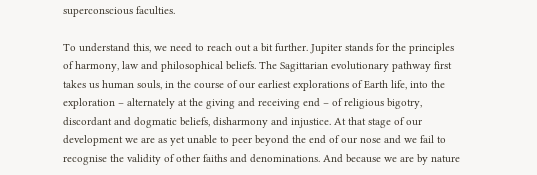superconscious faculties.

To understand this, we need to reach out a bit further. Jupiter stands for the principles of harmony, law and philosophical beliefs. The Sagittarian evolutionary pathway first takes us human souls, in the course of our earliest explorations of Earth life, into the exploration – alternately at the giving and receiving end – of religious bigotry, discordant and dogmatic beliefs, disharmony and injustice. At that stage of our development we are as yet unable to peer beyond the end of our nose and we fail to recognise the validity of other faiths and denominations. And because we are by nature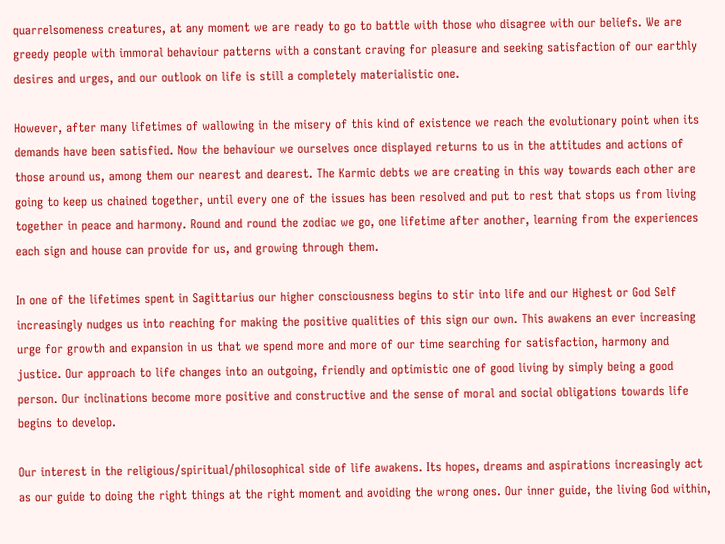quarrelsomeness creatures, at any moment we are ready to go to battle with those who disagree with our beliefs. We are greedy people with immoral behaviour patterns with a constant craving for pleasure and seeking satisfaction of our earthly desires and urges, and our outlook on life is still a completely materialistic one.

However, after many lifetimes of wallowing in the misery of this kind of existence we reach the evolutionary point when its demands have been satisfied. Now the behaviour we ourselves once displayed returns to us in the attitudes and actions of those around us, among them our nearest and dearest. The Karmic debts we are creating in this way towards each other are going to keep us chained together, until every one of the issues has been resolved and put to rest that stops us from living together in peace and harmony. Round and round the zodiac we go, one lifetime after another, learning from the experiences each sign and house can provide for us, and growing through them.

In one of the lifetimes spent in Sagittarius our higher consciousness begins to stir into life and our Highest or God Self increasingly nudges us into reaching for making the positive qualities of this sign our own. This awakens an ever increasing urge for growth and expansion in us that we spend more and more of our time searching for satisfaction, harmony and justice. Our approach to life changes into an outgoing, friendly and optimistic one of good living by simply being a good person. Our inclinations become more positive and constructive and the sense of moral and social obligations towards life begins to develop.

Our interest in the religious/spiritual/philosophical side of life awakens. Its hopes, dreams and aspirations increasingly act as our guide to doing the right things at the right moment and avoiding the wrong ones. Our inner guide, the living God within,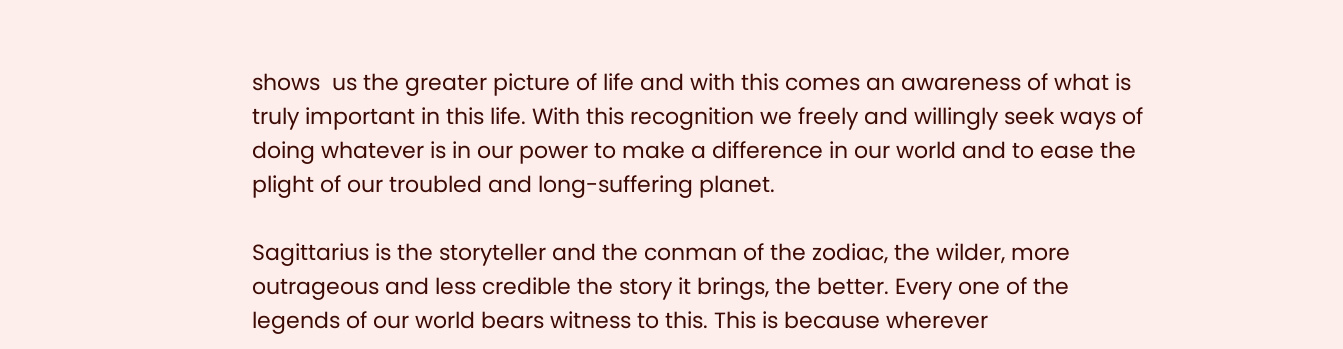shows  us the greater picture of life and with this comes an awareness of what is truly important in this life. With this recognition we freely and willingly seek ways of doing whatever is in our power to make a difference in our world and to ease the plight of our troubled and long-suffering planet.

Sagittarius is the storyteller and the conman of the zodiac, the wilder, more outrageous and less credible the story it brings, the better. Every one of the legends of our world bears witness to this. This is because wherever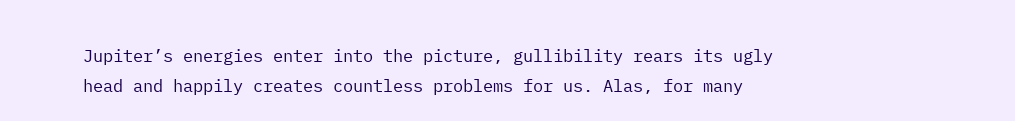Jupiter’s energies enter into the picture, gullibility rears its ugly head and happily creates countless problems for us. Alas, for many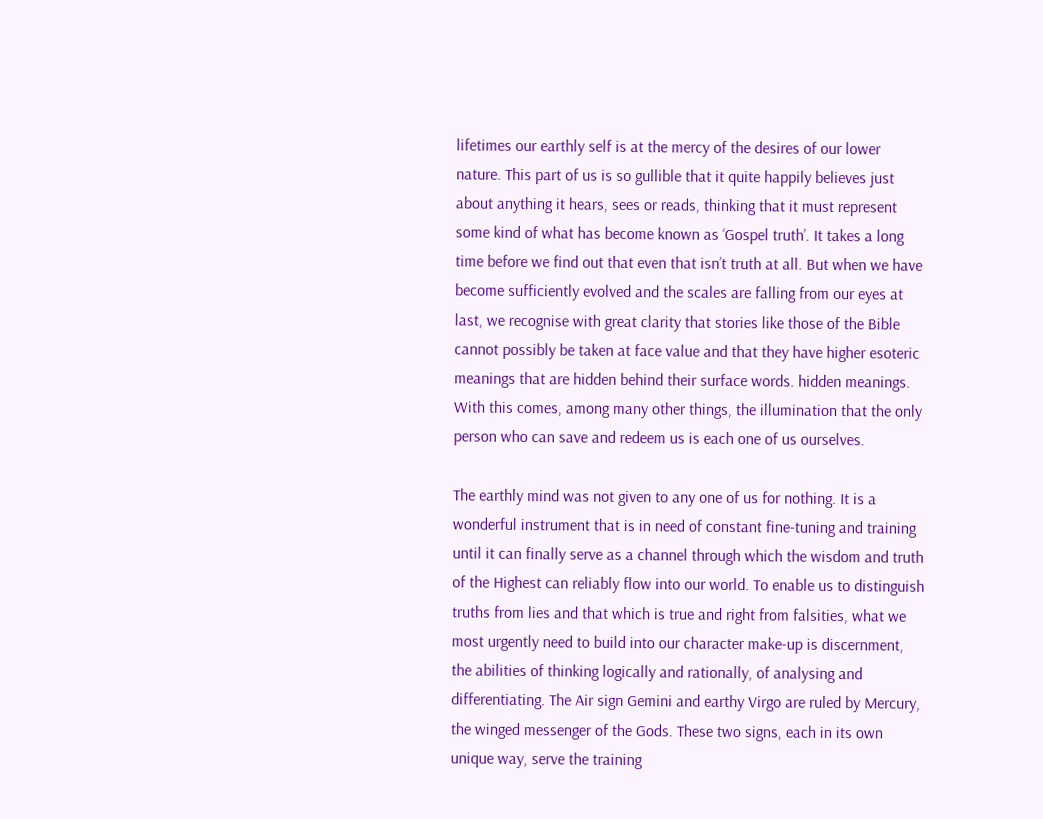lifetimes our earthly self is at the mercy of the desires of our lower nature. This part of us is so gullible that it quite happily believes just about anything it hears, sees or reads, thinking that it must represent some kind of what has become known as ‘Gospel truth’. It takes a long time before we find out that even that isn’t truth at all. But when we have become sufficiently evolved and the scales are falling from our eyes at last, we recognise with great clarity that stories like those of the Bible cannot possibly be taken at face value and that they have higher esoteric meanings that are hidden behind their surface words. hidden meanings. With this comes, among many other things, the illumination that the only person who can save and redeem us is each one of us ourselves.

The earthly mind was not given to any one of us for nothing. It is a wonderful instrument that is in need of constant fine-tuning and training until it can finally serve as a channel through which the wisdom and truth of the Highest can reliably flow into our world. To enable us to distinguish truths from lies and that which is true and right from falsities, what we most urgently need to build into our character make-up is discernment, the abilities of thinking logically and rationally, of analysing and differentiating. The Air sign Gemini and earthy Virgo are ruled by Mercury, the winged messenger of the Gods. These two signs, each in its own unique way, serve the training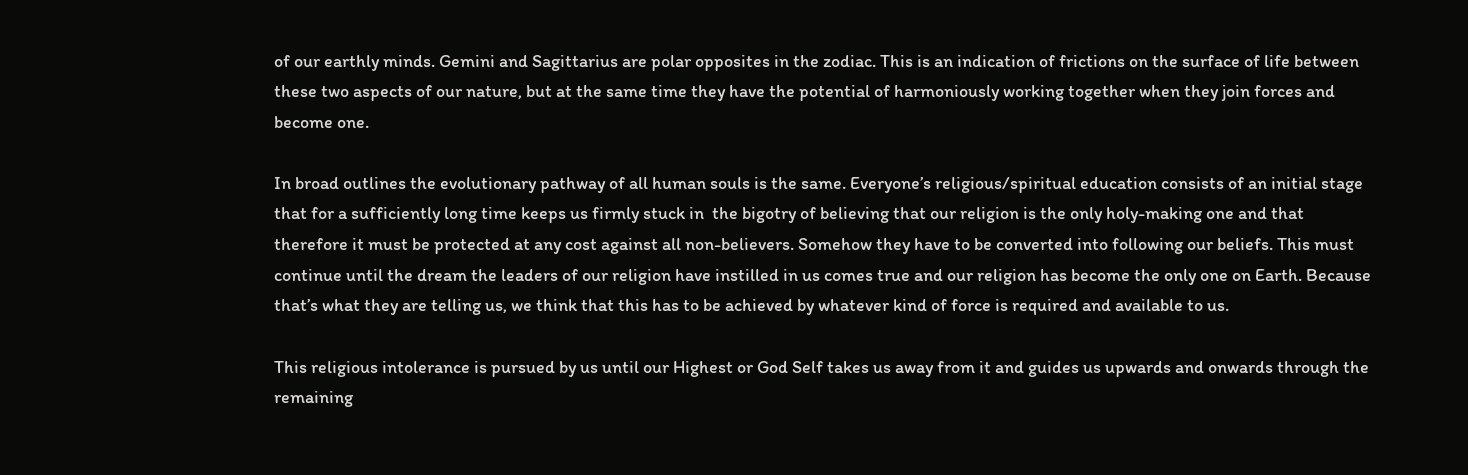of our earthly minds. Gemini and Sagittarius are polar opposites in the zodiac. This is an indication of frictions on the surface of life between these two aspects of our nature, but at the same time they have the potential of harmoniously working together when they join forces and become one.

In broad outlines the evolutionary pathway of all human souls is the same. Everyone’s religious/spiritual education consists of an initial stage that for a sufficiently long time keeps us firmly stuck in  the bigotry of believing that our religion is the only holy-making one and that therefore it must be protected at any cost against all non-believers. Somehow they have to be converted into following our beliefs. This must continue until the dream the leaders of our religion have instilled in us comes true and our religion has become the only one on Earth. Because that’s what they are telling us, we think that this has to be achieved by whatever kind of force is required and available to us.

This religious intolerance is pursued by us until our Highest or God Self takes us away from it and guides us upwards and onwards through the remaining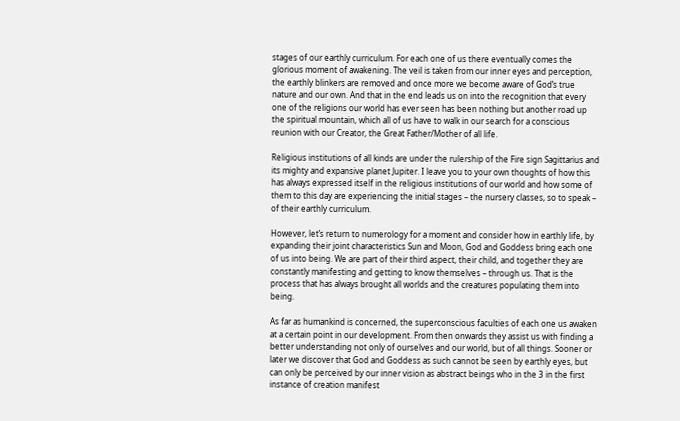stages of our earthly curriculum. For each one of us there eventually comes the glorious moment of awakening. The veil is taken from our inner eyes and perception, the earthly blinkers are removed and once more we become aware of God’s true nature and our own. And that in the end leads us on into the recognition that every one of the religions our world has ever seen has been nothing but another road up the spiritual mountain, which all of us have to walk in our search for a conscious reunion with our Creator, the Great Father/Mother of all life.

Religious institutions of all kinds are under the rulership of the Fire sign Sagittarius and its mighty and expansive planet Jupiter. I leave you to your own thoughts of how this has always expressed itself in the religious institutions of our world and how some of them to this day are experiencing the initial stages – the nursery classes, so to speak – of their earthly curriculum.

However, let’s return to numerology for a moment and consider how in earthly life, by expanding their joint characteristics Sun and Moon, God and Goddess bring each one of us into being. We are part of their third aspect, their child, and together they are constantly manifesting and getting to know themselves – through us. That is the process that has always brought all worlds and the creatures populating them into being.

As far as humankind is concerned, the superconscious faculties of each one us awaken at a certain point in our development. From then onwards they assist us with finding a better understanding not only of ourselves and our world, but of all things. Sooner or later we discover that God and Goddess as such cannot be seen by earthly eyes, but can only be perceived by our inner vision as abstract beings who in the 3 in the first instance of creation manifest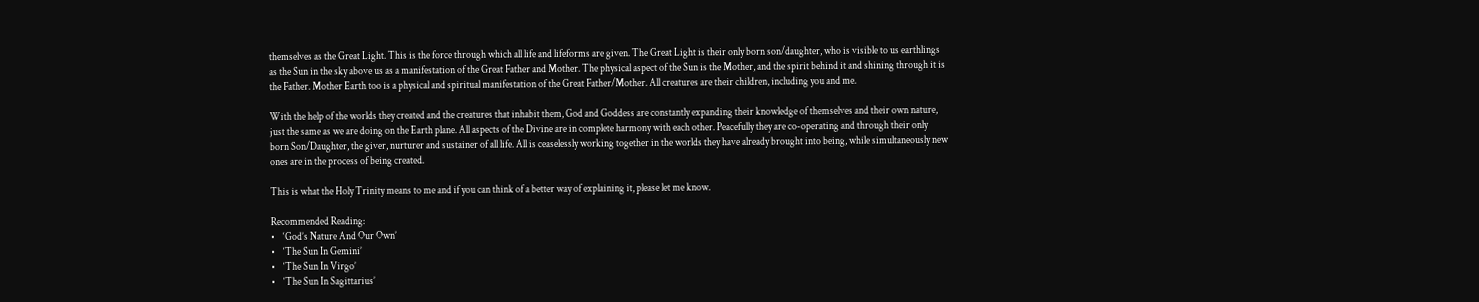themselves as the Great Light. This is the force through which all life and lifeforms are given. The Great Light is their only born son/daughter, who is visible to us earthlings as the Sun in the sky above us as a manifestation of the Great Father and Mother. The physical aspect of the Sun is the Mother, and the spirit behind it and shining through it is the Father. Mother Earth too is a physical and spiritual manifestation of the Great Father/Mother. All creatures are their children, including you and me.

With the help of the worlds they created and the creatures that inhabit them, God and Goddess are constantly expanding their knowledge of themselves and their own nature, just the same as we are doing on the Earth plane. All aspects of the Divine are in complete harmony with each other. Peacefully they are co-operating and through their only born Son/Daughter, the giver, nurturer and sustainer of all life. All is ceaselessly working together in the worlds they have already brought into being, while simultaneously new ones are in the process of being created.

This is what the Holy Trinity means to me and if you can think of a better way of explaining it, please let me know.

Recommended Reading:
•    ‘God’s Nature And Our Own’
•    ‘The Sun In Gemini’
•    ‘The Sun In Virgo’
•    ‘The Sun In Sagittarius’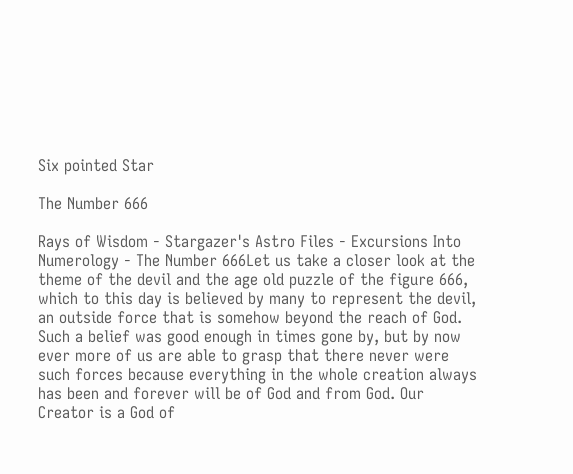Six pointed Star

The Number 666

Rays of Wisdom - Stargazer's Astro Files - Excursions Into Numerology - The Number 666Let us take a closer look at the theme of the devil and the age old puzzle of the figure 666, which to this day is believed by many to represent the devil, an outside force that is somehow beyond the reach of God. Such a belief was good enough in times gone by, but by now ever more of us are able to grasp that there never were such forces because everything in the whole creation always has been and forever will be of God and from God. Our Creator is a God of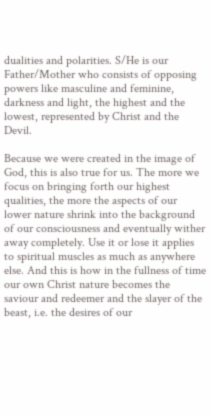dualities and polarities. S/He is our Father/Mother who consists of opposing powers like masculine and feminine, darkness and light, the highest and the lowest, represented by Christ and the Devil.

Because we were created in the image of God, this is also true for us. The more we focus on bringing forth our highest qualities, the more the aspects of our lower nature shrink into the background of our consciousness and eventually wither away completely. Use it or lose it applies to spiritual muscles as much as anywhere else. And this is how in the fullness of time our own Christ nature becomes the saviour and redeemer and the slayer of the beast, i.e. the desires of our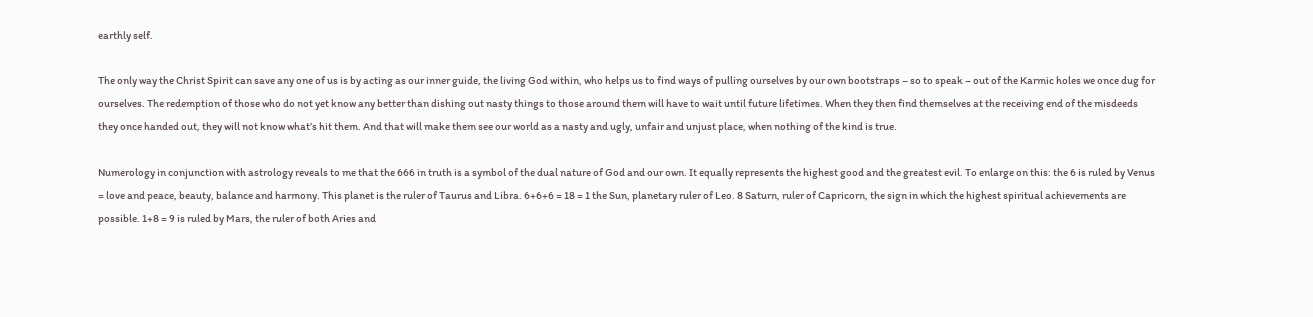earthly self.

The only way the Christ Spirit can save any one of us is by acting as our inner guide, the living God within, who helps us to find ways of pulling ourselves by our own bootstraps – so to speak – out of the Karmic holes we once dug for ourselves. The redemption of those who do not yet know any better than dishing out nasty things to those around them will have to wait until future lifetimes. When they then find themselves at the receiving end of the misdeeds they once handed out, they will not know what’s hit them. And that will make them see our world as a nasty and ugly, unfair and unjust place, when nothing of the kind is true.

Numerology in conjunction with astrology reveals to me that the 666 in truth is a symbol of the dual nature of God and our own. It equally represents the highest good and the greatest evil. To enlarge on this: the 6 is ruled by Venus = love and peace, beauty, balance and harmony. This planet is the ruler of Taurus and Libra. 6+6+6 = 18 = 1 the Sun, planetary ruler of Leo. 8 Saturn, ruler of Capricorn, the sign in which the highest spiritual achievements are possible. 1+8 = 9 is ruled by Mars, the ruler of both Aries and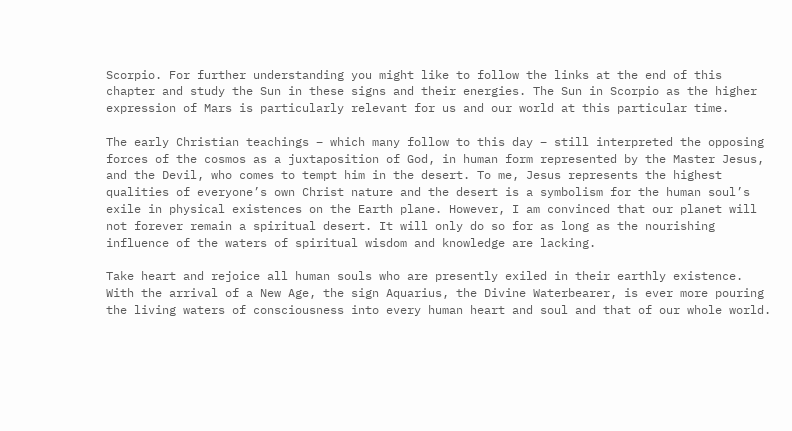Scorpio. For further understanding you might like to follow the links at the end of this chapter and study the Sun in these signs and their energies. The Sun in Scorpio as the higher expression of Mars is particularly relevant for us and our world at this particular time.

The early Christian teachings – which many follow to this day – still interpreted the opposing forces of the cosmos as a juxtaposition of God, in human form represented by the Master Jesus, and the Devil, who comes to tempt him in the desert. To me, Jesus represents the highest qualities of everyone’s own Christ nature and the desert is a symbolism for the human soul’s exile in physical existences on the Earth plane. However, I am convinced that our planet will not forever remain a spiritual desert. It will only do so for as long as the nourishing influence of the waters of spiritual wisdom and knowledge are lacking.

Take heart and rejoice all human souls who are presently exiled in their earthly existence. With the arrival of a New Age, the sign Aquarius, the Divine Waterbearer, is ever more pouring the living waters of consciousness into every human heart and soul and that of our whole world.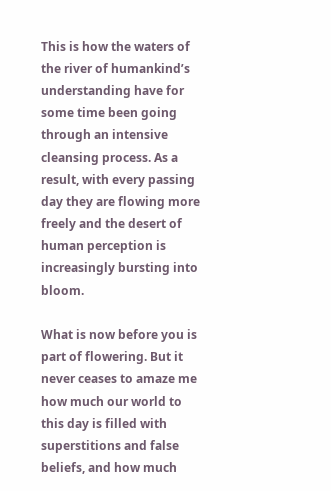This is how the waters of the river of humankind’s understanding have for some time been going through an intensive cleansing process. As a result, with every passing day they are flowing more freely and the desert of human perception is increasingly bursting into bloom.

What is now before you is part of flowering. But it never ceases to amaze me how much our world to this day is filled with superstitions and false beliefs, and how much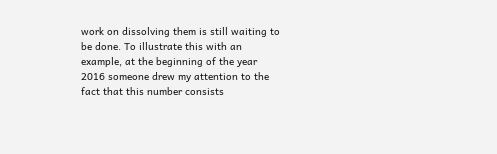work on dissolving them is still waiting to be done. To illustrate this with an example, at the beginning of the year 2016 someone drew my attention to the fact that this number consists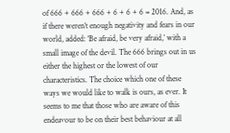of 666 + 666 + 666 + 6 + 6 + 6 = 2016. And, as if there weren’t enough negativity and fears in our world, added: ‘Be afraid, be very afraid,’ with a small image of the devil. The 666 brings out in us either the highest or the lowest of our characteristics. The choice which one of these ways we would like to walk is ours, as ever. It seems to me that those who are aware of this endeavour to be on their best behaviour at all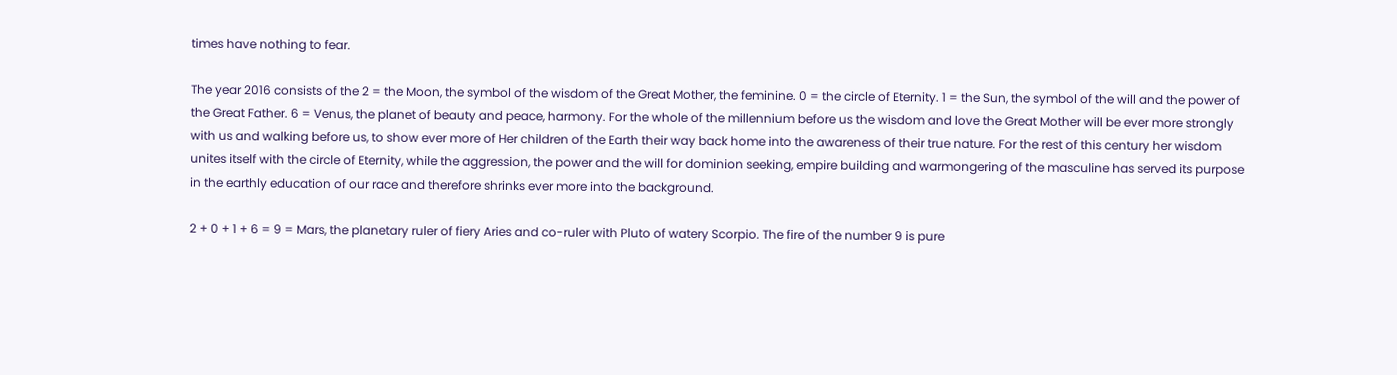times have nothing to fear.

The year 2016 consists of the 2 = the Moon, the symbol of the wisdom of the Great Mother, the feminine. 0 = the circle of Eternity. 1 = the Sun, the symbol of the will and the power of the Great Father. 6 = Venus, the planet of beauty and peace, harmony. For the whole of the millennium before us the wisdom and love the Great Mother will be ever more strongly with us and walking before us, to show ever more of Her children of the Earth their way back home into the awareness of their true nature. For the rest of this century her wisdom unites itself with the circle of Eternity, while the aggression, the power and the will for dominion seeking, empire building and warmongering of the masculine has served its purpose in the earthly education of our race and therefore shrinks ever more into the background.

2 + 0 + 1 + 6 = 9 = Mars, the planetary ruler of fiery Aries and co-ruler with Pluto of watery Scorpio. The fire of the number 9 is pure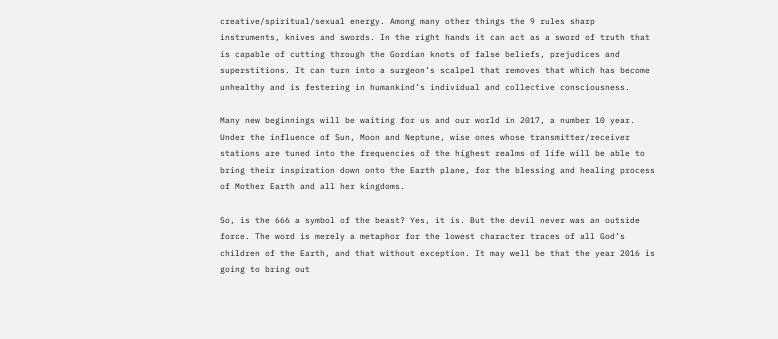creative/spiritual/sexual energy. Among many other things the 9 rules sharp instruments, knives and swords. In the right hands it can act as a sword of truth that is capable of cutting through the Gordian knots of false beliefs, prejudices and superstitions. It can turn into a surgeon’s scalpel that removes that which has become unhealthy and is festering in humankind’s individual and collective consciousness.

Many new beginnings will be waiting for us and our world in 2017, a number 10 year. Under the influence of Sun, Moon and Neptune, wise ones whose transmitter/receiver stations are tuned into the frequencies of the highest realms of life will be able to bring their inspiration down onto the Earth plane, for the blessing and healing process of Mother Earth and all her kingdoms.

So, is the 666 a symbol of the beast? Yes, it is. But the devil never was an outside force. The word is merely a metaphor for the lowest character traces of all God’s children of the Earth, and that without exception. It may well be that the year 2016 is going to bring out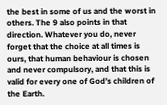the best in some of us and the worst in others. The 9 also points in that direction. Whatever you do, never forget that the choice at all times is ours, that human behaviour is chosen and never compulsory, and that this is valid for every one of God’s children of the Earth.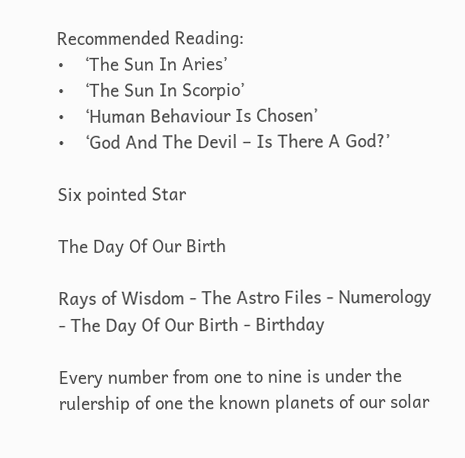Recommended Reading:
•    ‘The Sun In Aries’
•    ‘The Sun In Scorpio’
•    ‘Human Behaviour Is Chosen’
•    ‘God And The Devil – Is There A God?’

Six pointed Star

The Day Of Our Birth

Rays of Wisdom - The Astro Files - Numerology - The Day Of Our Birth - Birthday

Every number from one to nine is under the rulership of one the known planets of our solar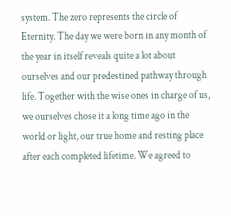system. The zero represents the circle of Eternity. The day we were born in any month of the year in itself reveals quite a lot about ourselves and our predestined pathway through life. Together with the wise ones in charge of us, we ourselves chose it a long time ago in the world or light, our true home and resting place after each completed lifetime. We agreed to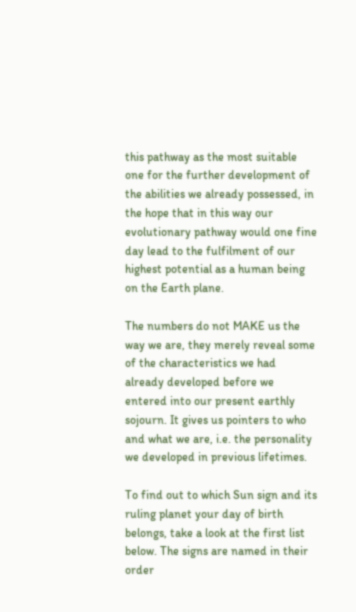this pathway as the most suitable one for the further development of the abilities we already possessed, in the hope that in this way our evolutionary pathway would one fine day lead to the fulfilment of our highest potential as a human being on the Earth plane.

The numbers do not MAKE us the way we are, they merely reveal some of the characteristics we had already developed before we entered into our present earthly sojourn. It gives us pointers to who and what we are, i.e. the personality we developed in previous lifetimes.

To find out to which Sun sign and its ruling planet your day of birth belongs, take a look at the first list below. The signs are named in their order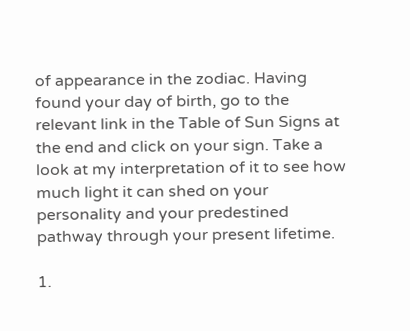of appearance in the zodiac. Having found your day of birth, go to the relevant link in the Table of Sun Signs at the end and click on your sign. Take a look at my interpretation of it to see how much light it can shed on your personality and your predestined pathway through your present lifetime.

1.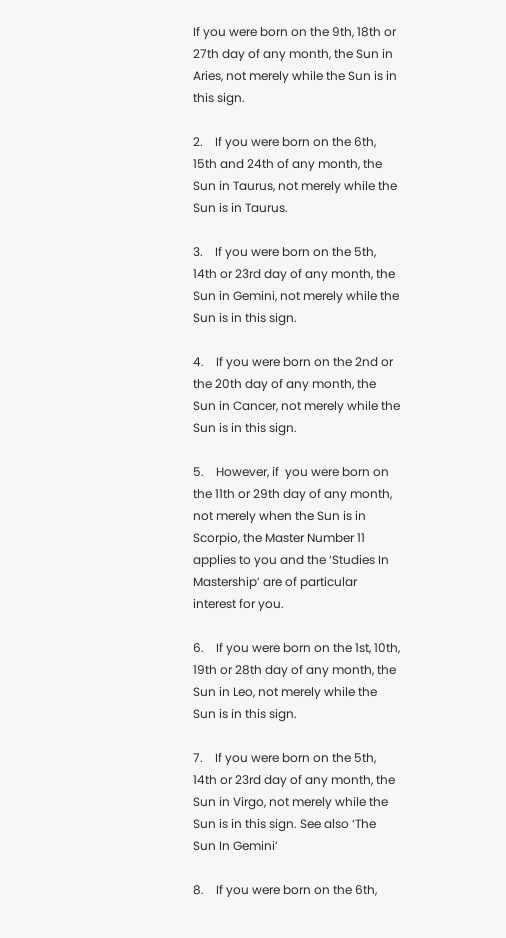If you were born on the 9th, 18th or 27th day of any month, the Sun in Aries, not merely while the Sun is in this sign.

2.    If you were born on the 6th, 15th and 24th of any month, the Sun in Taurus, not merely while the Sun is in Taurus.

3.    If you were born on the 5th, 14th or 23rd day of any month, the Sun in Gemini, not merely while the Sun is in this sign.

4.    If you were born on the 2nd or the 20th day of any month, the Sun in Cancer, not merely while the Sun is in this sign.

5.    However, if  you were born on the 11th or 29th day of any month, not merely when the Sun is in Scorpio, the Master Number 11 applies to you and the ‘Studies In Mastership’ are of particular interest for you.

6.    If you were born on the 1st, 10th, 19th or 28th day of any month, the Sun in Leo, not merely while the Sun is in this sign.

7.    If you were born on the 5th, 14th or 23rd day of any month, the Sun in Virgo, not merely while the Sun is in this sign. See also ‘The Sun In Gemini’

8.    If you were born on the 6th,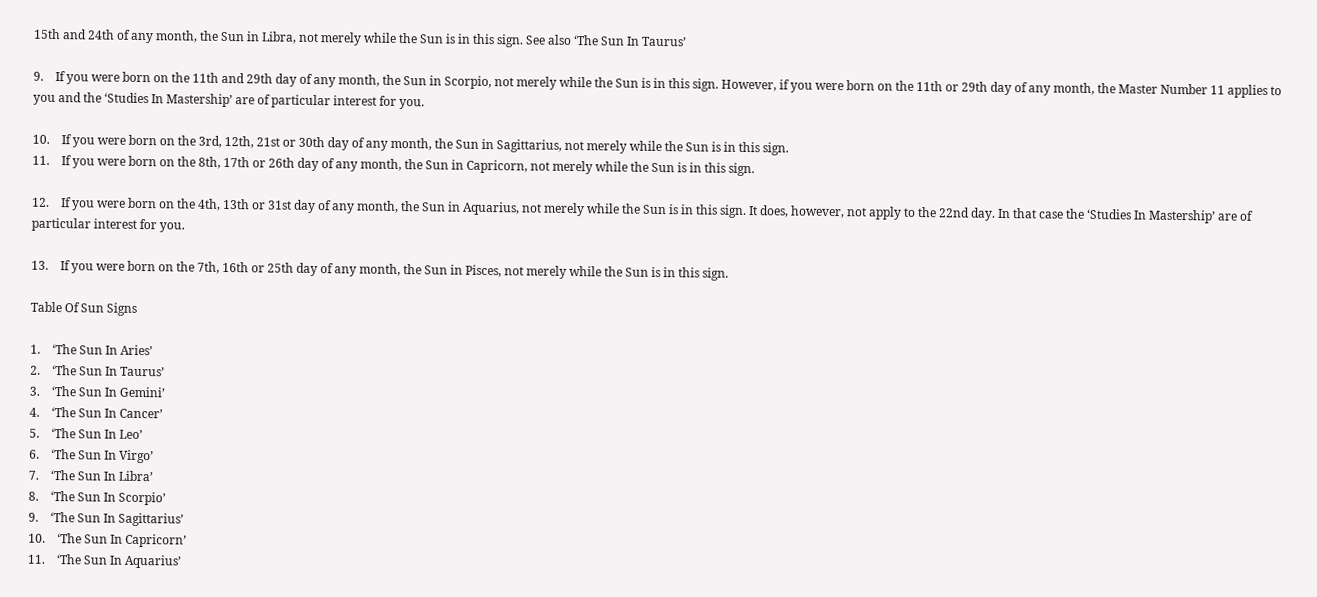15th and 24th of any month, the Sun in Libra, not merely while the Sun is in this sign. See also ‘The Sun In Taurus’

9.    If you were born on the 11th and 29th day of any month, the Sun in Scorpio, not merely while the Sun is in this sign. However, if you were born on the 11th or 29th day of any month, the Master Number 11 applies to you and the ‘Studies In Mastership’ are of particular interest for you.

10.    If you were born on the 3rd, 12th, 21st or 30th day of any month, the Sun in Sagittarius, not merely while the Sun is in this sign.
11.    If you were born on the 8th, 17th or 26th day of any month, the Sun in Capricorn, not merely while the Sun is in this sign.

12.    If you were born on the 4th, 13th or 31st day of any month, the Sun in Aquarius, not merely while the Sun is in this sign. It does, however, not apply to the 22nd day. In that case the ‘Studies In Mastership’ are of particular interest for you.

13.    If you were born on the 7th, 16th or 25th day of any month, the Sun in Pisces, not merely while the Sun is in this sign.

Table Of Sun Signs

1.    ‘The Sun In Aries’
2.    ‘The Sun In Taurus’
3.    ‘The Sun In Gemini’
4.    ‘The Sun In Cancer’
5.    ‘The Sun In Leo’
6.    ‘The Sun In Virgo’
7.    ‘The Sun In Libra’
8.    ‘The Sun In Scorpio’
9.    ‘The Sun In Sagittarius’
10.    ‘The Sun In Capricorn’
11.    ‘The Sun In Aquarius’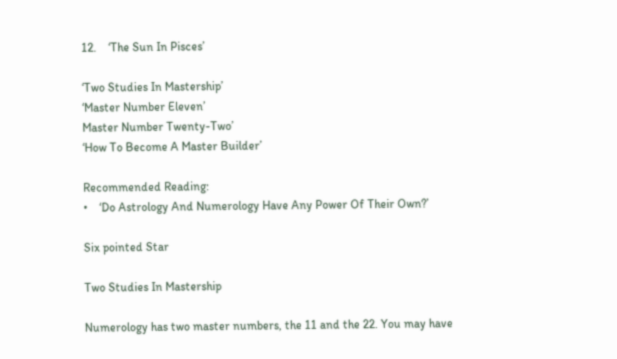12.    ‘The Sun In Pisces’

‘Two Studies In Mastership’
‘Master Number Eleven’
Master Number Twenty-Two’
‘How To Become A Master Builder’

Recommended Reading:
•    ‘Do Astrology And Numerology Have Any Power Of Their Own?’

Six pointed Star

Two Studies In Mastership

Numerology has two master numbers, the 11 and the 22. You may have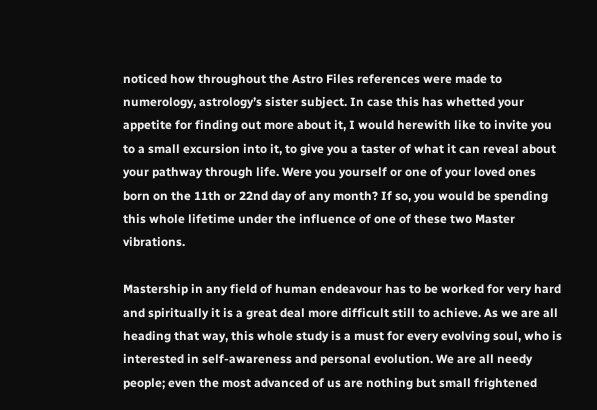noticed how throughout the Astro Files references were made to numerology, astrology’s sister subject. In case this has whetted your appetite for finding out more about it, I would herewith like to invite you to a small excursion into it, to give you a taster of what it can reveal about your pathway through life. Were you yourself or one of your loved ones born on the 11th or 22nd day of any month? If so, you would be spending this whole lifetime under the influence of one of these two Master vibrations.

Mastership in any field of human endeavour has to be worked for very hard and spiritually it is a great deal more difficult still to achieve. As we are all heading that way, this whole study is a must for every evolving soul, who is interested in self-awareness and personal evolution. We are all needy people; even the most advanced of us are nothing but small frightened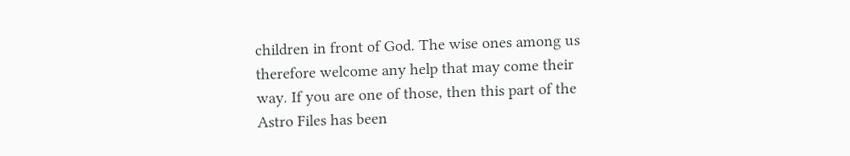children in front of God. The wise ones among us therefore welcome any help that may come their way. If you are one of those, then this part of the Astro Files has been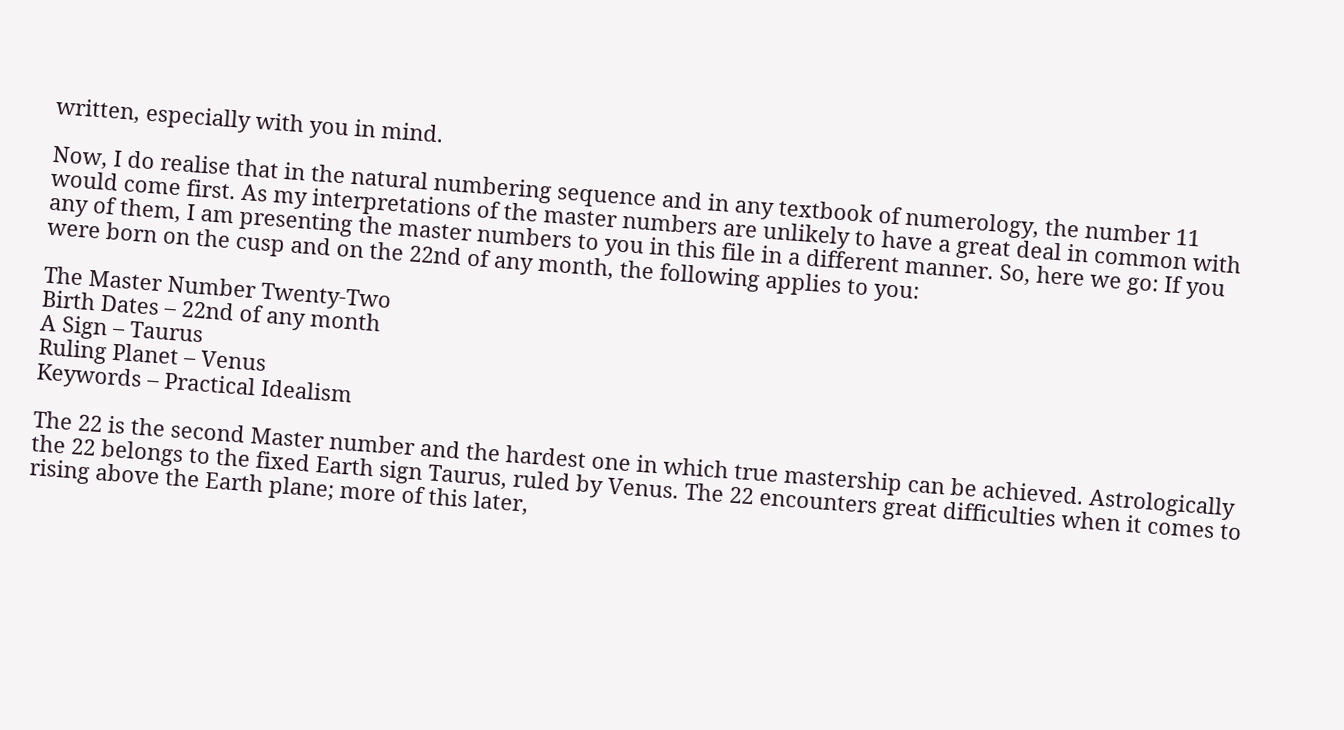written, especially with you in mind.

Now, I do realise that in the natural numbering sequence and in any textbook of numerology, the number 11 would come first. As my interpretations of the master numbers are unlikely to have a great deal in common with any of them, I am presenting the master numbers to you in this file in a different manner. So, here we go: If you were born on the cusp and on the 22nd of any month, the following applies to you:

The Master Number Twenty-Two
Birth Dates – 22nd of any month
A Sign – Taurus
Ruling Planet – Venus
Keywords – Practical Idealism

The 22 is the second Master number and the hardest one in which true mastership can be achieved. Astrologically the 22 belongs to the fixed Earth sign Taurus, ruled by Venus. The 22 encounters great difficulties when it comes to rising above the Earth plane; more of this later,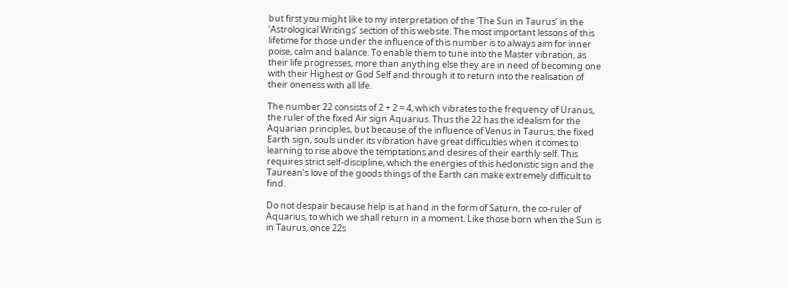but first you might like to my interpretation of the ‘The Sun in Taurus’ in the ‘Astrological Writings’ section of this website. The most important lessons of this lifetime for those under the influence of this number is to always aim for inner poise, calm and balance. To enable them to tune into the Master vibration, as their life progresses, more than anything else they are in need of becoming one with their Highest or God Self and through it to return into the realisation of their oneness with all life.

The number 22 consists of 2 + 2 = 4, which vibrates to the frequency of Uranus, the ruler of the fixed Air sign Aquarius. Thus the 22 has the idealism for the Aquarian principles, but because of the influence of Venus in Taurus, the fixed Earth sign, souls under its vibration have great difficulties when it comes to learning to rise above the temptations and desires of their earthly self. This requires strict self-discipline, which the energies of this hedonistic sign and the Taurean’s love of the goods things of the Earth can make extremely difficult to find.

Do not despair because help is at hand in the form of Saturn, the co-ruler of Aquarius, to which we shall return in a moment. Like those born when the Sun is in Taurus, once 22s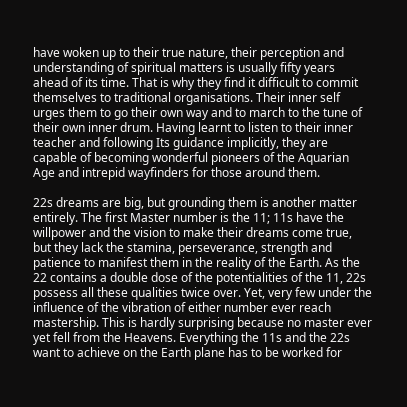have woken up to their true nature, their perception and understanding of spiritual matters is usually fifty years ahead of its time. That is why they find it difficult to commit themselves to traditional organisations. Their inner self urges them to go their own way and to march to the tune of their own inner drum. Having learnt to listen to their inner teacher and following Its guidance implicitly, they are capable of becoming wonderful pioneers of the Aquarian Age and intrepid wayfinders for those around them.

22s dreams are big, but grounding them is another matter entirely. The first Master number is the 11; 11s have the willpower and the vision to make their dreams come true, but they lack the stamina, perseverance, strength and patience to manifest them in the reality of the Earth. As the 22 contains a double dose of the potentialities of the 11, 22s possess all these qualities twice over. Yet, very few under the influence of the vibration of either number ever reach mastership. This is hardly surprising because no master ever yet fell from the Heavens. Everything the 11s and the 22s want to achieve on the Earth plane has to be worked for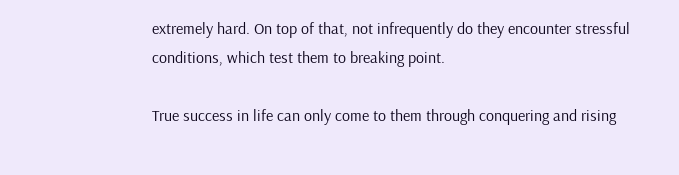extremely hard. On top of that, not infrequently do they encounter stressful conditions, which test them to breaking point.

True success in life can only come to them through conquering and rising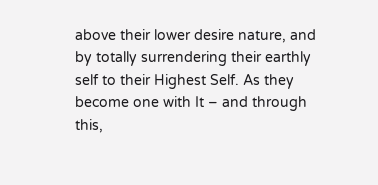above their lower desire nature, and by totally surrendering their earthly self to their Highest Self. As they become one with It – and through this,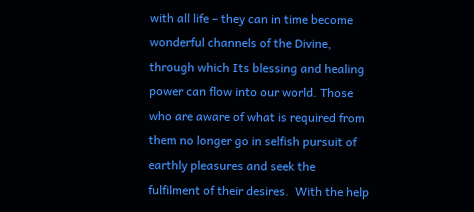with all life – they can in time become wonderful channels of the Divine, through which Its blessing and healing power can flow into our world. Those who are aware of what is required from them no longer go in selfish pursuit of earthly pleasures and seek the fulfilment of their desires.  With the help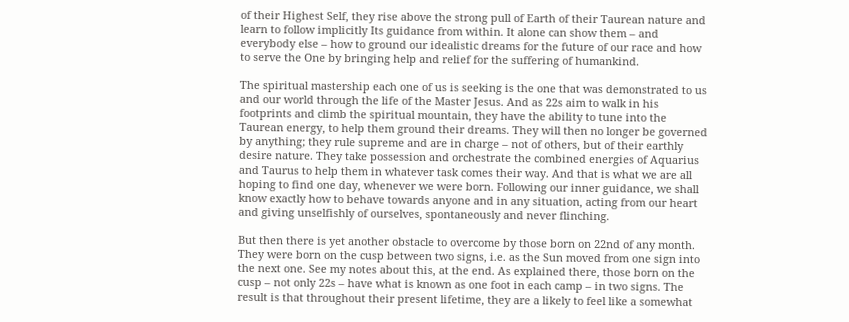of their Highest Self, they rise above the strong pull of Earth of their Taurean nature and learn to follow implicitly Its guidance from within. It alone can show them – and everybody else – how to ground our idealistic dreams for the future of our race and how to serve the One by bringing help and relief for the suffering of humankind.

The spiritual mastership each one of us is seeking is the one that was demonstrated to us and our world through the life of the Master Jesus. And as 22s aim to walk in his footprints and climb the spiritual mountain, they have the ability to tune into the Taurean energy, to help them ground their dreams. They will then no longer be governed by anything; they rule supreme and are in charge – not of others, but of their earthly desire nature. They take possession and orchestrate the combined energies of Aquarius and Taurus to help them in whatever task comes their way. And that is what we are all hoping to find one day, whenever we were born. Following our inner guidance, we shall know exactly how to behave towards anyone and in any situation, acting from our heart and giving unselfishly of ourselves, spontaneously and never flinching.

But then there is yet another obstacle to overcome by those born on 22nd of any month. They were born on the cusp between two signs, i.e. as the Sun moved from one sign into the next one. See my notes about this, at the end. As explained there, those born on the cusp – not only 22s – have what is known as one foot in each camp – in two signs. The result is that throughout their present lifetime, they are a likely to feel like a somewhat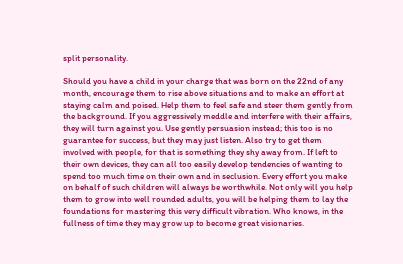split personality.

Should you have a child in your charge that was born on the 22nd of any month, encourage them to rise above situations and to make an effort at staying calm and poised. Help them to feel safe and steer them gently from the background. If you aggressively meddle and interfere with their affairs, they will turn against you. Use gently persuasion instead; this too is no guarantee for success, but they may just listen. Also try to get them involved with people, for that is something they shy away from. If left to their own devices, they can all too easily develop tendencies of wanting to spend too much time on their own and in seclusion. Every effort you make on behalf of such children will always be worthwhile. Not only will you help them to grow into well rounded adults, you will be helping them to lay the foundations for mastering this very difficult vibration. Who knows, in the fullness of time they may grow up to become great visionaries.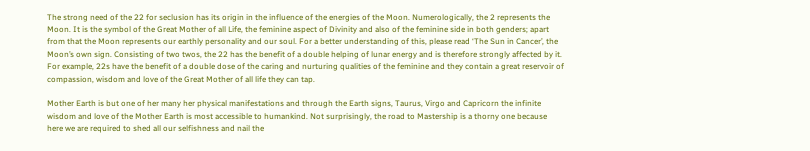The strong need of the 22 for seclusion has its origin in the influence of the energies of the Moon. Numerologically, the 2 represents the Moon. It is the symbol of the Great Mother of all Life, the feminine aspect of Divinity and also of the feminine side in both genders; apart from that the Moon represents our earthly personality and our soul. For a better understanding of this, please read ‘The Sun in Cancer’, the Moon’s own sign. Consisting of two twos, the 22 has the benefit of a double helping of lunar energy and is therefore strongly affected by it. For example, 22s have the benefit of a double dose of the caring and nurturing qualities of the feminine and they contain a great reservoir of compassion, wisdom and love of the Great Mother of all life they can tap.

Mother Earth is but one of her many her physical manifestations and through the Earth signs, Taurus, Virgo and Capricorn the infinite wisdom and love of the Mother Earth is most accessible to humankind. Not surprisingly, the road to Mastership is a thorny one because here we are required to shed all our selfishness and nail the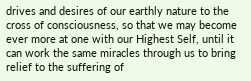drives and desires of our earthly nature to the cross of consciousness, so that we may become ever more at one with our Highest Self, until it can work the same miracles through us to bring relief to the suffering of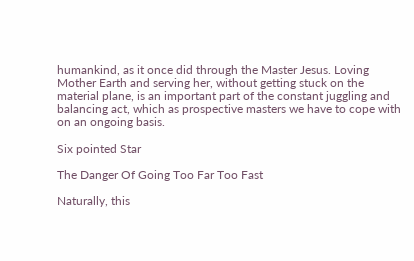humankind, as it once did through the Master Jesus. Loving Mother Earth and serving her, without getting stuck on the material plane, is an important part of the constant juggling and balancing act, which as prospective masters we have to cope with on an ongoing basis.

Six pointed Star

The Danger Of Going Too Far Too Fast

Naturally, this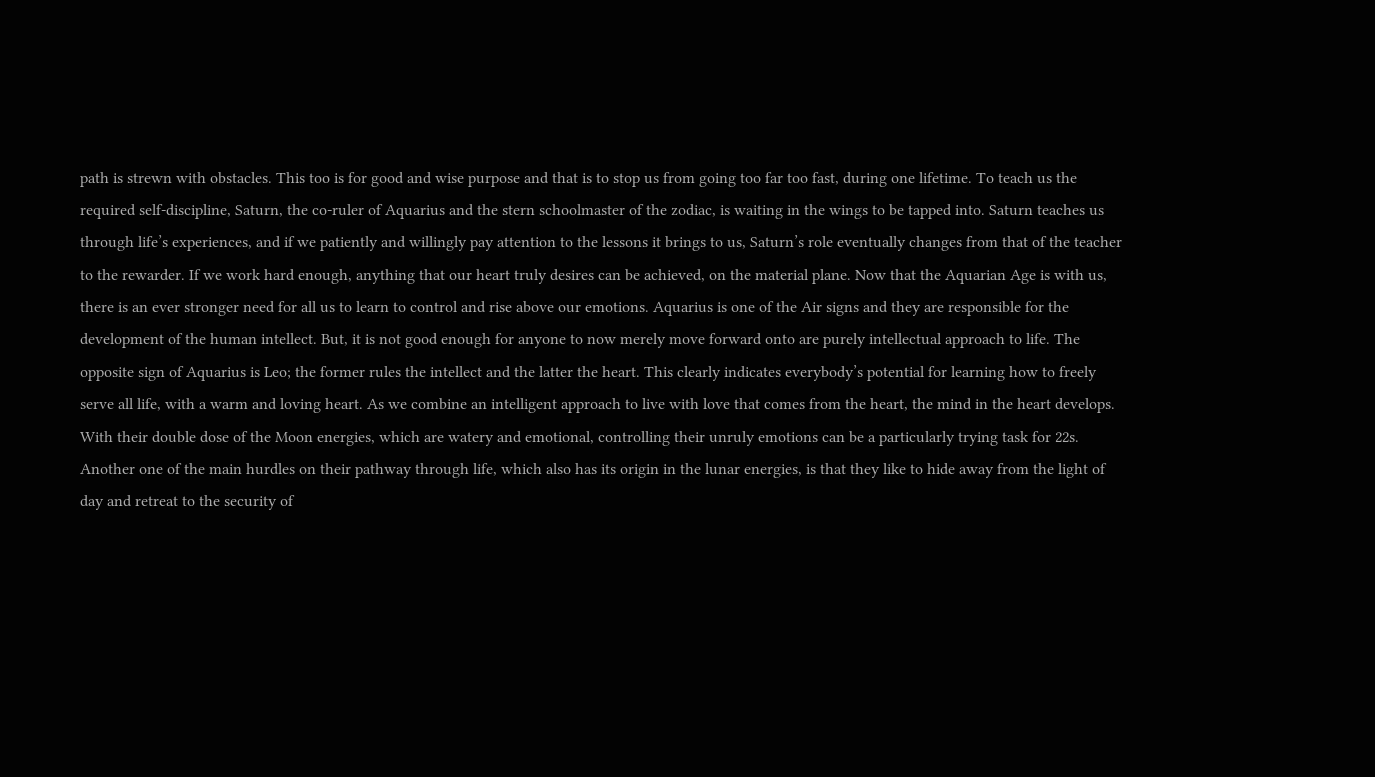path is strewn with obstacles. This too is for good and wise purpose and that is to stop us from going too far too fast, during one lifetime. To teach us the required self-discipline, Saturn, the co-ruler of Aquarius and the stern schoolmaster of the zodiac, is waiting in the wings to be tapped into. Saturn teaches us through life’s experiences, and if we patiently and willingly pay attention to the lessons it brings to us, Saturn’s role eventually changes from that of the teacher to the rewarder. If we work hard enough, anything that our heart truly desires can be achieved, on the material plane. Now that the Aquarian Age is with us, there is an ever stronger need for all us to learn to control and rise above our emotions. Aquarius is one of the Air signs and they are responsible for the development of the human intellect. But, it is not good enough for anyone to now merely move forward onto are purely intellectual approach to life. The opposite sign of Aquarius is Leo; the former rules the intellect and the latter the heart. This clearly indicates everybody’s potential for learning how to freely serve all life, with a warm and loving heart. As we combine an intelligent approach to live with love that comes from the heart, the mind in the heart develops.
With their double dose of the Moon energies, which are watery and emotional, controlling their unruly emotions can be a particularly trying task for 22s. Another one of the main hurdles on their pathway through life, which also has its origin in the lunar energies, is that they like to hide away from the light of day and retreat to the security of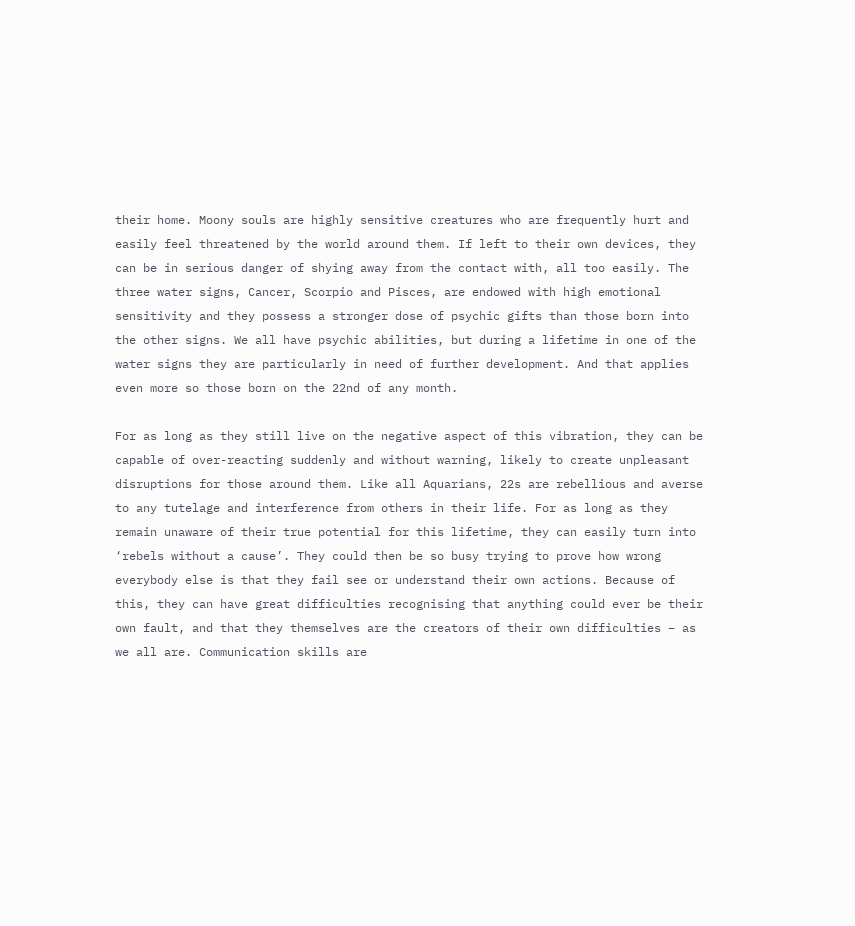their home. Moony souls are highly sensitive creatures who are frequently hurt and easily feel threatened by the world around them. If left to their own devices, they can be in serious danger of shying away from the contact with, all too easily. The three water signs, Cancer, Scorpio and Pisces, are endowed with high emotional sensitivity and they possess a stronger dose of psychic gifts than those born into the other signs. We all have psychic abilities, but during a lifetime in one of the water signs they are particularly in need of further development. And that applies even more so those born on the 22nd of any month.

For as long as they still live on the negative aspect of this vibration, they can be capable of over-reacting suddenly and without warning, likely to create unpleasant disruptions for those around them. Like all Aquarians, 22s are rebellious and averse to any tutelage and interference from others in their life. For as long as they remain unaware of their true potential for this lifetime, they can easily turn into ‘rebels without a cause’. They could then be so busy trying to prove how wrong everybody else is that they fail see or understand their own actions. Because of this, they can have great difficulties recognising that anything could ever be their own fault, and that they themselves are the creators of their own difficulties – as we all are. Communication skills are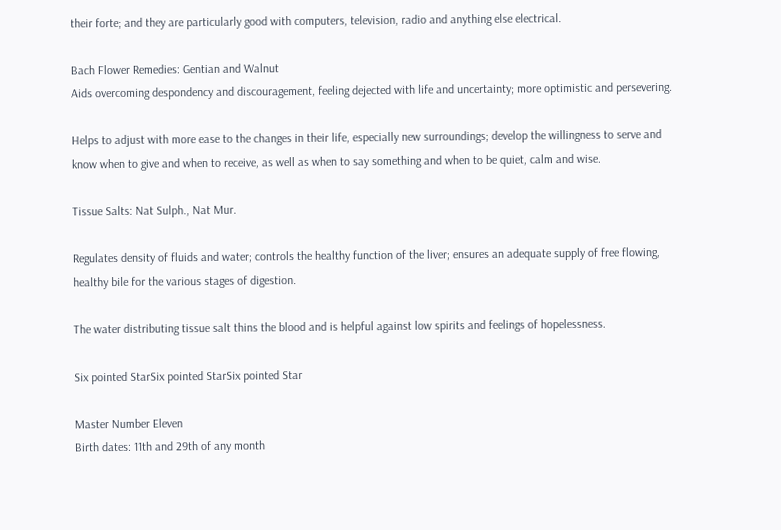their forte; and they are particularly good with computers, television, radio and anything else electrical.

Bach Flower Remedies: Gentian and Walnut
Aids overcoming despondency and discouragement, feeling dejected with life and uncertainty; more optimistic and persevering.

Helps to adjust with more ease to the changes in their life, especially new surroundings; develop the willingness to serve and know when to give and when to receive, as well as when to say something and when to be quiet, calm and wise.

Tissue Salts: Nat Sulph., Nat Mur.

Regulates density of fluids and water; controls the healthy function of the liver; ensures an adequate supply of free flowing, healthy bile for the various stages of digestion.

The water distributing tissue salt thins the blood and is helpful against low spirits and feelings of hopelessness.

Six pointed StarSix pointed StarSix pointed Star

Master Number Eleven
Birth dates: 11th and 29th of any month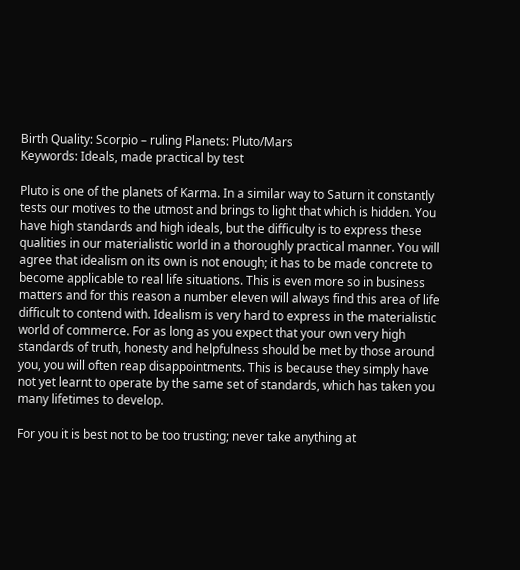Birth Quality: Scorpio – ruling Planets: Pluto/Mars
Keywords: Ideals, made practical by test

Pluto is one of the planets of Karma. In a similar way to Saturn it constantly tests our motives to the utmost and brings to light that which is hidden. You have high standards and high ideals, but the difficulty is to express these qualities in our materialistic world in a thoroughly practical manner. You will agree that idealism on its own is not enough; it has to be made concrete to become applicable to real life situations. This is even more so in business matters and for this reason a number eleven will always find this area of life difficult to contend with. Idealism is very hard to express in the materialistic world of commerce. For as long as you expect that your own very high standards of truth, honesty and helpfulness should be met by those around you, you will often reap disappointments. This is because they simply have not yet learnt to operate by the same set of standards, which has taken you many lifetimes to develop.

For you it is best not to be too trusting; never take anything at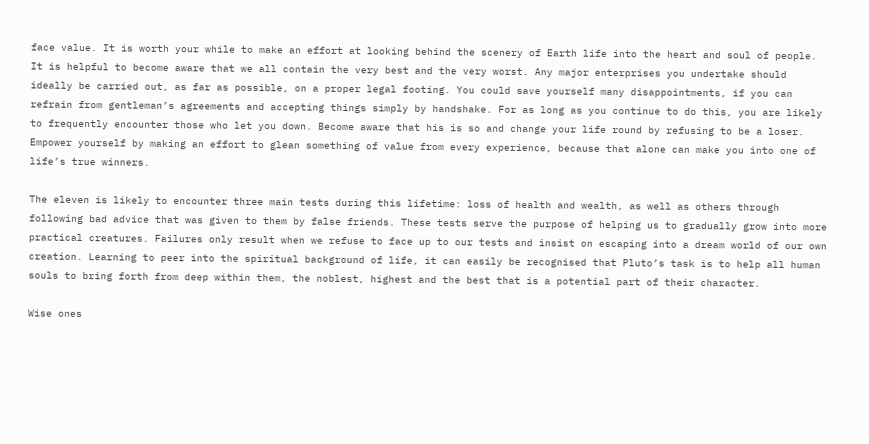face value. It is worth your while to make an effort at looking behind the scenery of Earth life into the heart and soul of people. It is helpful to become aware that we all contain the very best and the very worst. Any major enterprises you undertake should ideally be carried out, as far as possible, on a proper legal footing. You could save yourself many disappointments, if you can refrain from gentleman’s agreements and accepting things simply by handshake. For as long as you continue to do this, you are likely to frequently encounter those who let you down. Become aware that his is so and change your life round by refusing to be a loser. Empower yourself by making an effort to glean something of value from every experience, because that alone can make you into one of life’s true winners.

The eleven is likely to encounter three main tests during this lifetime: loss of health and wealth, as well as others through following bad advice that was given to them by false friends. These tests serve the purpose of helping us to gradually grow into more practical creatures. Failures only result when we refuse to face up to our tests and insist on escaping into a dream world of our own creation. Learning to peer into the spiritual background of life, it can easily be recognised that Pluto’s task is to help all human souls to bring forth from deep within them, the noblest, highest and the best that is a potential part of their character.

Wise ones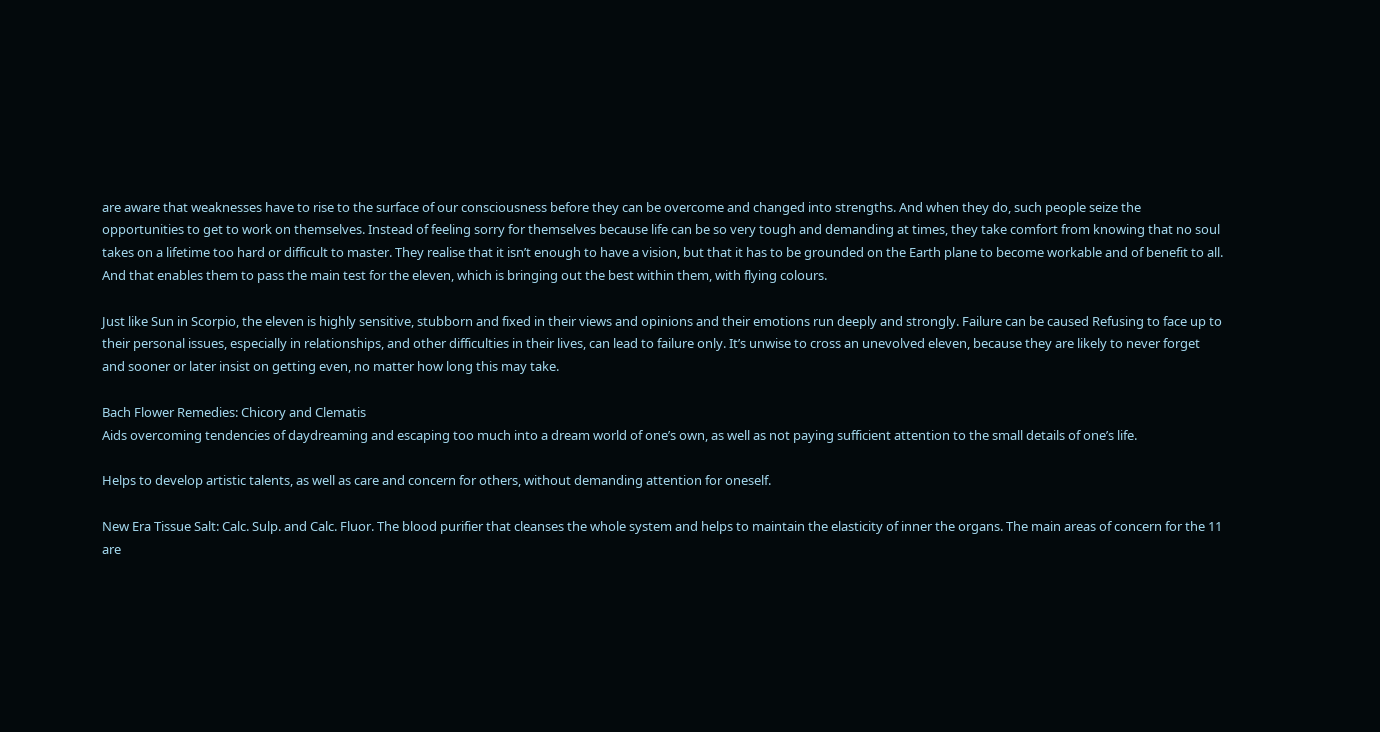are aware that weaknesses have to rise to the surface of our consciousness before they can be overcome and changed into strengths. And when they do, such people seize the opportunities to get to work on themselves. Instead of feeling sorry for themselves because life can be so very tough and demanding at times, they take comfort from knowing that no soul takes on a lifetime too hard or difficult to master. They realise that it isn’t enough to have a vision, but that it has to be grounded on the Earth plane to become workable and of benefit to all. And that enables them to pass the main test for the eleven, which is bringing out the best within them, with flying colours.

Just like Sun in Scorpio, the eleven is highly sensitive, stubborn and fixed in their views and opinions and their emotions run deeply and strongly. Failure can be caused Refusing to face up to their personal issues, especially in relationships, and other difficulties in their lives, can lead to failure only. It’s unwise to cross an unevolved eleven, because they are likely to never forget and sooner or later insist on getting even, no matter how long this may take.

Bach Flower Remedies: Chicory and Clematis
Aids overcoming tendencies of daydreaming and escaping too much into a dream world of one’s own, as well as not paying sufficient attention to the small details of one’s life.

Helps to develop artistic talents, as well as care and concern for others, without demanding attention for oneself.

New Era Tissue Salt: Calc. Sulp. and Calc. Fluor. The blood purifier that cleanses the whole system and helps to maintain the elasticity of inner the organs. The main areas of concern for the 11 are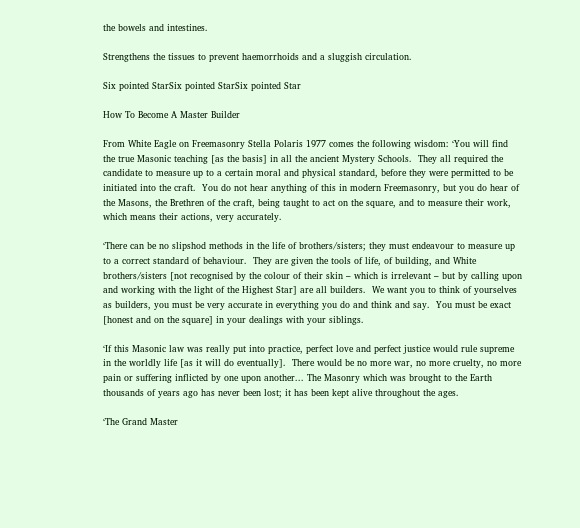the bowels and intestines.

Strengthens the tissues to prevent haemorrhoids and a sluggish circulation.

Six pointed StarSix pointed StarSix pointed Star

How To Become A Master Builder

From White Eagle on Freemasonry Stella Polaris 1977 comes the following wisdom: ‘You will find the true Masonic teaching [as the basis] in all the ancient Mystery Schools.  They all required the candidate to measure up to a certain moral and physical standard, before they were permitted to be initiated into the craft.  You do not hear anything of this in modern Freemasonry, but you do hear of the Masons, the Brethren of the craft, being taught to act on the square, and to measure their work, which means their actions, very accurately.

‘There can be no slipshod methods in the life of brothers/sisters; they must endeavour to measure up to a correct standard of behaviour.  They are given the tools of life, of building, and White brothers/sisters [not recognised by the colour of their skin – which is irrelevant – but by calling upon and working with the light of the Highest Star] are all builders.  We want you to think of yourselves as builders, you must be very accurate in everything you do and think and say.  You must be exact [honest and on the square] in your dealings with your siblings.

‘If this Masonic law was really put into practice, perfect love and perfect justice would rule supreme in the worldly life [as it will do eventually].  There would be no more war, no more cruelty, no more pain or suffering inflicted by one upon another... The Masonry which was brought to the Earth thousands of years ago has never been lost; it has been kept alive throughout the ages.

‘The Grand Master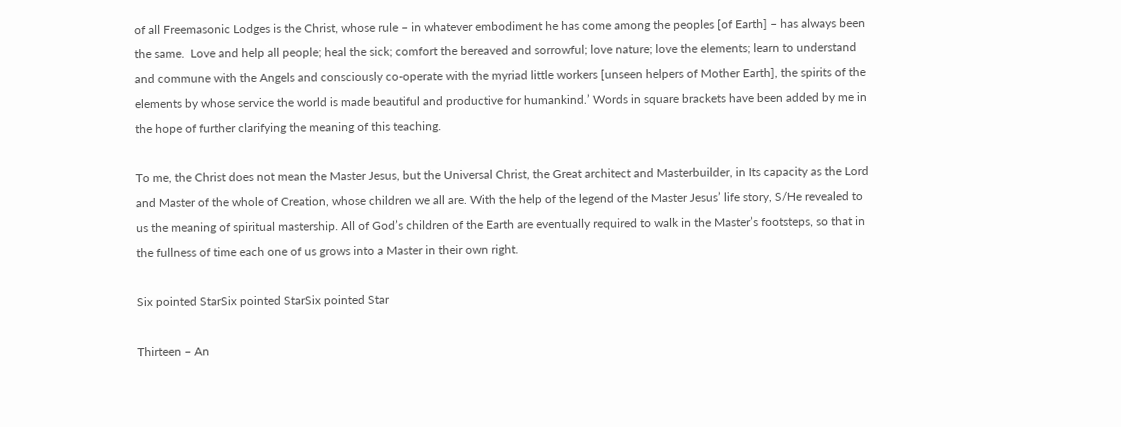of all Freemasonic Lodges is the Christ, whose rule – in whatever embodiment he has come among the peoples [of Earth] – has always been the same.  Love and help all people; heal the sick; comfort the bereaved and sorrowful; love nature; love the elements; learn to understand and commune with the Angels and consciously co-operate with the myriad little workers [unseen helpers of Mother Earth], the spirits of the elements by whose service the world is made beautiful and productive for humankind.’ Words in square brackets have been added by me in the hope of further clarifying the meaning of this teaching.

To me, the Christ does not mean the Master Jesus, but the Universal Christ, the Great architect and Masterbuilder, in Its capacity as the Lord and Master of the whole of Creation, whose children we all are. With the help of the legend of the Master Jesus’ life story, S/He revealed to us the meaning of spiritual mastership. All of God’s children of the Earth are eventually required to walk in the Master’s footsteps, so that in the fullness of time each one of us grows into a Master in their own right.

Six pointed StarSix pointed StarSix pointed Star

Thirteen – An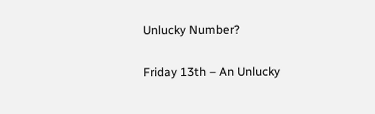Unlucky Number?

Friday 13th – An Unlucky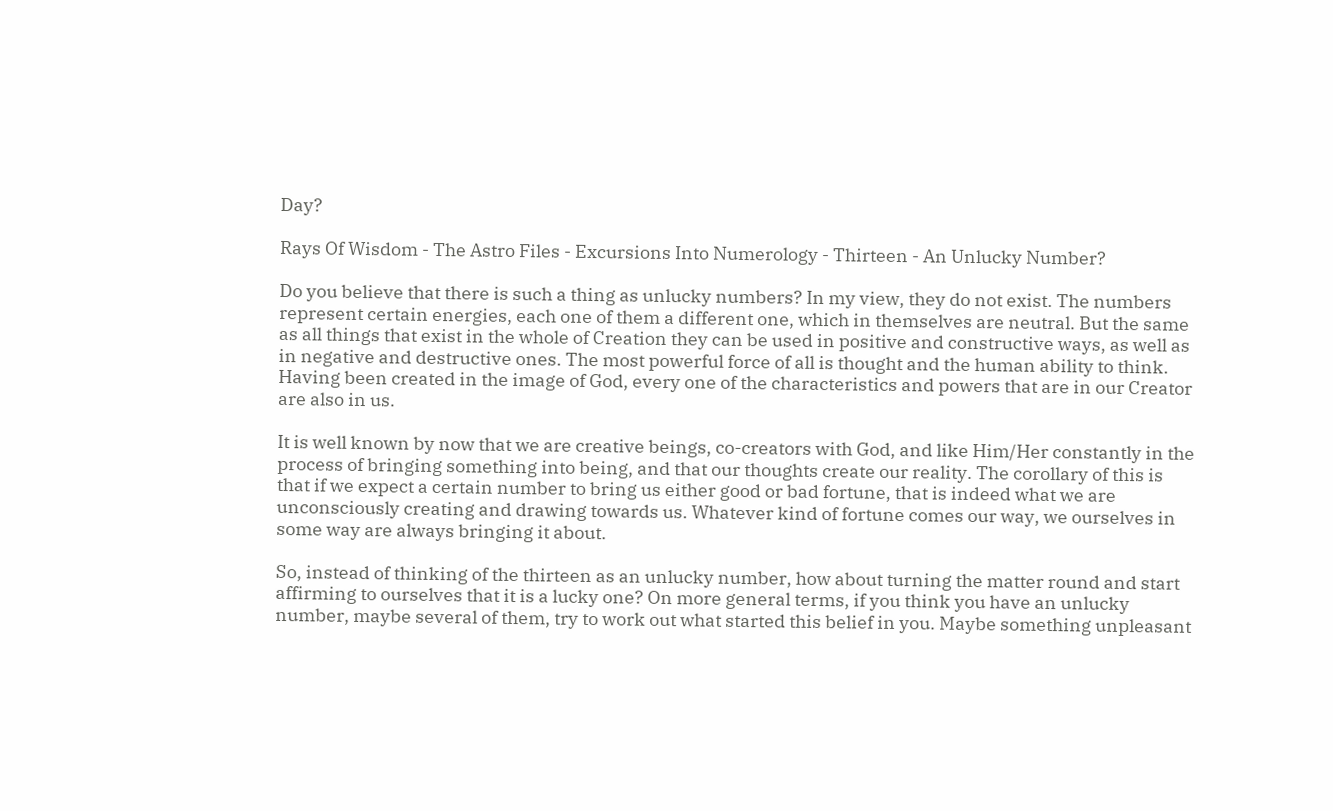Day?

Rays Of Wisdom - The Astro Files - Excursions Into Numerology - Thirteen - An Unlucky Number?

Do you believe that there is such a thing as unlucky numbers? In my view, they do not exist. The numbers represent certain energies, each one of them a different one, which in themselves are neutral. But the same as all things that exist in the whole of Creation they can be used in positive and constructive ways, as well as in negative and destructive ones. The most powerful force of all is thought and the human ability to think. Having been created in the image of God, every one of the characteristics and powers that are in our Creator are also in us.

It is well known by now that we are creative beings, co-creators with God, and like Him/Her constantly in the process of bringing something into being, and that our thoughts create our reality. The corollary of this is that if we expect a certain number to bring us either good or bad fortune, that is indeed what we are unconsciously creating and drawing towards us. Whatever kind of fortune comes our way, we ourselves in some way are always bringing it about.

So, instead of thinking of the thirteen as an unlucky number, how about turning the matter round and start affirming to ourselves that it is a lucky one? On more general terms, if you think you have an unlucky number, maybe several of them, try to work out what started this belief in you. Maybe something unpleasant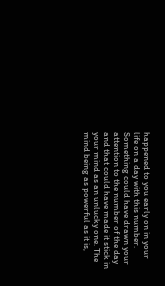happened to you early on in your life on a day with this number. Something could have drawn your attention to the number of the day and that could have made it stick in your mind as an unlucky one. The mind being as powerful as it is,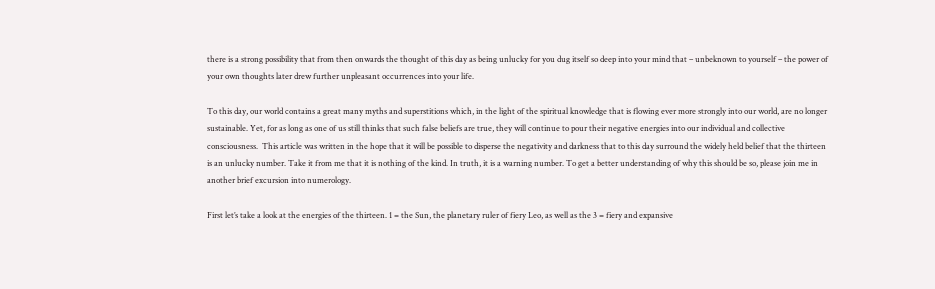there is a strong possibility that from then onwards the thought of this day as being unlucky for you dug itself so deep into your mind that – unbeknown to yourself – the power of your own thoughts later drew further unpleasant occurrences into your life.

To this day, our world contains a great many myths and superstitions which, in the light of the spiritual knowledge that is flowing ever more strongly into our world, are no longer sustainable. Yet, for as long as one of us still thinks that such false beliefs are true, they will continue to pour their negative energies into our individual and collective consciousness.  This article was written in the hope that it will be possible to disperse the negativity and darkness that to this day surround the widely held belief that the thirteen is an unlucky number. Take it from me that it is nothing of the kind. In truth, it is a warning number. To get a better understanding of why this should be so, please join me in another brief excursion into numerology.

First let’s take a look at the energies of the thirteen. 1 = the Sun, the planetary ruler of fiery Leo, as well as the 3 = fiery and expansive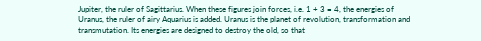Jupiter, the ruler of Sagittarius. When these figures join forces, i.e. 1 + 3 = 4, the energies of Uranus, the ruler of airy Aquarius is added. Uranus is the planet of revolution, transformation and transmutation. Its energies are designed to destroy the old, so that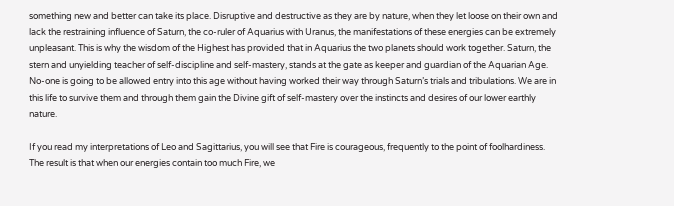something new and better can take its place. Disruptive and destructive as they are by nature, when they let loose on their own and lack the restraining influence of Saturn, the co-ruler of Aquarius with Uranus, the manifestations of these energies can be extremely unpleasant. This is why the wisdom of the Highest has provided that in Aquarius the two planets should work together. Saturn, the stern and unyielding teacher of self-discipline and self-mastery, stands at the gate as keeper and guardian of the Aquarian Age. No-one is going to be allowed entry into this age without having worked their way through Saturn’s trials and tribulations. We are in this life to survive them and through them gain the Divine gift of self-mastery over the instincts and desires of our lower earthly nature.

If you read my interpretations of Leo and Sagittarius, you will see that Fire is courageous, frequently to the point of foolhardiness. The result is that when our energies contain too much Fire, we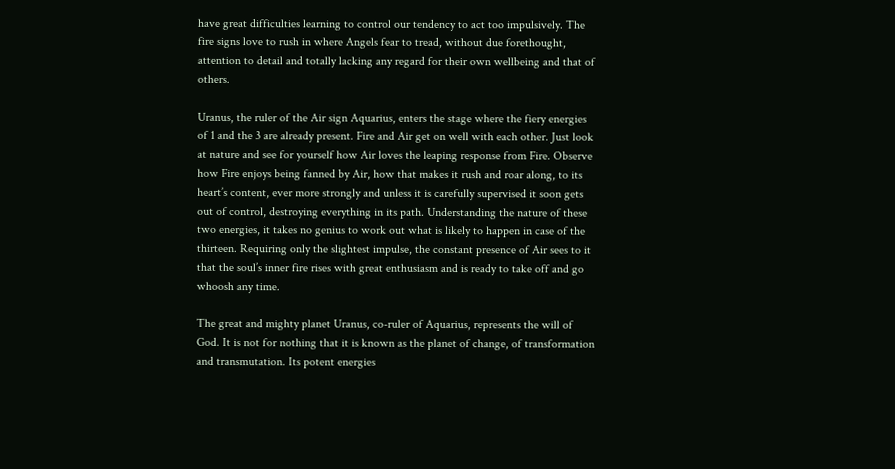have great difficulties learning to control our tendency to act too impulsively. The fire signs love to rush in where Angels fear to tread, without due forethought, attention to detail and totally lacking any regard for their own wellbeing and that of others.

Uranus, the ruler of the Air sign Aquarius, enters the stage where the fiery energies of 1 and the 3 are already present. Fire and Air get on well with each other. Just look at nature and see for yourself how Air loves the leaping response from Fire. Observe how Fire enjoys being fanned by Air, how that makes it rush and roar along, to its heart’s content, ever more strongly and unless it is carefully supervised it soon gets out of control, destroying everything in its path. Understanding the nature of these two energies, it takes no genius to work out what is likely to happen in case of the thirteen. Requiring only the slightest impulse, the constant presence of Air sees to it that the soul’s inner fire rises with great enthusiasm and is ready to take off and go whoosh any time.

The great and mighty planet Uranus, co-ruler of Aquarius, represents the will of God. It is not for nothing that it is known as the planet of change, of transformation and transmutation. Its potent energies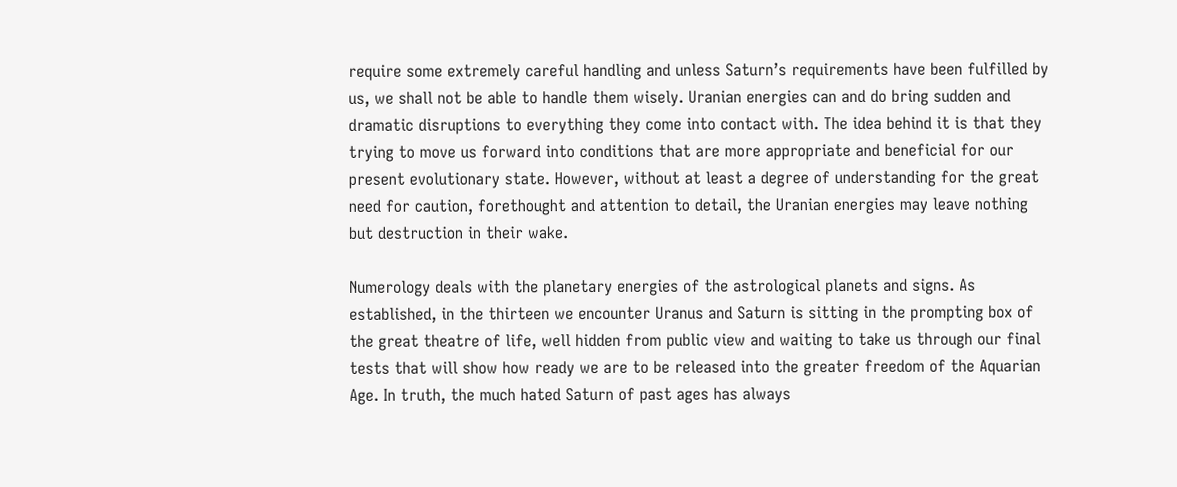require some extremely careful handling and unless Saturn’s requirements have been fulfilled by us, we shall not be able to handle them wisely. Uranian energies can and do bring sudden and dramatic disruptions to everything they come into contact with. The idea behind it is that they trying to move us forward into conditions that are more appropriate and beneficial for our present evolutionary state. However, without at least a degree of understanding for the great need for caution, forethought and attention to detail, the Uranian energies may leave nothing but destruction in their wake.

Numerology deals with the planetary energies of the astrological planets and signs. As established, in the thirteen we encounter Uranus and Saturn is sitting in the prompting box of the great theatre of life, well hidden from public view and waiting to take us through our final tests that will show how ready we are to be released into the greater freedom of the Aquarian Age. In truth, the much hated Saturn of past ages has always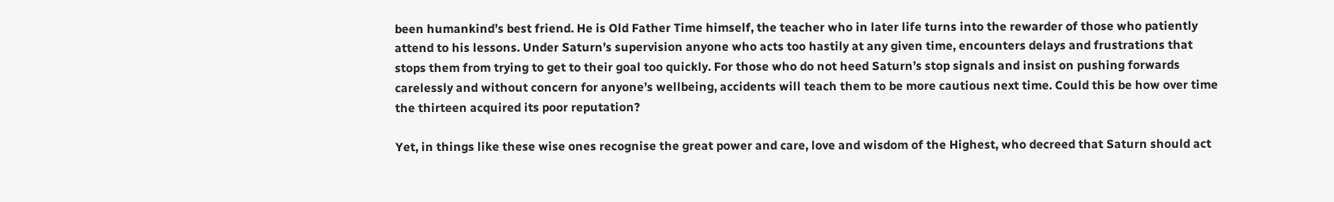been humankind’s best friend. He is Old Father Time himself, the teacher who in later life turns into the rewarder of those who patiently attend to his lessons. Under Saturn’s supervision anyone who acts too hastily at any given time, encounters delays and frustrations that stops them from trying to get to their goal too quickly. For those who do not heed Saturn’s stop signals and insist on pushing forwards carelessly and without concern for anyone’s wellbeing, accidents will teach them to be more cautious next time. Could this be how over time the thirteen acquired its poor reputation?

Yet, in things like these wise ones recognise the great power and care, love and wisdom of the Highest, who decreed that Saturn should act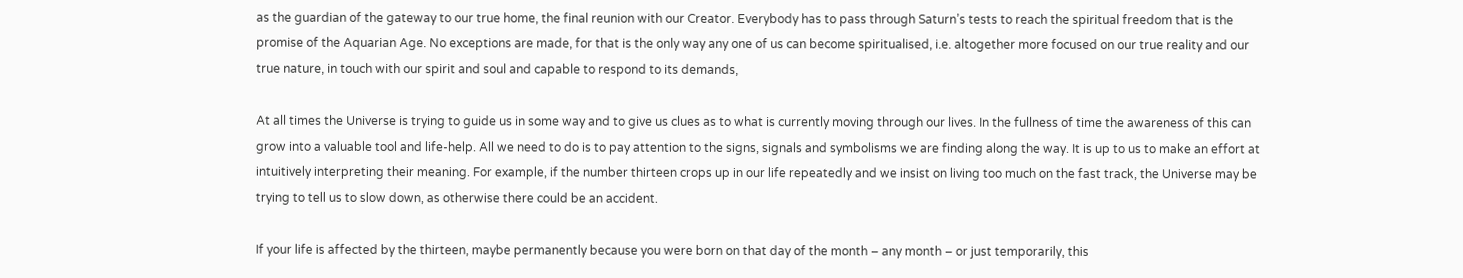as the guardian of the gateway to our true home, the final reunion with our Creator. Everybody has to pass through Saturn’s tests to reach the spiritual freedom that is the promise of the Aquarian Age. No exceptions are made, for that is the only way any one of us can become spiritualised, i.e. altogether more focused on our true reality and our true nature, in touch with our spirit and soul and capable to respond to its demands,

At all times the Universe is trying to guide us in some way and to give us clues as to what is currently moving through our lives. In the fullness of time the awareness of this can grow into a valuable tool and life-help. All we need to do is to pay attention to the signs, signals and symbolisms we are finding along the way. It is up to us to make an effort at intuitively interpreting their meaning. For example, if the number thirteen crops up in our life repeatedly and we insist on living too much on the fast track, the Universe may be trying to tell us to slow down, as otherwise there could be an accident.

If your life is affected by the thirteen, maybe permanently because you were born on that day of the month – any month – or just temporarily, this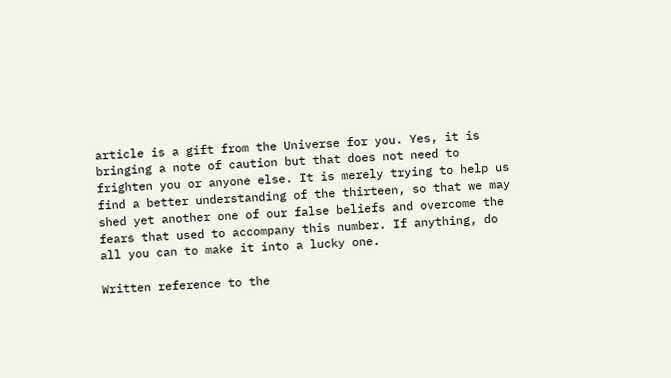article is a gift from the Universe for you. Yes, it is bringing a note of caution but that does not need to frighten you or anyone else. It is merely trying to help us find a better understanding of the thirteen, so that we may shed yet another one of our false beliefs and overcome the fears that used to accompany this number. If anything, do all you can to make it into a lucky one.

Written reference to the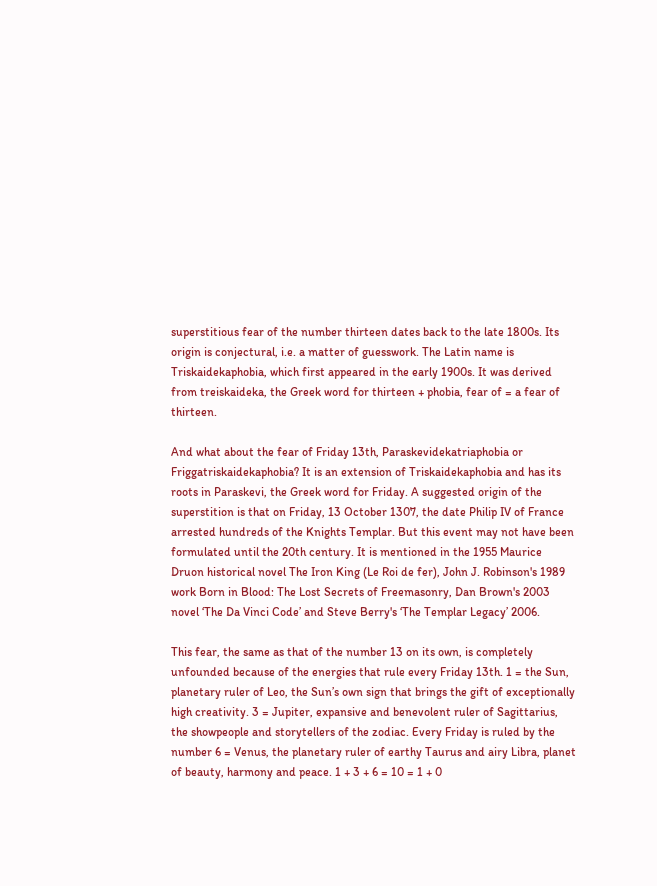superstitious fear of the number thirteen dates back to the late 1800s. Its origin is conjectural, i.e. a matter of guesswork. The Latin name is Triskaidekaphobia, which first appeared in the early 1900s. It was derived from treiskaideka, the Greek word for thirteen + phobia, fear of = a fear of thirteen.

And what about the fear of Friday 13th, Paraskevidekatriaphobia or Friggatriskaidekaphobia? It is an extension of Triskaidekaphobia and has its roots in Paraskevi, the Greek word for Friday. A suggested origin of the superstition is that on Friday, 13 October 1307, the date Philip IV of France arrested hundreds of the Knights Templar. But this event may not have been formulated until the 20th century. It is mentioned in the 1955 Maurice Druon historical novel The Iron King (Le Roi de fer), John J. Robinson's 1989 work Born in Blood: The Lost Secrets of Freemasonry, Dan Brown's 2003 novel ‘The Da Vinci Code’ and Steve Berry's ‘The Templar Legacy’ 2006.

This fear, the same as that of the number 13 on its own, is completely unfounded because of the energies that rule every Friday 13th. 1 = the Sun, planetary ruler of Leo, the Sun’s own sign that brings the gift of exceptionally high creativity. 3 = Jupiter, expansive and benevolent ruler of Sagittarius, the showpeople and storytellers of the zodiac. Every Friday is ruled by the number 6 = Venus, the planetary ruler of earthy Taurus and airy Libra, planet of beauty, harmony and peace. 1 + 3 + 6 = 10 = 1 + 0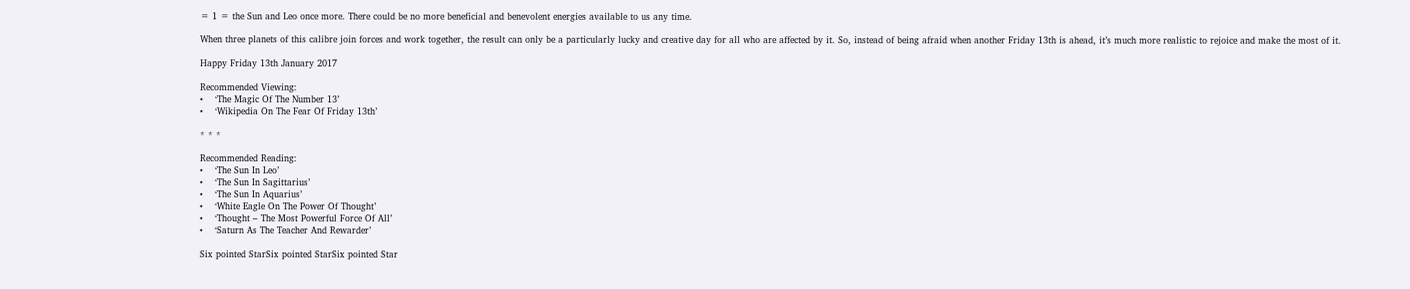= 1 = the Sun and Leo once more. There could be no more beneficial and benevolent energies available to us any time.

When three planets of this calibre join forces and work together, the result can only be a particularly lucky and creative day for all who are affected by it. So, instead of being afraid when another Friday 13th is ahead, it’s much more realistic to rejoice and make the most of it.

Happy Friday 13th January 2017

Recommended Viewing:
•    ‘The Magic Of The Number 13’
•    ‘Wikipedia On The Fear Of Friday 13th’

* * *

Recommended Reading:
•    ‘The Sun In Leo’
•    ‘The Sun In Sagittarius’
•    ‘The Sun In Aquarius’
•    ‘White Eagle On The Power Of Thought’
•    ‘Thought – The Most Powerful Force Of All’
•    ‘Saturn As The Teacher And Rewarder’

Six pointed StarSix pointed StarSix pointed Star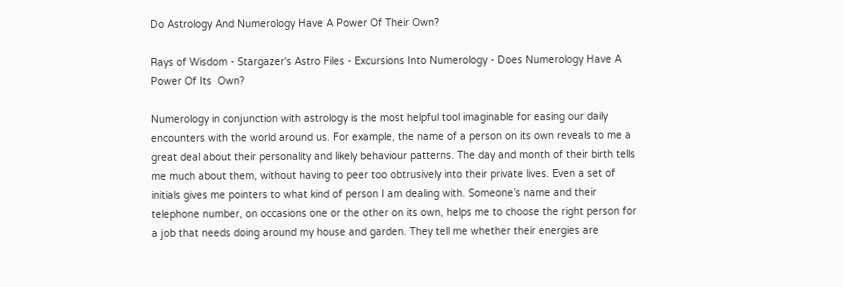Do Astrology And Numerology Have A Power Of Their Own?

Rays of Wisdom - Stargazer's Astro Files - Excursions Into Numerology - Does Numerology Have A Power Of Its  Own?

Numerology in conjunction with astrology is the most helpful tool imaginable for easing our daily encounters with the world around us. For example, the name of a person on its own reveals to me a great deal about their personality and likely behaviour patterns. The day and month of their birth tells me much about them, without having to peer too obtrusively into their private lives. Even a set of initials gives me pointers to what kind of person I am dealing with. Someone’s name and their telephone number, on occasions one or the other on its own, helps me to choose the right person for a job that needs doing around my house and garden. They tell me whether their energies are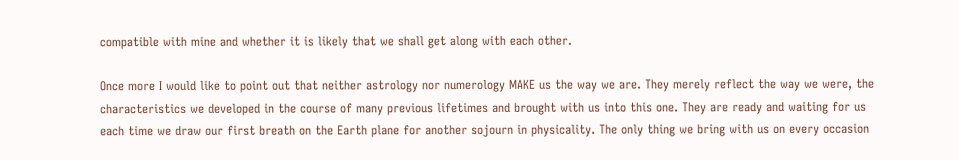compatible with mine and whether it is likely that we shall get along with each other.

Once more I would like to point out that neither astrology nor numerology MAKE us the way we are. They merely reflect the way we were, the characteristics we developed in the course of many previous lifetimes and brought with us into this one. They are ready and waiting for us each time we draw our first breath on the Earth plane for another sojourn in physicality. The only thing we bring with us on every occasion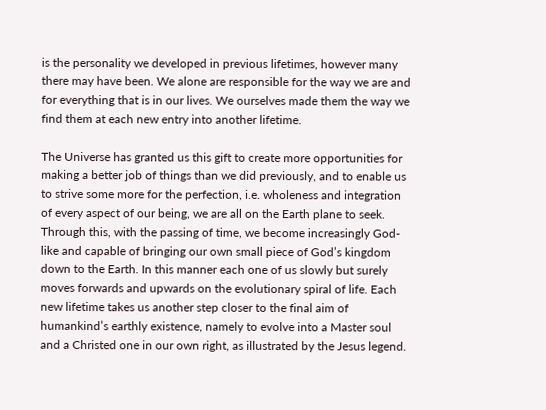is the personality we developed in previous lifetimes, however many there may have been. We alone are responsible for the way we are and for everything that is in our lives. We ourselves made them the way we find them at each new entry into another lifetime.

The Universe has granted us this gift to create more opportunities for making a better job of things than we did previously, and to enable us to strive some more for the perfection, i.e. wholeness and integration of every aspect of our being, we are all on the Earth plane to seek. Through this, with the passing of time, we become increasingly God-like and capable of bringing our own small piece of God’s kingdom down to the Earth. In this manner each one of us slowly but surely moves forwards and upwards on the evolutionary spiral of life. Each new lifetime takes us another step closer to the final aim of humankind’s earthly existence, namely to evolve into a Master soul and a Christed one in our own right, as illustrated by the Jesus legend.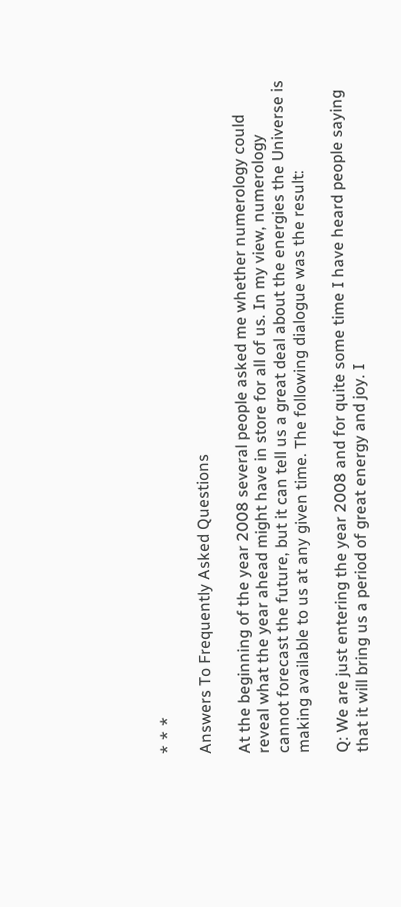* * *

Answers To Frequently Asked Questions

At the beginning of the year 2008 several people asked me whether numerology could reveal what the year ahead might have in store for all of us. In my view, numerology cannot forecast the future, but it can tell us a great deal about the energies the Universe is making available to us at any given time. The following dialogue was the result:

Q: We are just entering the year 2008 and for quite some time I have heard people saying that it will bring us a period of great energy and joy. I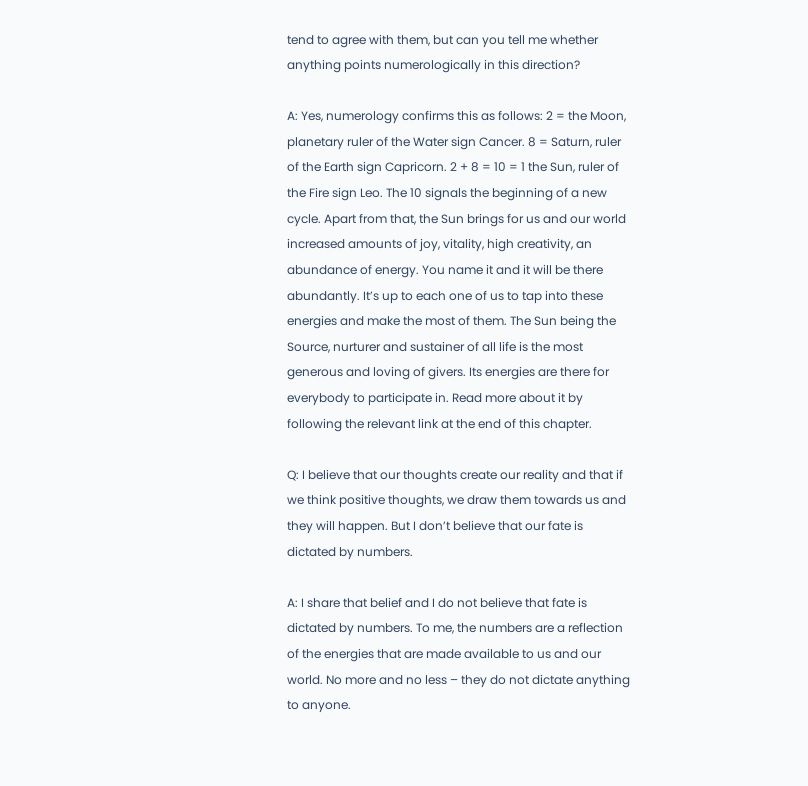tend to agree with them, but can you tell me whether anything points numerologically in this direction?

A: Yes, numerology confirms this as follows: 2 = the Moon, planetary ruler of the Water sign Cancer. 8 = Saturn, ruler of the Earth sign Capricorn. 2 + 8 = 10 = 1 the Sun, ruler of the Fire sign Leo. The 10 signals the beginning of a new cycle. Apart from that, the Sun brings for us and our world increased amounts of joy, vitality, high creativity, an abundance of energy. You name it and it will be there abundantly. It’s up to each one of us to tap into these energies and make the most of them. The Sun being the Source, nurturer and sustainer of all life is the most generous and loving of givers. Its energies are there for everybody to participate in. Read more about it by following the relevant link at the end of this chapter.

Q: I believe that our thoughts create our reality and that if we think positive thoughts, we draw them towards us and they will happen. But I don’t believe that our fate is dictated by numbers.

A: I share that belief and I do not believe that fate is dictated by numbers. To me, the numbers are a reflection of the energies that are made available to us and our world. No more and no less – they do not dictate anything to anyone.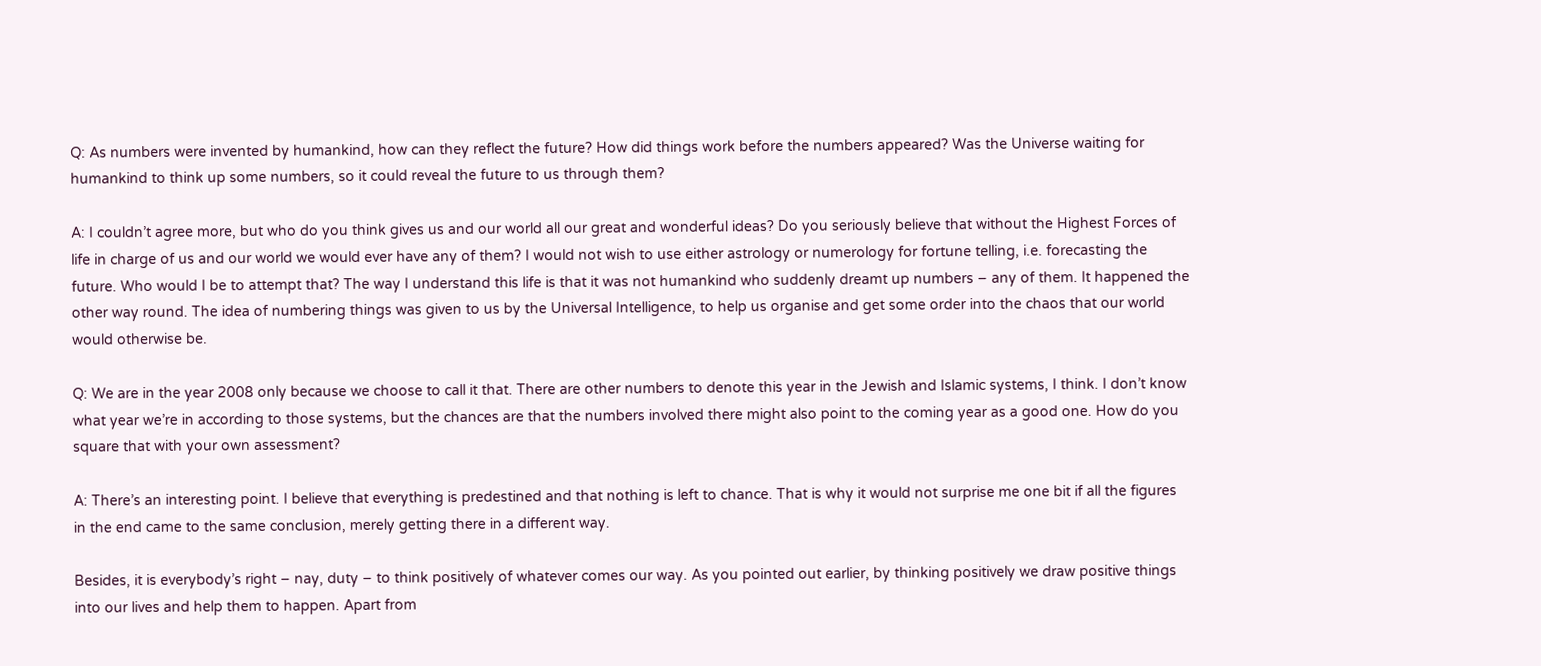Q: As numbers were invented by humankind, how can they reflect the future? How did things work before the numbers appeared? Was the Universe waiting for humankind to think up some numbers, so it could reveal the future to us through them?

A: I couldn’t agree more, but who do you think gives us and our world all our great and wonderful ideas? Do you seriously believe that without the Highest Forces of life in charge of us and our world we would ever have any of them? I would not wish to use either astrology or numerology for fortune telling, i.e. forecasting the future. Who would I be to attempt that? The way I understand this life is that it was not humankind who suddenly dreamt up numbers – any of them. It happened the other way round. The idea of numbering things was given to us by the Universal Intelligence, to help us organise and get some order into the chaos that our world would otherwise be.

Q: We are in the year 2008 only because we choose to call it that. There are other numbers to denote this year in the Jewish and Islamic systems, I think. I don’t know what year we’re in according to those systems, but the chances are that the numbers involved there might also point to the coming year as a good one. How do you square that with your own assessment?

A: There’s an interesting point. I believe that everything is predestined and that nothing is left to chance. That is why it would not surprise me one bit if all the figures in the end came to the same conclusion, merely getting there in a different way.

Besides, it is everybody’s right – nay, duty – to think positively of whatever comes our way. As you pointed out earlier, by thinking positively we draw positive things into our lives and help them to happen. Apart from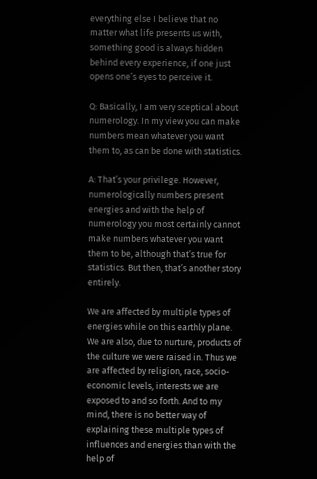everything else I believe that no matter what life presents us with, something good is always hidden behind every experience, if one just opens one’s eyes to perceive it.

Q: Basically, I am very sceptical about numerology. In my view you can make numbers mean whatever you want them to, as can be done with statistics.

A: That’s your privilege. However, numerologically numbers present energies and with the help of numerology you most certainly cannot make numbers whatever you want them to be, although that’s true for statistics. But then, that’s another story entirely.

We are affected by multiple types of energies while on this earthly plane. We are also, due to nurture, products of the culture we were raised in. Thus we are affected by religion, race, socio-economic levels, interests we are exposed to and so forth. And to my mind, there is no better way of explaining these multiple types of influences and energies than with the help of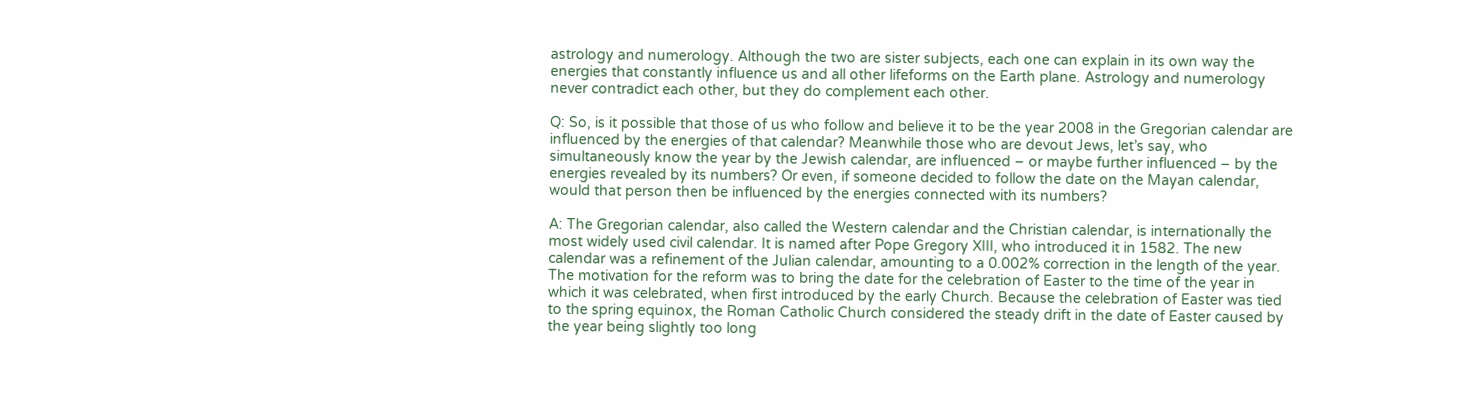astrology and numerology. Although the two are sister subjects, each one can explain in its own way the energies that constantly influence us and all other lifeforms on the Earth plane. Astrology and numerology never contradict each other, but they do complement each other.

Q: So, is it possible that those of us who follow and believe it to be the year 2008 in the Gregorian calendar are influenced by the energies of that calendar? Meanwhile those who are devout Jews, let’s say, who simultaneously know the year by the Jewish calendar, are influenced – or maybe further influenced – by the energies revealed by its numbers? Or even, if someone decided to follow the date on the Mayan calendar, would that person then be influenced by the energies connected with its numbers?

A: The Gregorian calendar, also called the Western calendar and the Christian calendar, is internationally the most widely used civil calendar. It is named after Pope Gregory XIII, who introduced it in 1582. The new calendar was a refinement of the Julian calendar, amounting to a 0.002% correction in the length of the year. The motivation for the reform was to bring the date for the celebration of Easter to the time of the year in which it was celebrated, when first introduced by the early Church. Because the celebration of Easter was tied to the spring equinox, the Roman Catholic Church considered the steady drift in the date of Easter caused by the year being slightly too long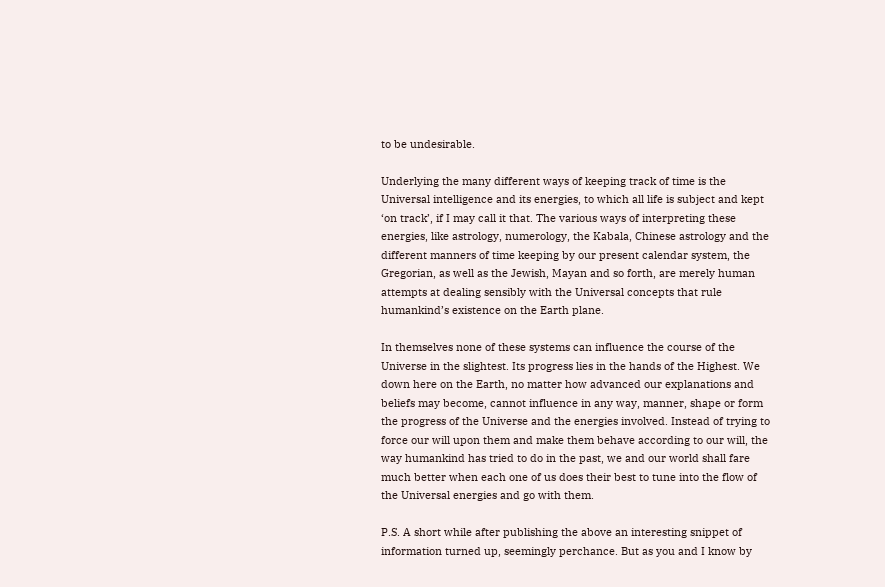to be undesirable.

Underlying the many different ways of keeping track of time is the Universal intelligence and its energies, to which all life is subject and kept ‘on track’, if I may call it that. The various ways of interpreting these energies, like astrology, numerology, the Kabala, Chinese astrology and the different manners of time keeping by our present calendar system, the Gregorian, as well as the Jewish, Mayan and so forth, are merely human attempts at dealing sensibly with the Universal concepts that rule humankind’s existence on the Earth plane.

In themselves none of these systems can influence the course of the Universe in the slightest. Its progress lies in the hands of the Highest. We down here on the Earth, no matter how advanced our explanations and beliefs may become, cannot influence in any way, manner, shape or form the progress of the Universe and the energies involved. Instead of trying to force our will upon them and make them behave according to our will, the way humankind has tried to do in the past, we and our world shall fare much better when each one of us does their best to tune into the flow of the Universal energies and go with them.

P.S. A short while after publishing the above an interesting snippet of information turned up, seemingly perchance. But as you and I know by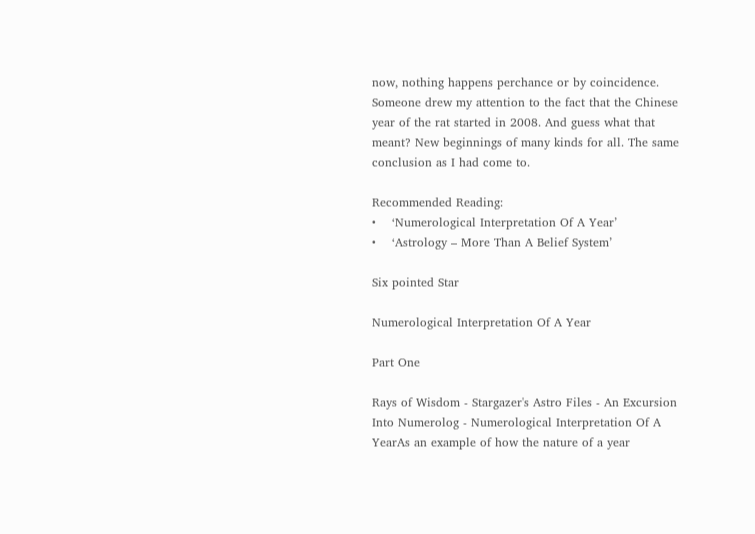now, nothing happens perchance or by coincidence. Someone drew my attention to the fact that the Chinese year of the rat started in 2008. And guess what that meant? New beginnings of many kinds for all. The same conclusion as I had come to.

Recommended Reading:
•    ‘Numerological Interpretation Of A Year’
•    ‘Astrology – More Than A Belief System’

Six pointed Star

Numerological Interpretation Of A Year

Part One

Rays of Wisdom - Stargazer's Astro Files - An Excursion Into Numerolog - Numerological Interpretation Of A YearAs an example of how the nature of a year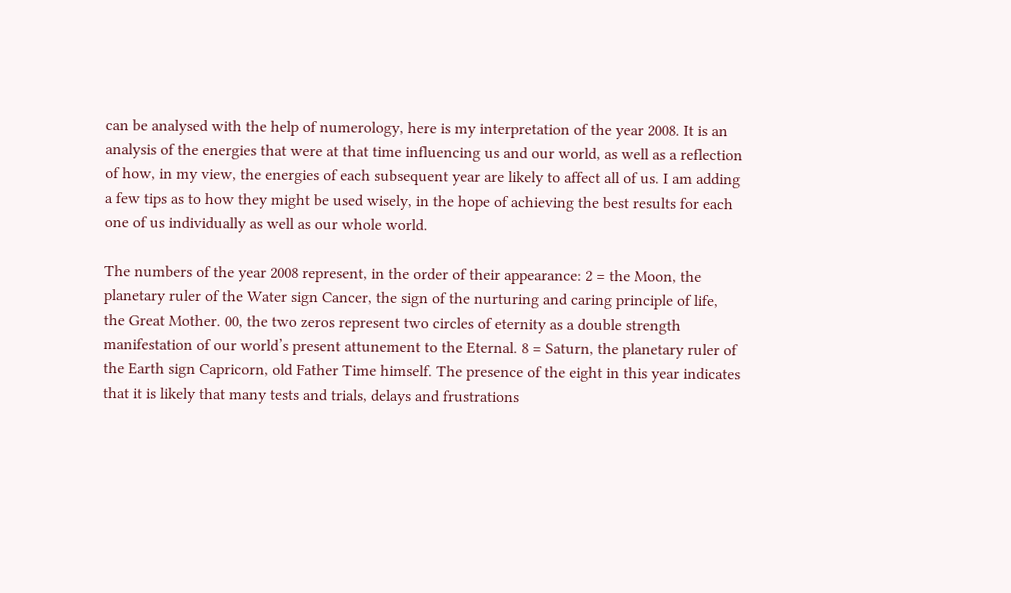can be analysed with the help of numerology, here is my interpretation of the year 2008. It is an analysis of the energies that were at that time influencing us and our world, as well as a reflection of how, in my view, the energies of each subsequent year are likely to affect all of us. I am adding a few tips as to how they might be used wisely, in the hope of achieving the best results for each one of us individually as well as our whole world.

The numbers of the year 2008 represent, in the order of their appearance: 2 = the Moon, the planetary ruler of the Water sign Cancer, the sign of the nurturing and caring principle of life, the Great Mother. 00, the two zeros represent two circles of eternity as a double strength manifestation of our world’s present attunement to the Eternal. 8 = Saturn, the planetary ruler of the Earth sign Capricorn, old Father Time himself. The presence of the eight in this year indicates that it is likely that many tests and trials, delays and frustrations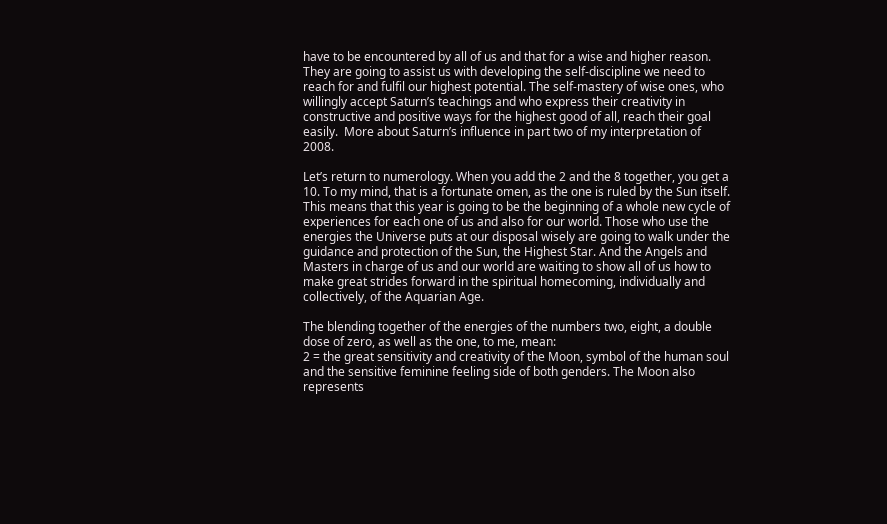have to be encountered by all of us and that for a wise and higher reason. They are going to assist us with developing the self-discipline we need to reach for and fulfil our highest potential. The self-mastery of wise ones, who willingly accept Saturn’s teachings and who express their creativity in constructive and positive ways for the highest good of all, reach their goal easily.  More about Saturn’s influence in part two of my interpretation of 2008.

Let’s return to numerology. When you add the 2 and the 8 together, you get a 10. To my mind, that is a fortunate omen, as the one is ruled by the Sun itself. This means that this year is going to be the beginning of a whole new cycle of experiences for each one of us and also for our world. Those who use the energies the Universe puts at our disposal wisely are going to walk under the guidance and protection of the Sun, the Highest Star. And the Angels and Masters in charge of us and our world are waiting to show all of us how to make great strides forward in the spiritual homecoming, individually and collectively, of the Aquarian Age.

The blending together of the energies of the numbers two, eight, a double dose of zero, as well as the one, to me, mean:
2 = the great sensitivity and creativity of the Moon, symbol of the human soul and the sensitive feminine feeling side of both genders. The Moon also represents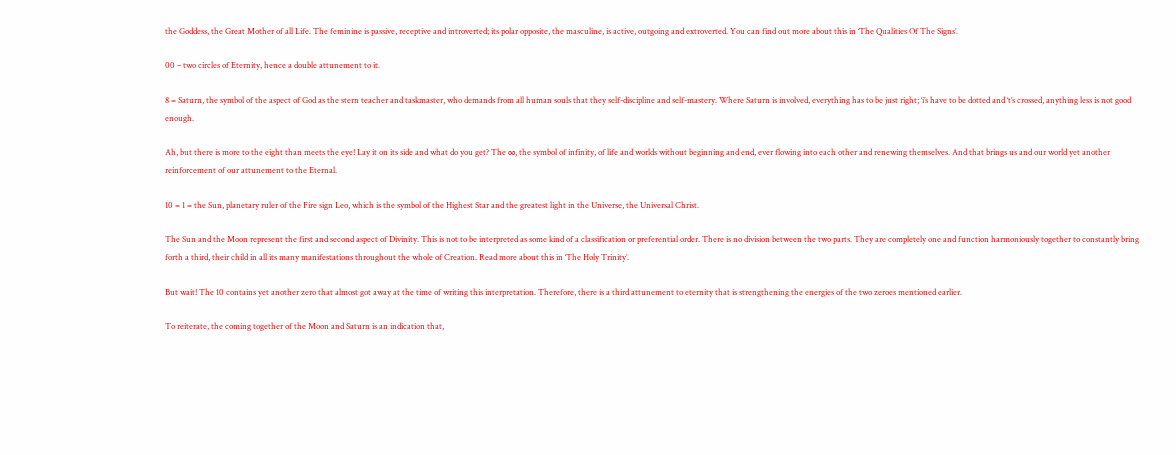the Goddess, the Great Mother of all Life. The feminine is passive, receptive and introverted; its polar opposite, the masculine, is active, outgoing and extroverted. You can find out more about this in ‘The Qualities Of The Signs’.

00 – two circles of Eternity, hence a double attunement to it.

8 = Saturn, the symbol of the aspect of God as the stern teacher and taskmaster, who demands from all human souls that they self-discipline and self-mastery. Where Saturn is involved, everything has to be just right; ‘i’s have to be dotted and ‘t’s crossed, anything less is not good enough.

Ah, but there is more to the eight than meets the eye! Lay it on its side and what do you get? The ∞, the symbol of infinity, of life and worlds without beginning and end, ever flowing into each other and renewing themselves. And that brings us and our world yet another reinforcement of our attunement to the Eternal.

10 = 1 = the Sun, planetary ruler of the Fire sign Leo, which is the symbol of the Highest Star and the greatest light in the Universe, the Universal Christ.

The Sun and the Moon represent the first and second aspect of Divinity. This is not to be interpreted as some kind of a classification or preferential order. There is no division between the two parts. They are completely one and function harmoniously together to constantly bring forth a third, their child in all its many manifestations throughout the whole of Creation. Read more about this in ‘The Holy Trinity’.

But wait! The 10 contains yet another zero that almost got away at the time of writing this interpretation. Therefore, there is a third attunement to eternity that is strengthening the energies of the two zeroes mentioned earlier.

To reiterate, the coming together of the Moon and Saturn is an indication that,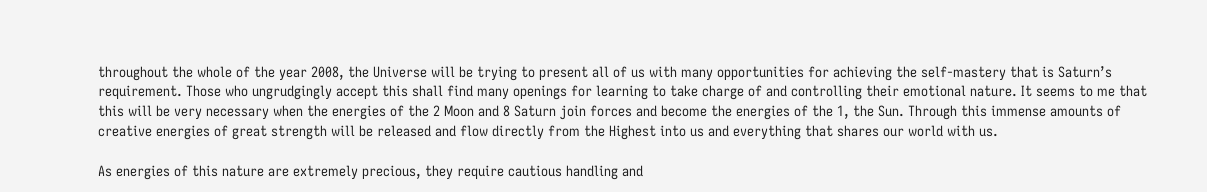throughout the whole of the year 2008, the Universe will be trying to present all of us with many opportunities for achieving the self-mastery that is Saturn’s requirement. Those who ungrudgingly accept this shall find many openings for learning to take charge of and controlling their emotional nature. It seems to me that this will be very necessary when the energies of the 2 Moon and 8 Saturn join forces and become the energies of the 1, the Sun. Through this immense amounts of creative energies of great strength will be released and flow directly from the Highest into us and everything that shares our world with us.

As energies of this nature are extremely precious, they require cautious handling and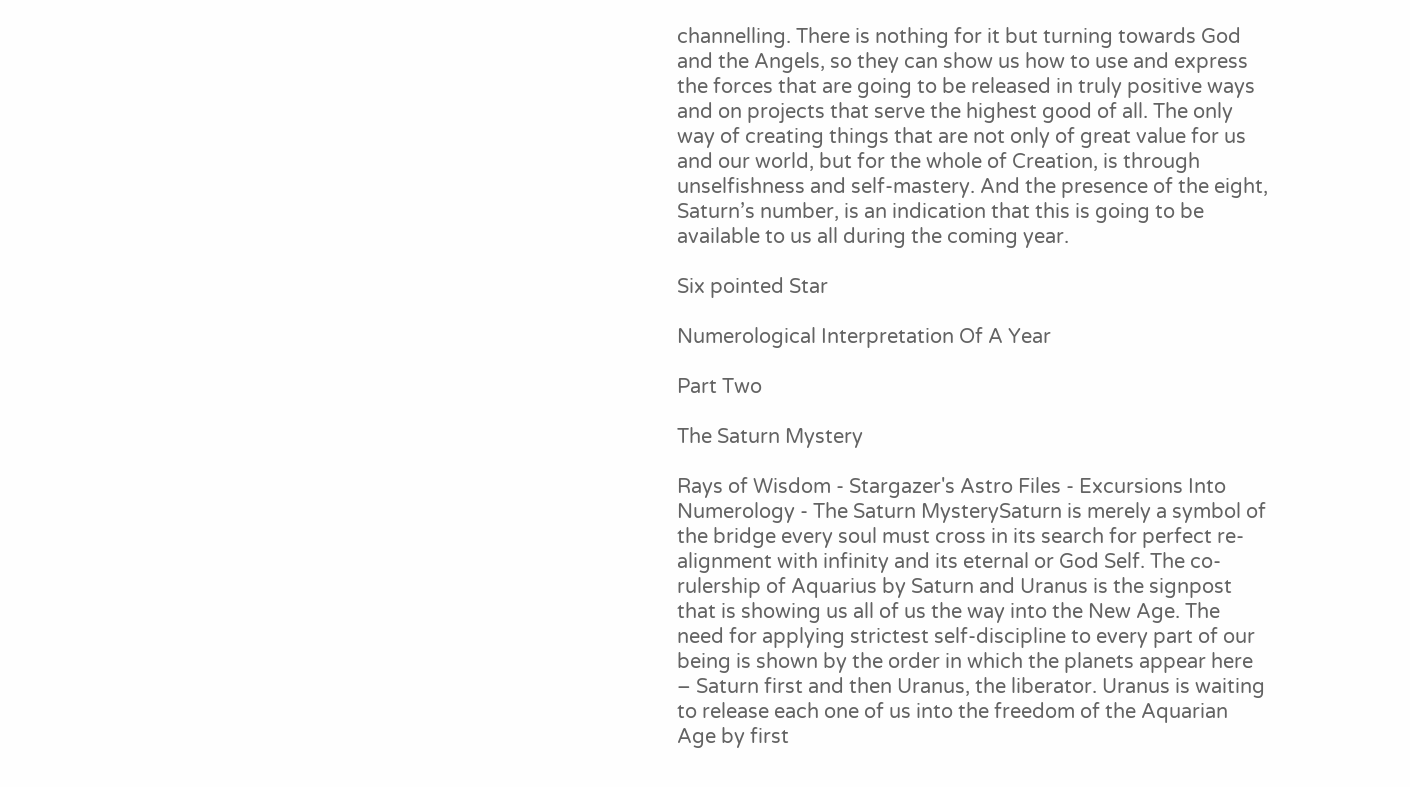channelling. There is nothing for it but turning towards God and the Angels, so they can show us how to use and express the forces that are going to be released in truly positive ways and on projects that serve the highest good of all. The only way of creating things that are not only of great value for us and our world, but for the whole of Creation, is through unselfishness and self-mastery. And the presence of the eight, Saturn’s number, is an indication that this is going to be available to us all during the coming year.

Six pointed Star

Numerological Interpretation Of A Year

Part Two

The Saturn Mystery

Rays of Wisdom - Stargazer's Astro Files - Excursions Into Numerology - The Saturn MysterySaturn is merely a symbol of the bridge every soul must cross in its search for perfect re-alignment with infinity and its eternal or God Self. The co-rulership of Aquarius by Saturn and Uranus is the signpost that is showing us all of us the way into the New Age. The need for applying strictest self-discipline to every part of our being is shown by the order in which the planets appear here – Saturn first and then Uranus, the liberator. Uranus is waiting to release each one of us into the freedom of the Aquarian Age by first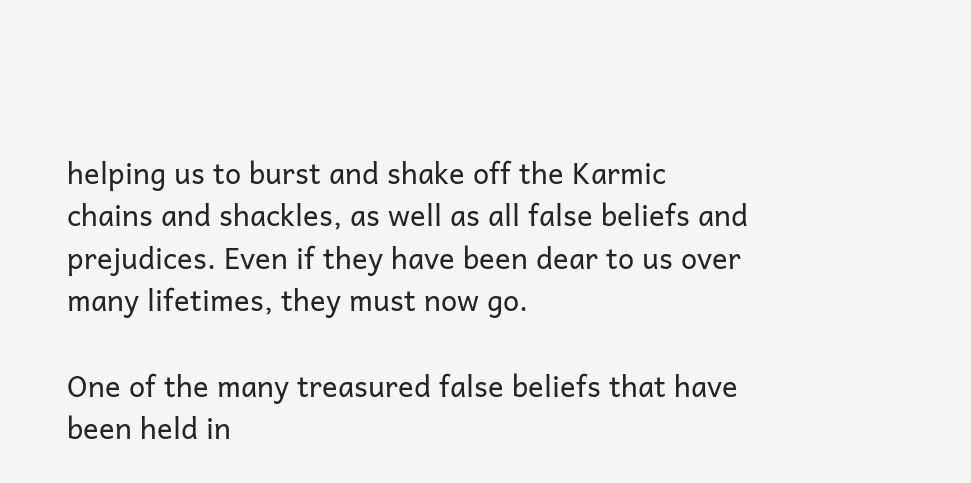helping us to burst and shake off the Karmic chains and shackles, as well as all false beliefs and prejudices. Even if they have been dear to us over many lifetimes, they must now go.

One of the many treasured false beliefs that have been held in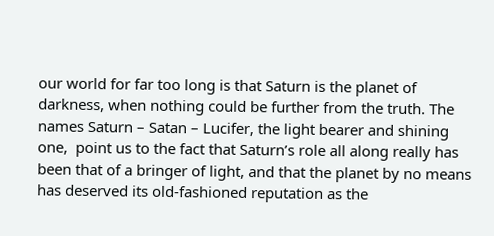our world for far too long is that Saturn is the planet of darkness, when nothing could be further from the truth. The names Saturn – Satan – Lucifer, the light bearer and shining one,  point us to the fact that Saturn’s role all along really has been that of a bringer of light, and that the planet by no means has deserved its old-fashioned reputation as the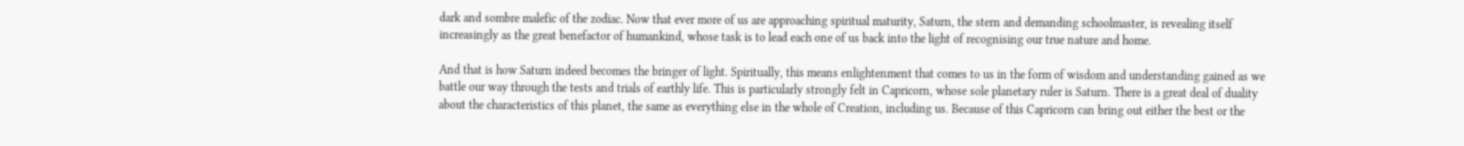dark and sombre malefic of the zodiac. Now that ever more of us are approaching spiritual maturity, Saturn, the stern and demanding schoolmaster, is revealing itself increasingly as the great benefactor of humankind, whose task is to lead each one of us back into the light of recognising our true nature and home.

And that is how Saturn indeed becomes the bringer of light. Spiritually, this means enlightenment that comes to us in the form of wisdom and understanding gained as we battle our way through the tests and trials of earthly life. This is particularly strongly felt in Capricorn, whose sole planetary ruler is Saturn. There is a great deal of duality about the characteristics of this planet, the same as everything else in the whole of Creation, including us. Because of this Capricorn can bring out either the best or the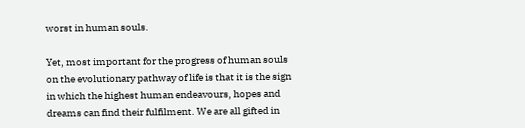worst in human souls.

Yet, most important for the progress of human souls on the evolutionary pathway of life is that it is the sign in which the highest human endeavours, hopes and dreams can find their fulfilment. We are all gifted in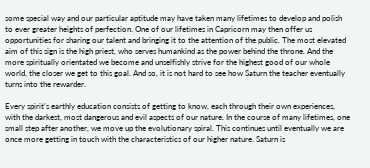some special way and our particular aptitude may have taken many lifetimes to develop and polish to ever greater heights of perfection. One of our lifetimes in Capricorn may then offer us opportunities for sharing our talent and bringing it to the attention of the public. The most elevated aim of this sign is the high priest, who serves humankind as the power behind the throne. And the more spiritually orientated we become and unselfishly strive for the highest good of our whole world, the closer we get to this goal. And so, it is not hard to see how Saturn the teacher eventually turns into the rewarder.

Every spirit’s earthly education consists of getting to know, each through their own experiences, with the darkest, most dangerous and evil aspects of our nature. In the course of many lifetimes, one small step after another, we move up the evolutionary spiral. This continues until eventually we are once more getting in touch with the characteristics of our higher nature. Saturn is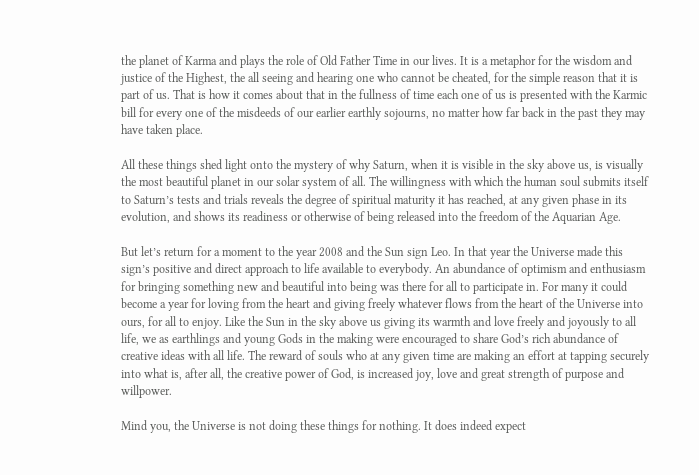the planet of Karma and plays the role of Old Father Time in our lives. It is a metaphor for the wisdom and justice of the Highest, the all seeing and hearing one who cannot be cheated, for the simple reason that it is part of us. That is how it comes about that in the fullness of time each one of us is presented with the Karmic bill for every one of the misdeeds of our earlier earthly sojourns, no matter how far back in the past they may have taken place.

All these things shed light onto the mystery of why Saturn, when it is visible in the sky above us, is visually the most beautiful planet in our solar system of all. The willingness with which the human soul submits itself to Saturn’s tests and trials reveals the degree of spiritual maturity it has reached, at any given phase in its evolution, and shows its readiness or otherwise of being released into the freedom of the Aquarian Age.

But let’s return for a moment to the year 2008 and the Sun sign Leo. In that year the Universe made this sign’s positive and direct approach to life available to everybody. An abundance of optimism and enthusiasm for bringing something new and beautiful into being was there for all to participate in. For many it could become a year for loving from the heart and giving freely whatever flows from the heart of the Universe into ours, for all to enjoy. Like the Sun in the sky above us giving its warmth and love freely and joyously to all life, we as earthlings and young Gods in the making were encouraged to share God’s rich abundance of creative ideas with all life. The reward of souls who at any given time are making an effort at tapping securely into what is, after all, the creative power of God, is increased joy, love and great strength of purpose and willpower.

Mind you, the Universe is not doing these things for nothing. It does indeed expect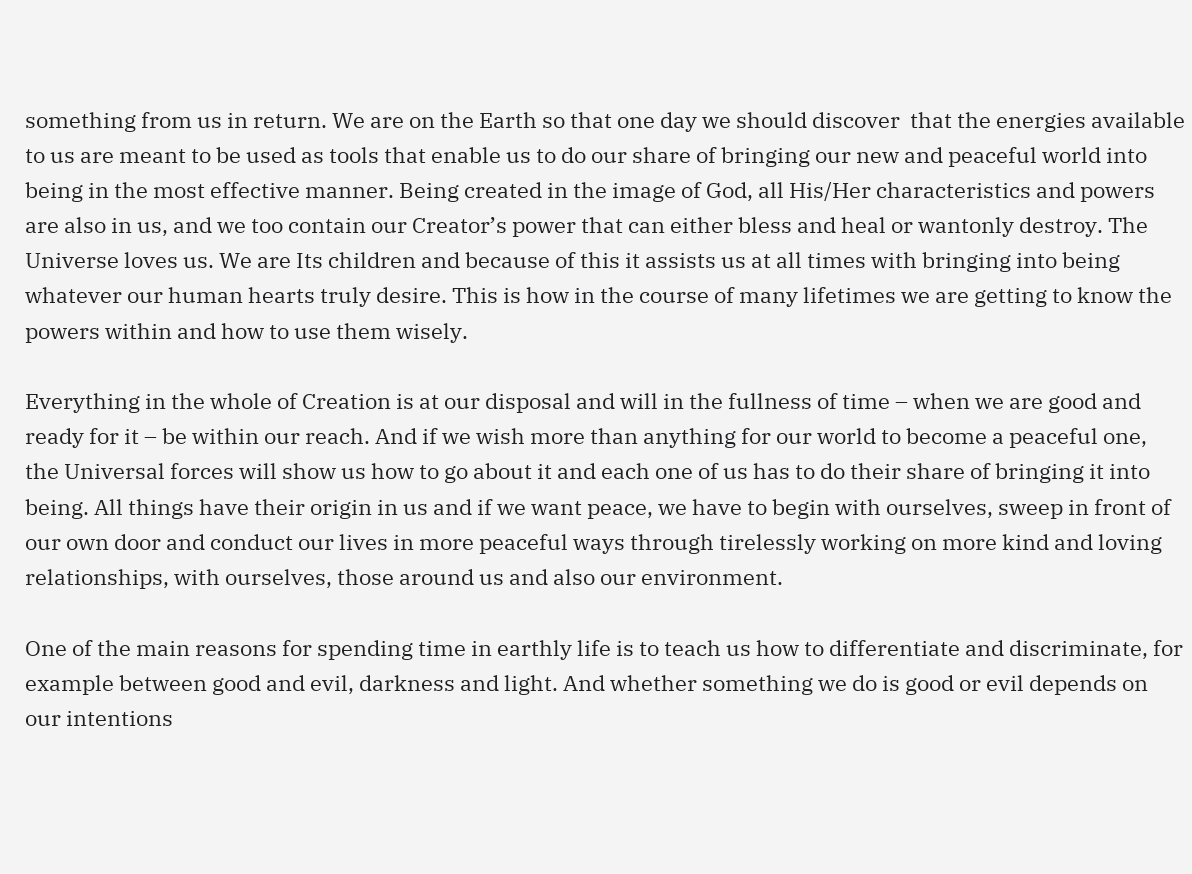something from us in return. We are on the Earth so that one day we should discover  that the energies available to us are meant to be used as tools that enable us to do our share of bringing our new and peaceful world into being in the most effective manner. Being created in the image of God, all His/Her characteristics and powers are also in us, and we too contain our Creator’s power that can either bless and heal or wantonly destroy. The Universe loves us. We are Its children and because of this it assists us at all times with bringing into being whatever our human hearts truly desire. This is how in the course of many lifetimes we are getting to know the powers within and how to use them wisely.

Everything in the whole of Creation is at our disposal and will in the fullness of time – when we are good and ready for it – be within our reach. And if we wish more than anything for our world to become a peaceful one, the Universal forces will show us how to go about it and each one of us has to do their share of bringing it into being. All things have their origin in us and if we want peace, we have to begin with ourselves, sweep in front of our own door and conduct our lives in more peaceful ways through tirelessly working on more kind and loving relationships, with ourselves, those around us and also our environment.

One of the main reasons for spending time in earthly life is to teach us how to differentiate and discriminate, for example between good and evil, darkness and light. And whether something we do is good or evil depends on our intentions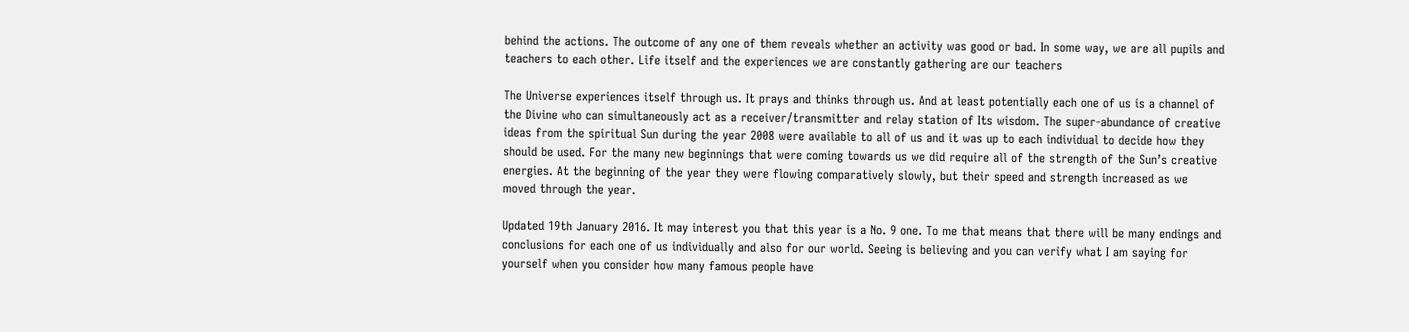behind the actions. The outcome of any one of them reveals whether an activity was good or bad. In some way, we are all pupils and teachers to each other. Life itself and the experiences we are constantly gathering are our teachers

The Universe experiences itself through us. It prays and thinks through us. And at least potentially each one of us is a channel of the Divine who can simultaneously act as a receiver/transmitter and relay station of Its wisdom. The super-abundance of creative ideas from the spiritual Sun during the year 2008 were available to all of us and it was up to each individual to decide how they should be used. For the many new beginnings that were coming towards us we did require all of the strength of the Sun’s creative energies. At the beginning of the year they were flowing comparatively slowly, but their speed and strength increased as we moved through the year.

Updated 19th January 2016. It may interest you that this year is a No. 9 one. To me that means that there will be many endings and conclusions for each one of us individually and also for our world. Seeing is believing and you can verify what I am saying for yourself when you consider how many famous people have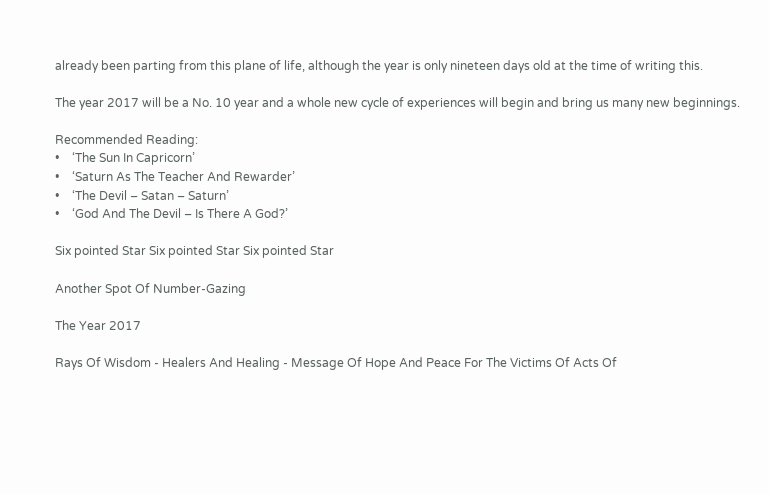already been parting from this plane of life, although the year is only nineteen days old at the time of writing this.

The year 2017 will be a No. 10 year and a whole new cycle of experiences will begin and bring us many new beginnings.

Recommended Reading:
•    ‘The Sun In Capricorn’
•    ‘Saturn As The Teacher And Rewarder’
•    ‘The Devil – Satan – Saturn’
•    ‘God And The Devil – Is There A God?’

Six pointed Star Six pointed Star Six pointed Star

Another Spot Of Number-Gazing

The Year 2017

Rays Of Wisdom - Healers And Healing - Message Of Hope And Peace For The Victims Of Acts Of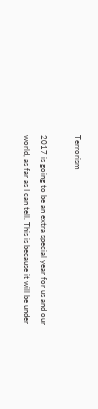Terrorism

2017 is going to be an extra special year for us and our world, as far as I can tell. This is because it will be under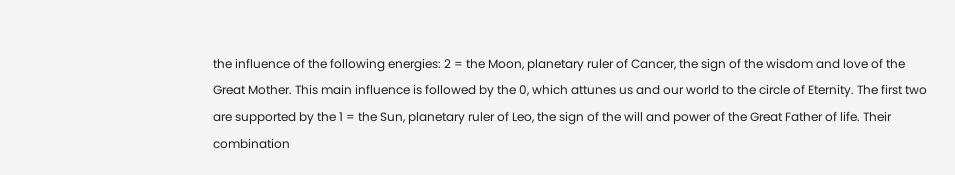the influence of the following energies: 2 = the Moon, planetary ruler of Cancer, the sign of the wisdom and love of the Great Mother. This main influence is followed by the 0, which attunes us and our world to the circle of Eternity. The first two are supported by the 1 = the Sun, planetary ruler of Leo, the sign of the will and power of the Great Father of life. Their combination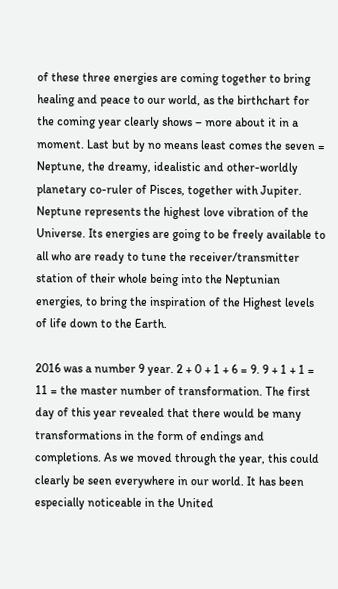of these three energies are coming together to bring healing and peace to our world, as the birthchart for the coming year clearly shows – more about it in a moment. Last but by no means least comes the seven = Neptune, the dreamy, idealistic and other-worldly planetary co-ruler of Pisces, together with Jupiter. Neptune represents the highest love vibration of the Universe. Its energies are going to be freely available to all who are ready to tune the receiver/transmitter station of their whole being into the Neptunian energies, to bring the inspiration of the Highest levels of life down to the Earth.

2016 was a number 9 year. 2 + 0 + 1 + 6 = 9. 9 + 1 + 1 = 11 = the master number of transformation. The first day of this year revealed that there would be many transformations in the form of endings and completions. As we moved through the year, this could clearly be seen everywhere in our world. It has been especially noticeable in the United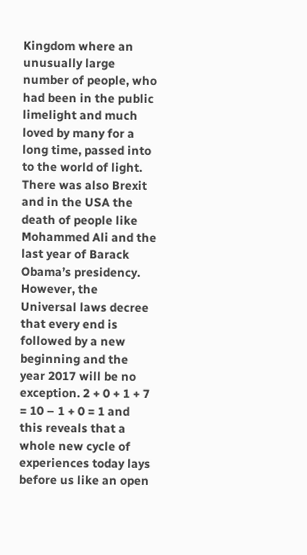Kingdom where an unusually large number of people, who had been in the public limelight and much loved by many for a long time, passed into to the world of light. There was also Brexit and in the USA the death of people like Mohammed Ali and the last year of Barack Obama’s presidency. However, the Universal laws decree that every end is followed by a new beginning and the year 2017 will be no exception. 2 + 0 + 1 + 7 = 10 – 1 + 0 = 1 and this reveals that a whole new cycle of experiences today lays before us like an open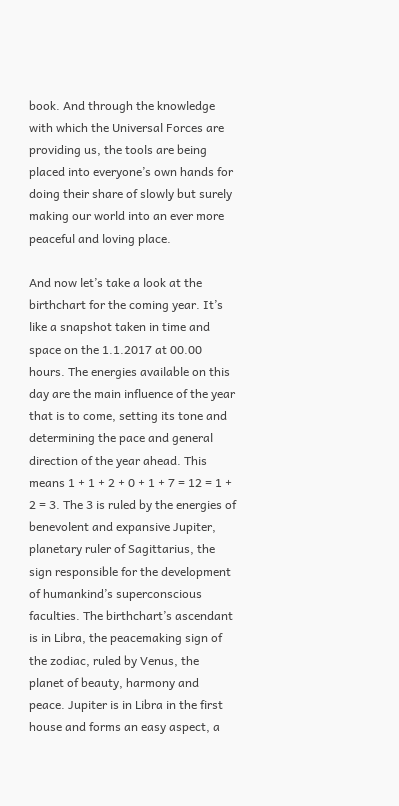book. And through the knowledge with which the Universal Forces are providing us, the tools are being placed into everyone’s own hands for doing their share of slowly but surely making our world into an ever more peaceful and loving place.

And now let’s take a look at the birthchart for the coming year. It’s like a snapshot taken in time and space on the 1.1.2017 at 00.00 hours. The energies available on this day are the main influence of the year that is to come, setting its tone and determining the pace and general direction of the year ahead. This means 1 + 1 + 2 + 0 + 1 + 7 = 12 = 1 + 2 = 3. The 3 is ruled by the energies of benevolent and expansive Jupiter, planetary ruler of Sagittarius, the sign responsible for the development of humankind’s superconscious faculties. The birthchart’s ascendant is in Libra, the peacemaking sign of the zodiac, ruled by Venus, the planet of beauty, harmony and peace. Jupiter is in Libra in the first house and forms an easy aspect, a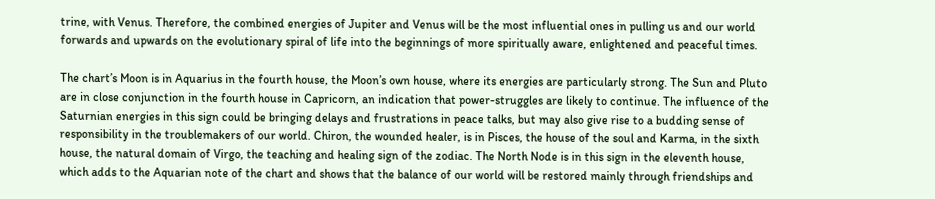trine, with Venus. Therefore, the combined energies of Jupiter and Venus will be the most influential ones in pulling us and our world forwards and upwards on the evolutionary spiral of life into the beginnings of more spiritually aware, enlightened and peaceful times.

The chart’s Moon is in Aquarius in the fourth house, the Moon’s own house, where its energies are particularly strong. The Sun and Pluto are in close conjunction in the fourth house in Capricorn, an indication that power-struggles are likely to continue. The influence of the Saturnian energies in this sign could be bringing delays and frustrations in peace talks, but may also give rise to a budding sense of responsibility in the troublemakers of our world. Chiron, the wounded healer, is in Pisces, the house of the soul and Karma, in the sixth house, the natural domain of Virgo, the teaching and healing sign of the zodiac. The North Node is in this sign in the eleventh house, which adds to the Aquarian note of the chart and shows that the balance of our world will be restored mainly through friendships and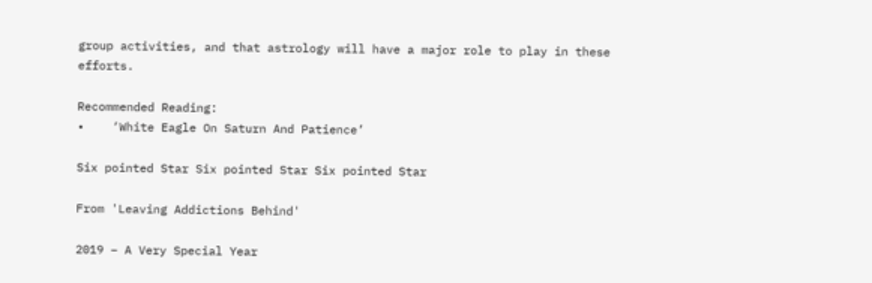group activities, and that astrology will have a major role to play in these efforts.

Recommended Reading:
•    ‘White Eagle On Saturn And Patience’

Six pointed Star Six pointed Star Six pointed Star

From 'Leaving Addictions Behind'

2019 – A Very Special Year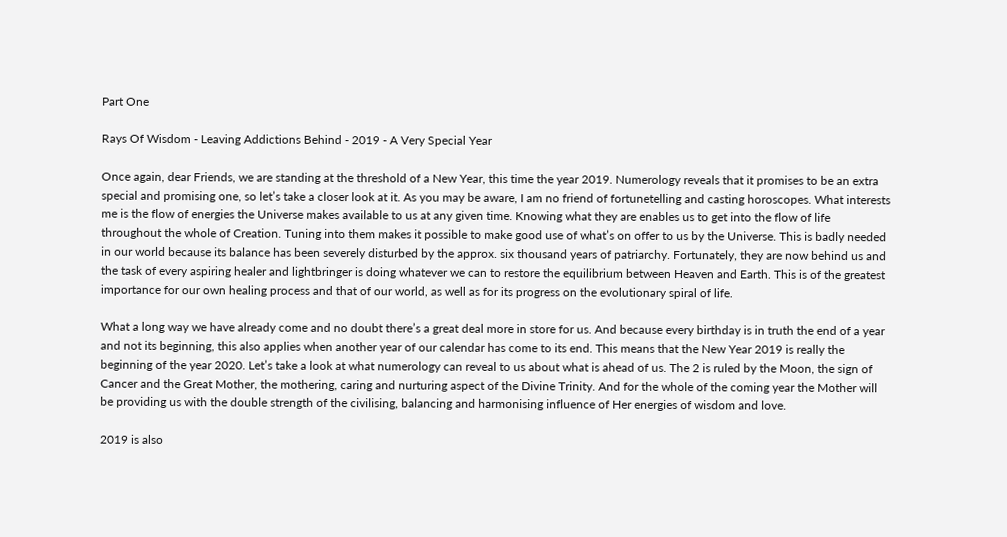Part One

Rays Of Wisdom - Leaving Addictions Behind - 2019 - A Very Special Year

Once again, dear Friends, we are standing at the threshold of a New Year, this time the year 2019. Numerology reveals that it promises to be an extra special and promising one, so let’s take a closer look at it. As you may be aware, I am no friend of fortunetelling and casting horoscopes. What interests me is the flow of energies the Universe makes available to us at any given time. Knowing what they are enables us to get into the flow of life throughout the whole of Creation. Tuning into them makes it possible to make good use of what’s on offer to us by the Universe. This is badly needed in our world because its balance has been severely disturbed by the approx. six thousand years of patriarchy. Fortunately, they are now behind us and the task of every aspiring healer and lightbringer is doing whatever we can to restore the equilibrium between Heaven and Earth. This is of the greatest importance for our own healing process and that of our world, as well as for its progress on the evolutionary spiral of life.

What a long way we have already come and no doubt there’s a great deal more in store for us. And because every birthday is in truth the end of a year and not its beginning, this also applies when another year of our calendar has come to its end. This means that the New Year 2019 is really the beginning of the year 2020. Let’s take a look at what numerology can reveal to us about what is ahead of us. The 2 is ruled by the Moon, the sign of Cancer and the Great Mother, the mothering, caring and nurturing aspect of the Divine Trinity. And for the whole of the coming year the Mother will be providing us with the double strength of the civilising, balancing and harmonising influence of Her energies of wisdom and love.

2019 is also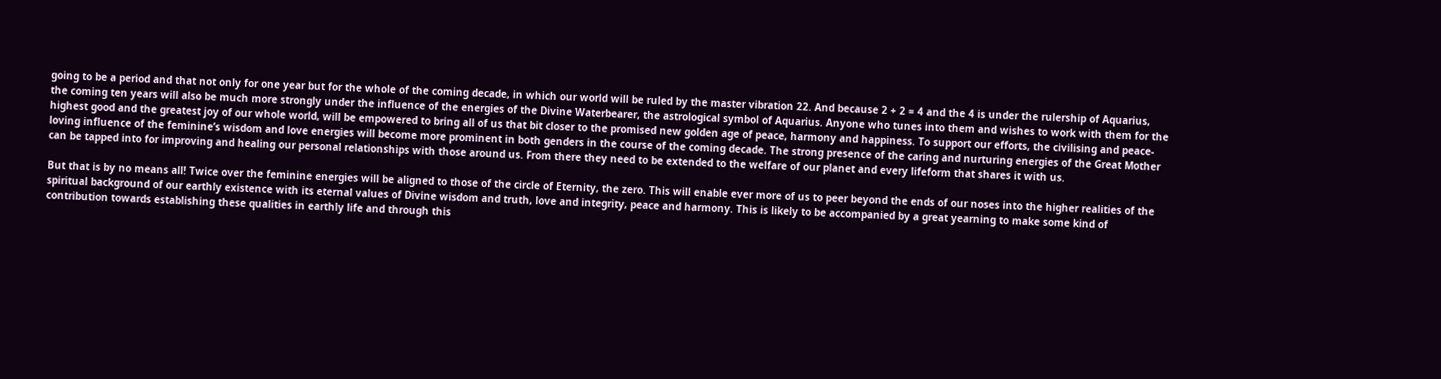going to be a period and that not only for one year but for the whole of the coming decade, in which our world will be ruled by the master vibration 22. And because 2 + 2 = 4 and the 4 is under the rulership of Aquarius, the coming ten years will also be much more strongly under the influence of the energies of the Divine Waterbearer, the astrological symbol of Aquarius. Anyone who tunes into them and wishes to work with them for the highest good and the greatest joy of our whole world, will be empowered to bring all of us that bit closer to the promised new golden age of peace, harmony and happiness. To support our efforts, the civilising and peace-loving influence of the feminine’s wisdom and love energies will become more prominent in both genders in the course of the coming decade. The strong presence of the caring and nurturing energies of the Great Mother can be tapped into for improving and healing our personal relationships with those around us. From there they need to be extended to the welfare of our planet and every lifeform that shares it with us.

But that is by no means all! Twice over the feminine energies will be aligned to those of the circle of Eternity, the zero. This will enable ever more of us to peer beyond the ends of our noses into the higher realities of the spiritual background of our earthly existence with its eternal values of Divine wisdom and truth, love and integrity, peace and harmony. This is likely to be accompanied by a great yearning to make some kind of contribution towards establishing these qualities in earthly life and through this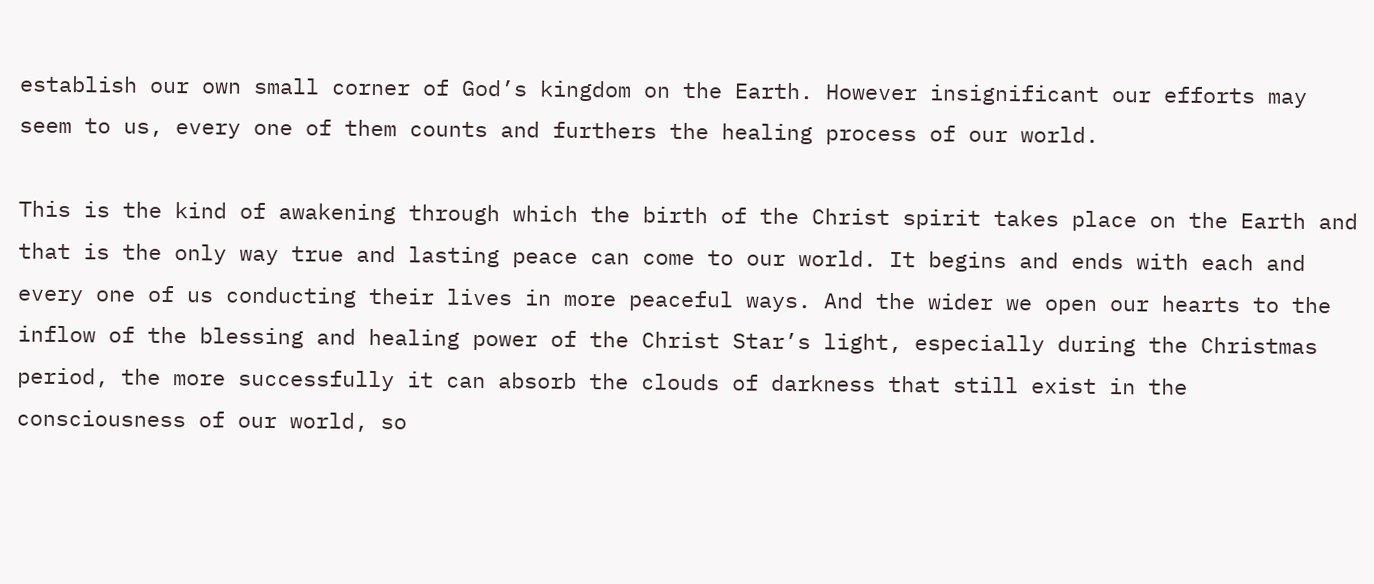establish our own small corner of God’s kingdom on the Earth. However insignificant our efforts may seem to us, every one of them counts and furthers the healing process of our world.

This is the kind of awakening through which the birth of the Christ spirit takes place on the Earth and that is the only way true and lasting peace can come to our world. It begins and ends with each and every one of us conducting their lives in more peaceful ways. And the wider we open our hearts to the inflow of the blessing and healing power of the Christ Star’s light, especially during the Christmas period, the more successfully it can absorb the clouds of darkness that still exist in the consciousness of our world, so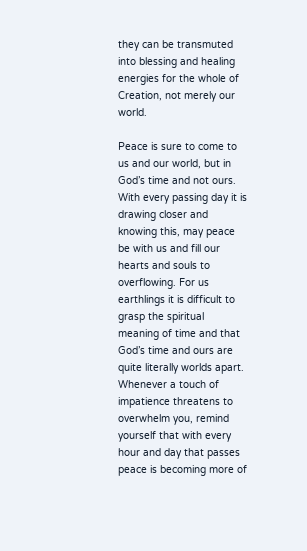they can be transmuted into blessing and healing energies for the whole of Creation, not merely our world.

Peace is sure to come to us and our world, but in God’s time and not ours. With every passing day it is drawing closer and knowing this, may peace be with us and fill our hearts and souls to overflowing. For us earthlings it is difficult to grasp the spiritual meaning of time and that God’s time and ours are quite literally worlds apart. Whenever a touch of impatience threatens to overwhelm you, remind yourself that with every hour and day that passes peace is becoming more of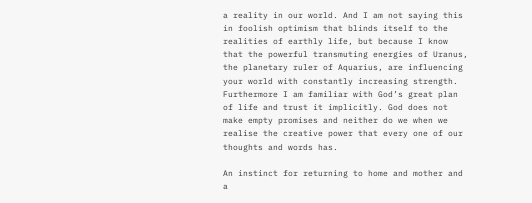a reality in our world. And I am not saying this in foolish optimism that blinds itself to the realities of earthly life, but because I know that the powerful transmuting energies of Uranus, the planetary ruler of Aquarius, are influencing your world with constantly increasing strength. Furthermore I am familiar with God’s great plan of life and trust it implicitly. God does not make empty promises and neither do we when we realise the creative power that every one of our thoughts and words has.

An instinct for returning to home and mother and a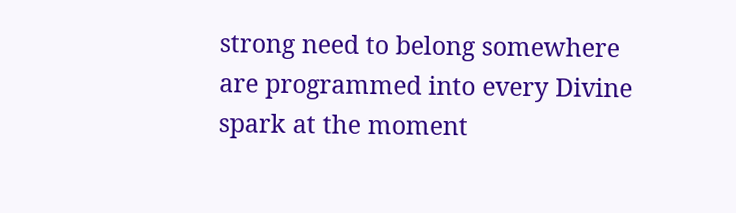strong need to belong somewhere are programmed into every Divine spark at the moment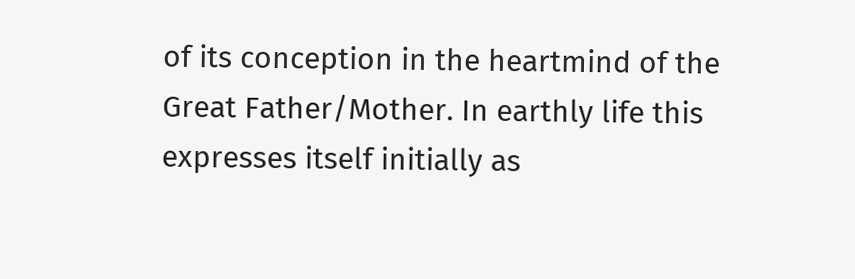of its conception in the heartmind of the Great Father/Mother. In earthly life this expresses itself initially as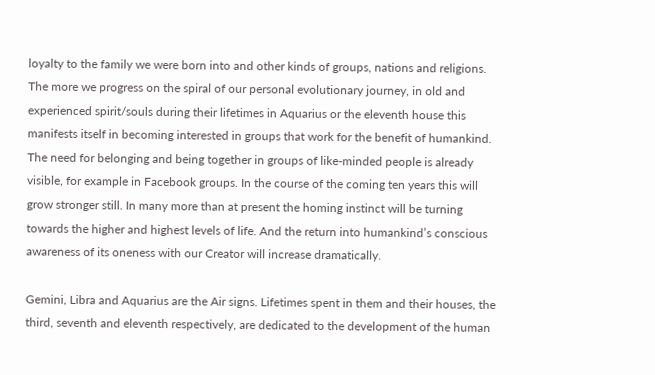loyalty to the family we were born into and other kinds of groups, nations and religions. The more we progress on the spiral of our personal evolutionary journey, in old and experienced spirit/souls during their lifetimes in Aquarius or the eleventh house this manifests itself in becoming interested in groups that work for the benefit of humankind. The need for belonging and being together in groups of like-minded people is already visible, for example in Facebook groups. In the course of the coming ten years this will grow stronger still. In many more than at present the homing instinct will be turning towards the higher and highest levels of life. And the return into humankind’s conscious awareness of its oneness with our Creator will increase dramatically.

Gemini, Libra and Aquarius are the Air signs. Lifetimes spent in them and their houses, the third, seventh and eleventh respectively, are dedicated to the development of the human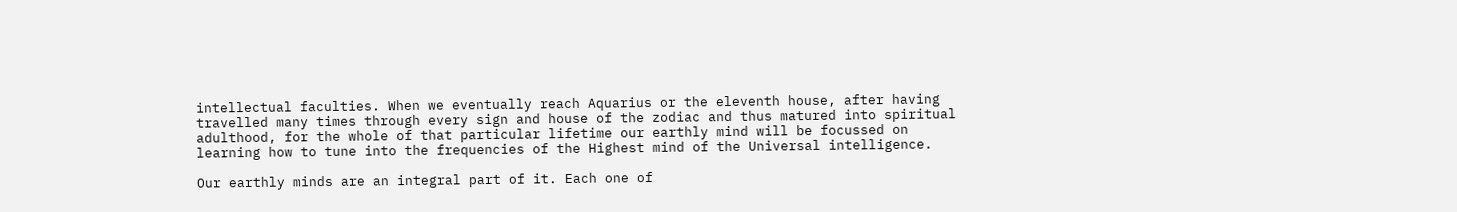intellectual faculties. When we eventually reach Aquarius or the eleventh house, after having travelled many times through every sign and house of the zodiac and thus matured into spiritual adulthood, for the whole of that particular lifetime our earthly mind will be focussed on learning how to tune into the frequencies of the Highest mind of the Universal intelligence.

Our earthly minds are an integral part of it. Each one of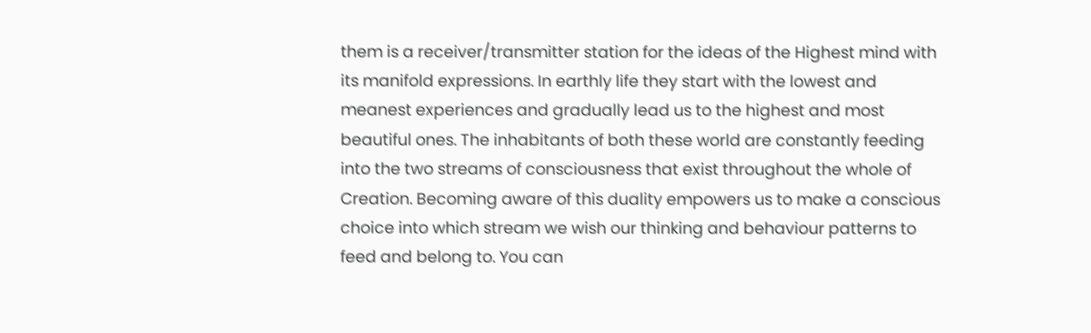them is a receiver/transmitter station for the ideas of the Highest mind with its manifold expressions. In earthly life they start with the lowest and meanest experiences and gradually lead us to the highest and most beautiful ones. The inhabitants of both these world are constantly feeding into the two streams of consciousness that exist throughout the whole of Creation. Becoming aware of this duality empowers us to make a conscious choice into which stream we wish our thinking and behaviour patterns to feed and belong to. You can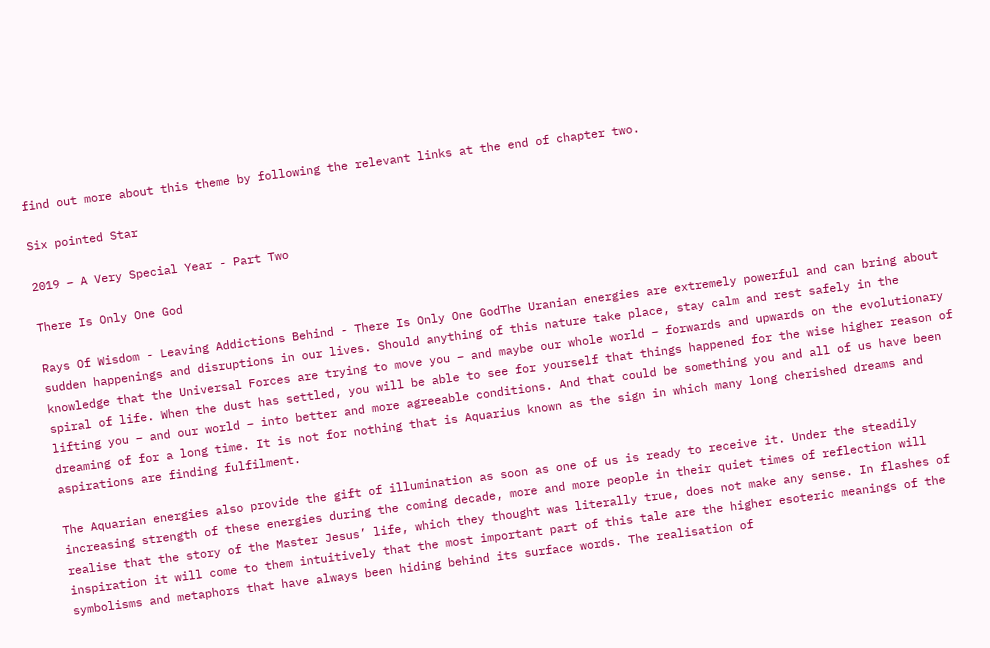find out more about this theme by following the relevant links at the end of chapter two.

Six pointed Star

2019 – A Very Special Year - Part Two

There Is Only One God

Rays Of Wisdom - Leaving Addictions Behind - There Is Only One GodThe Uranian energies are extremely powerful and can bring about sudden happenings and disruptions in our lives. Should anything of this nature take place, stay calm and rest safely in the knowledge that the Universal Forces are trying to move you – and maybe our whole world – forwards and upwards on the evolutionary spiral of life. When the dust has settled, you will be able to see for yourself that things happened for the wise higher reason of lifting you – and our world – into better and more agreeable conditions. And that could be something you and all of us have been dreaming of for a long time. It is not for nothing that is Aquarius known as the sign in which many long cherished dreams and aspirations are finding fulfilment.

The Aquarian energies also provide the gift of illumination as soon as one of us is ready to receive it. Under the steadily increasing strength of these energies during the coming decade, more and more people in their quiet times of reflection will realise that the story of the Master Jesus’ life, which they thought was literally true, does not make any sense. In flashes of inspiration it will come to them intuitively that the most important part of this tale are the higher esoteric meanings of the symbolisms and metaphors that have always been hiding behind its surface words. The realisation of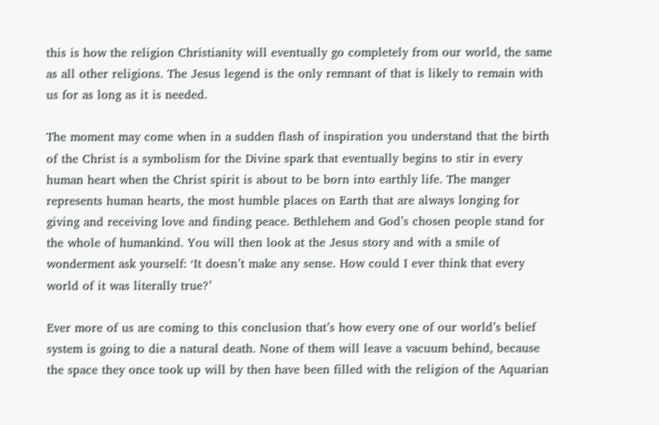this is how the religion Christianity will eventually go completely from our world, the same as all other religions. The Jesus legend is the only remnant of that is likely to remain with us for as long as it is needed.

The moment may come when in a sudden flash of inspiration you understand that the birth of the Christ is a symbolism for the Divine spark that eventually begins to stir in every human heart when the Christ spirit is about to be born into earthly life. The manger represents human hearts, the most humble places on Earth that are always longing for giving and receiving love and finding peace. Bethlehem and God’s chosen people stand for the whole of humankind. You will then look at the Jesus story and with a smile of wonderment ask yourself: ‘It doesn’t make any sense. How could I ever think that every world of it was literally true?’

Ever more of us are coming to this conclusion that’s how every one of our world’s belief system is going to die a natural death. None of them will leave a vacuum behind, because the space they once took up will by then have been filled with the religion of the Aquarian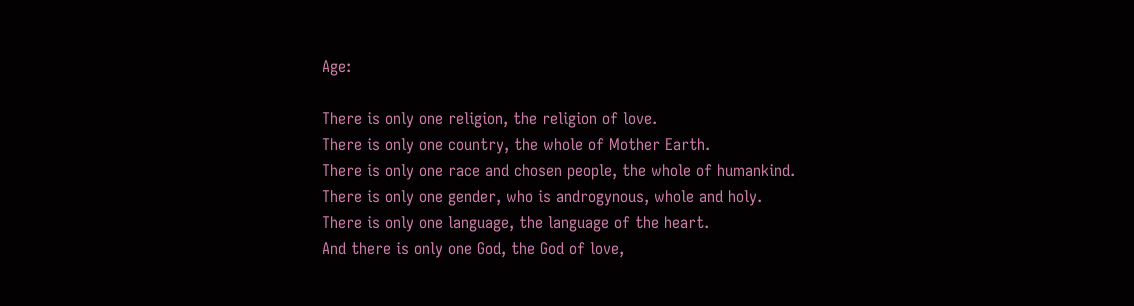Age:

There is only one religion, the religion of love.
There is only one country, the whole of Mother Earth.
There is only one race and chosen people, the whole of humankind.
There is only one gender, who is androgynous, whole and holy.
There is only one language, the language of the heart.
And there is only one God, the God of love,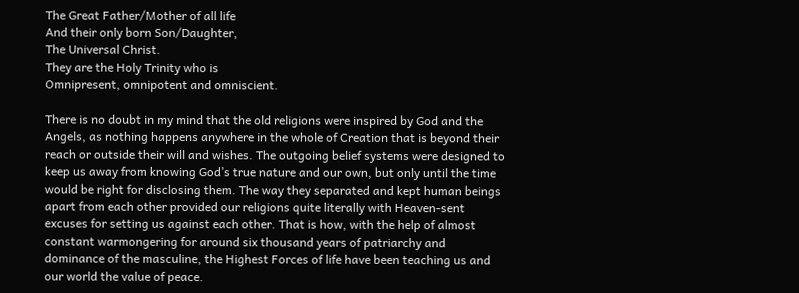The Great Father/Mother of all life
And their only born Son/Daughter,
The Universal Christ.
They are the Holy Trinity who is
Omnipresent, omnipotent and omniscient.

There is no doubt in my mind that the old religions were inspired by God and the Angels, as nothing happens anywhere in the whole of Creation that is beyond their reach or outside their will and wishes. The outgoing belief systems were designed to keep us away from knowing God’s true nature and our own, but only until the time would be right for disclosing them. The way they separated and kept human beings apart from each other provided our religions quite literally with Heaven-sent excuses for setting us against each other. That is how, with the help of almost constant warmongering for around six thousand years of patriarchy and dominance of the masculine, the Highest Forces of life have been teaching us and our world the value of peace.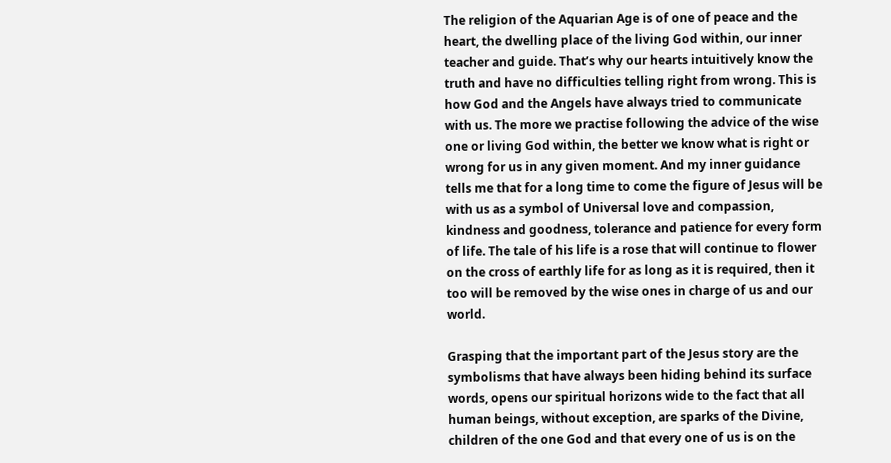The religion of the Aquarian Age is of one of peace and the heart, the dwelling place of the living God within, our inner teacher and guide. That’s why our hearts intuitively know the truth and have no difficulties telling right from wrong. This is how God and the Angels have always tried to communicate with us. The more we practise following the advice of the wise one or living God within, the better we know what is right or wrong for us in any given moment. And my inner guidance tells me that for a long time to come the figure of Jesus will be with us as a symbol of Universal love and compassion, kindness and goodness, tolerance and patience for every form of life. The tale of his life is a rose that will continue to flower on the cross of earthly life for as long as it is required, then it too will be removed by the wise ones in charge of us and our world.

Grasping that the important part of the Jesus story are the symbolisms that have always been hiding behind its surface words, opens our spiritual horizons wide to the fact that all human beings, without exception, are sparks of the Divine, children of the one God and that every one of us is on the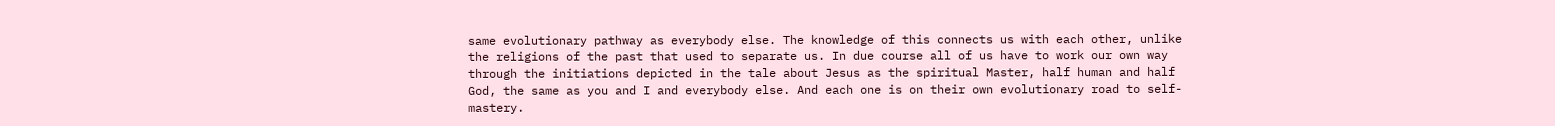same evolutionary pathway as everybody else. The knowledge of this connects us with each other, unlike the religions of the past that used to separate us. In due course all of us have to work our own way through the initiations depicted in the tale about Jesus as the spiritual Master, half human and half God, the same as you and I and everybody else. And each one is on their own evolutionary road to self-mastery.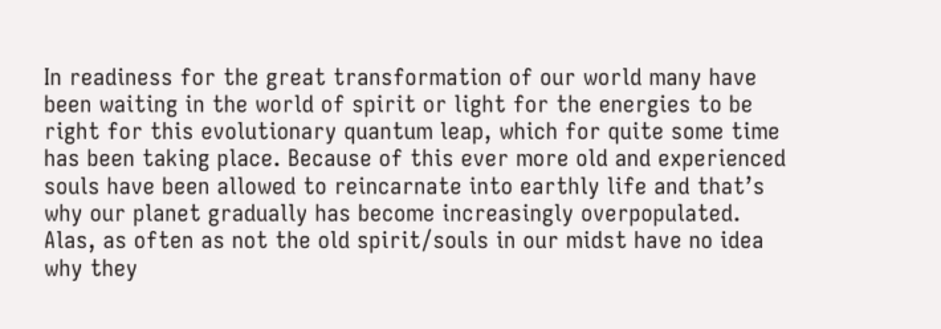In readiness for the great transformation of our world many have been waiting in the world of spirit or light for the energies to be right for this evolutionary quantum leap, which for quite some time has been taking place. Because of this ever more old and experienced souls have been allowed to reincarnate into earthly life and that’s why our planet gradually has become increasingly overpopulated. Alas, as often as not the old spirit/souls in our midst have no idea why they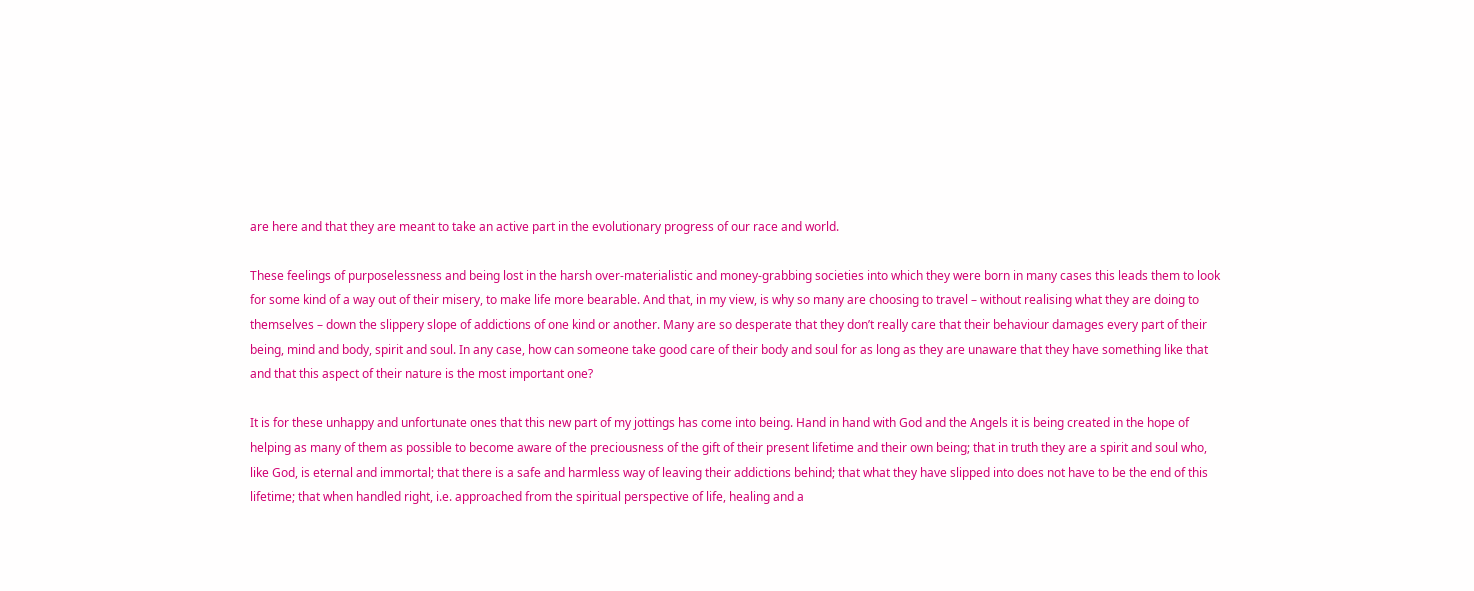are here and that they are meant to take an active part in the evolutionary progress of our race and world.

These feelings of purposelessness and being lost in the harsh over-materialistic and money-grabbing societies into which they were born in many cases this leads them to look for some kind of a way out of their misery, to make life more bearable. And that, in my view, is why so many are choosing to travel – without realising what they are doing to themselves – down the slippery slope of addictions of one kind or another. Many are so desperate that they don’t really care that their behaviour damages every part of their being, mind and body, spirit and soul. In any case, how can someone take good care of their body and soul for as long as they are unaware that they have something like that and that this aspect of their nature is the most important one?

It is for these unhappy and unfortunate ones that this new part of my jottings has come into being. Hand in hand with God and the Angels it is being created in the hope of helping as many of them as possible to become aware of the preciousness of the gift of their present lifetime and their own being; that in truth they are a spirit and soul who, like God, is eternal and immortal; that there is a safe and harmless way of leaving their addictions behind; that what they have slipped into does not have to be the end of this lifetime; that when handled right, i.e. approached from the spiritual perspective of life, healing and a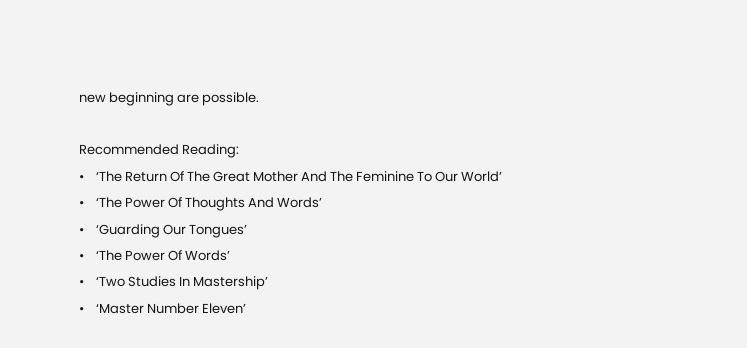new beginning are possible.

Recommended Reading:
•    ‘The Return Of The Great Mother And The Feminine To Our World’
•    ‘The Power Of Thoughts And Words’
•    ‘Guarding Our Tongues’
•    ‘The Power Of Words’
•    ‘Two Studies In Mastership’
•    ‘Master Number Eleven’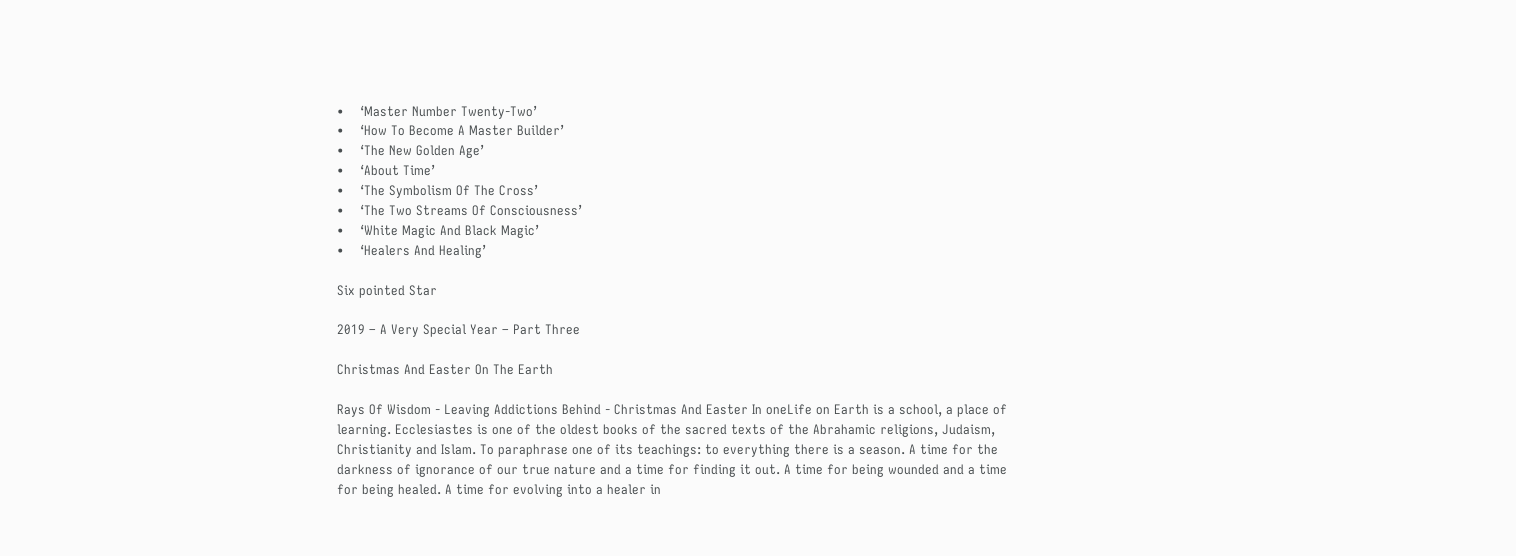•    ‘Master Number Twenty-Two’
•    ‘How To Become A Master Builder’
•    ‘The New Golden Age’
•    ‘About Time’
•    ‘The Symbolism Of The Cross’
•    ‘The Two Streams Of Consciousness’
•    ‘White Magic And Black Magic’
•    ‘Healers And Healing’

Six pointed Star

2019 – A Very Special Year – Part Three

Christmas And Easter On The Earth

Rays Of Wisdom - Leaving Addictions Behind - Christmas And Easter In oneLife on Earth is a school, a place of learning. Ecclesiastes is one of the oldest books of the sacred texts of the Abrahamic religions, Judaism, Christianity and Islam. To paraphrase one of its teachings: to everything there is a season. A time for the darkness of ignorance of our true nature and a time for finding it out. A time for being wounded and a time for being healed. A time for evolving into a healer in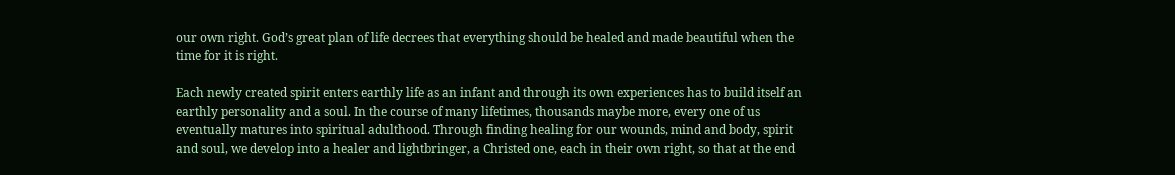our own right. God’s great plan of life decrees that everything should be healed and made beautiful when the time for it is right.

Each newly created spirit enters earthly life as an infant and through its own experiences has to build itself an earthly personality and a soul. In the course of many lifetimes, thousands maybe more, every one of us eventually matures into spiritual adulthood. Through finding healing for our wounds, mind and body, spirit and soul, we develop into a healer and lightbringer, a Christed one, each in their own right, so that at the end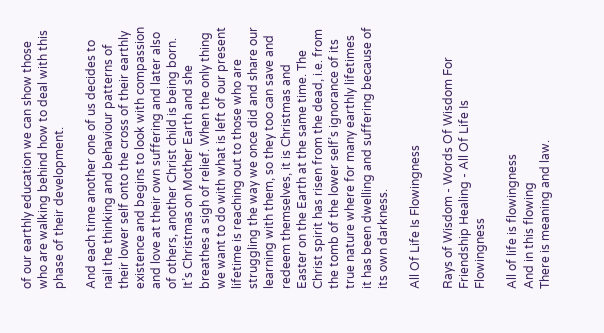of our earthly education we can show those who are walking behind how to deal with this phase of their development.

And each time another one of us decides to nail the thinking and behaviour patterns of their lower self onto the cross of their earthly existence and begins to look with compassion and love at their own suffering and later also of others, another Christ child is being born. It’s Christmas on Mother Earth and she breathes a sigh of relief. When the only thing we want to do with what is left of our present lifetime is reaching out to those who are struggling the way we once did and share our learning with them, so they too can save and redeem themselves, it is Christmas and Easter on the Earth at the same time. The Christ spirit has risen from the dead, i.e. from the tomb of the lower self’s ignorance of its true nature where for many earthly lifetimes it has been dwelling and suffering because of its own darkness.

All Of Life Is Flowingness

Rays of Wisdom - Words Of Wisdom For Friendship Healing - All Of Life Is Flowingness

All of life is flowingness
And in this flowing
There is meaning and law.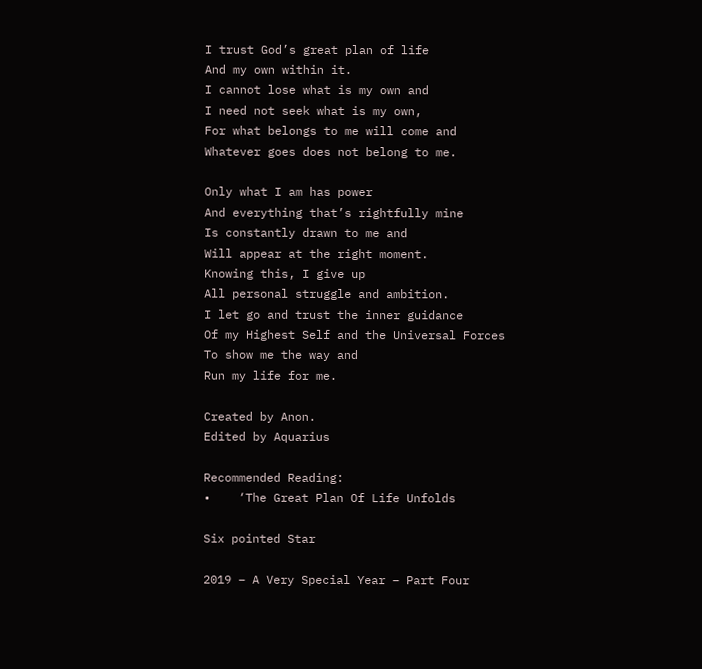I trust God’s great plan of life
And my own within it.
I cannot lose what is my own and
I need not seek what is my own,
For what belongs to me will come and
Whatever goes does not belong to me.

Only what I am has power
And everything that’s rightfully mine
Is constantly drawn to me and
Will appear at the right moment.
Knowing this, I give up
All personal struggle and ambition.
I let go and trust the inner guidance
Of my Highest Self and the Universal Forces
To show me the way and
Run my life for me.

Created by Anon.
Edited by Aquarius

Recommended Reading:
•    ‘The Great Plan Of Life Unfolds

Six pointed Star

2019 – A Very Special Year – Part Four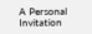A Personal Invitation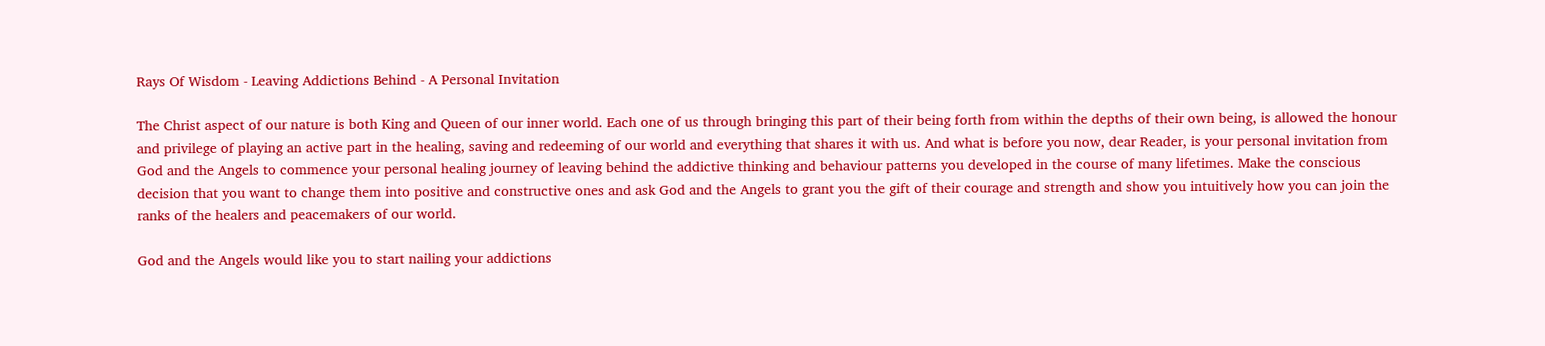Rays Of Wisdom - Leaving Addictions Behind - A Personal Invitation

The Christ aspect of our nature is both King and Queen of our inner world. Each one of us through bringing this part of their being forth from within the depths of their own being, is allowed the honour and privilege of playing an active part in the healing, saving and redeeming of our world and everything that shares it with us. And what is before you now, dear Reader, is your personal invitation from God and the Angels to commence your personal healing journey of leaving behind the addictive thinking and behaviour patterns you developed in the course of many lifetimes. Make the conscious decision that you want to change them into positive and constructive ones and ask God and the Angels to grant you the gift of their courage and strength and show you intuitively how you can join the ranks of the healers and peacemakers of our world.

God and the Angels would like you to start nailing your addictions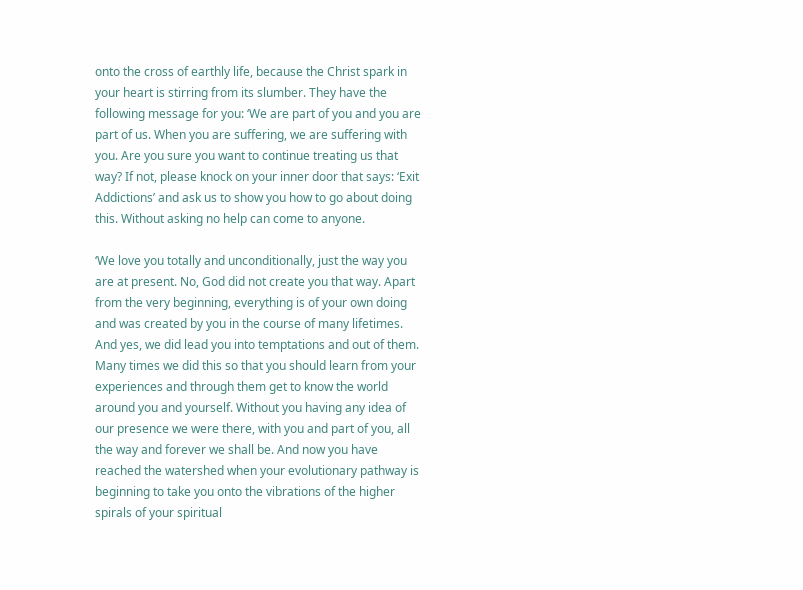onto the cross of earthly life, because the Christ spark in your heart is stirring from its slumber. They have the following message for you: ‘We are part of you and you are part of us. When you are suffering, we are suffering with you. Are you sure you want to continue treating us that way? If not, please knock on your inner door that says: ‘Exit Addictions’ and ask us to show you how to go about doing this. Without asking no help can come to anyone.

‘We love you totally and unconditionally, just the way you are at present. No, God did not create you that way. Apart from the very beginning, everything is of your own doing and was created by you in the course of many lifetimes. And yes, we did lead you into temptations and out of them. Many times we did this so that you should learn from your experiences and through them get to know the world around you and yourself. Without you having any idea of our presence we were there, with you and part of you, all the way and forever we shall be. And now you have reached the watershed when your evolutionary pathway is beginning to take you onto the vibrations of the higher spirals of your spiritual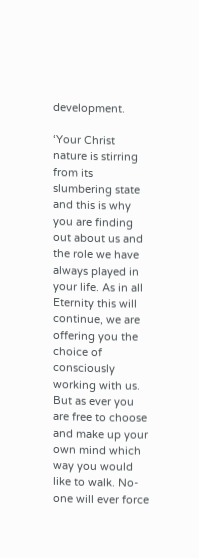development.

‘Your Christ nature is stirring from its slumbering state and this is why you are finding out about us and the role we have always played in your life. As in all Eternity this will continue, we are offering you the choice of consciously working with us. But as ever you are free to choose and make up your own mind which way you would like to walk. No-one will ever force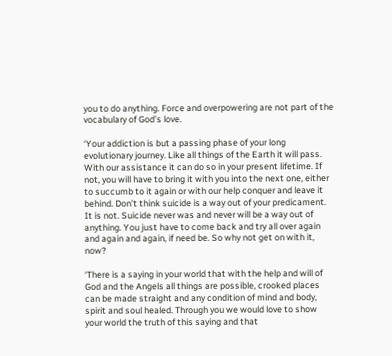you to do anything. Force and overpowering are not part of the vocabulary of God’s love.

‘Your addiction is but a passing phase of your long evolutionary journey. Like all things of the Earth it will pass. With our assistance it can do so in your present lifetime. If not, you will have to bring it with you into the next one, either to succumb to it again or with our help conquer and leave it behind. Don’t think suicide is a way out of your predicament. It is not. Suicide never was and never will be a way out of anything. You just have to come back and try all over again and again and again, if need be. So why not get on with it, now?

‘There is a saying in your world that with the help and will of God and the Angels all things are possible, crooked places can be made straight and any condition of mind and body, spirit and soul healed. Through you we would love to show your world the truth of this saying and that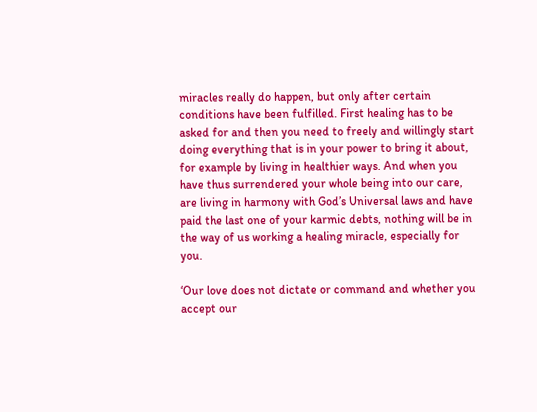miracles really do happen, but only after certain conditions have been fulfilled. First healing has to be asked for and then you need to freely and willingly start doing everything that is in your power to bring it about, for example by living in healthier ways. And when you have thus surrendered your whole being into our care, are living in harmony with God’s Universal laws and have paid the last one of your karmic debts, nothing will be in the way of us working a healing miracle, especially for you.

‘Our love does not dictate or command and whether you accept our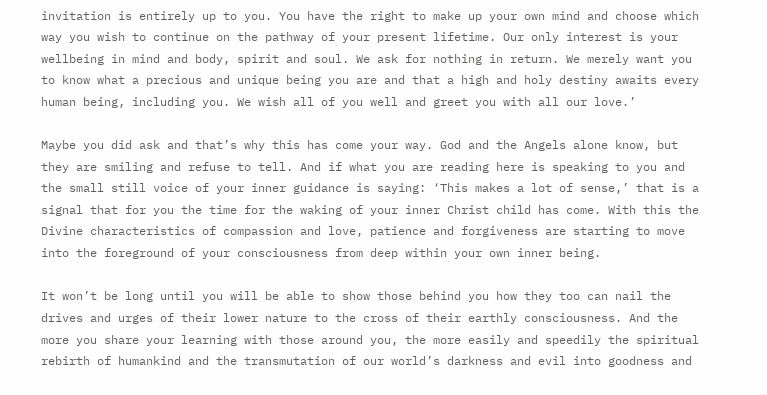invitation is entirely up to you. You have the right to make up your own mind and choose which way you wish to continue on the pathway of your present lifetime. Our only interest is your wellbeing in mind and body, spirit and soul. We ask for nothing in return. We merely want you to know what a precious and unique being you are and that a high and holy destiny awaits every human being, including you. We wish all of you well and greet you with all our love.’

Maybe you did ask and that’s why this has come your way. God and the Angels alone know, but they are smiling and refuse to tell. And if what you are reading here is speaking to you and the small still voice of your inner guidance is saying: ‘This makes a lot of sense,’ that is a signal that for you the time for the waking of your inner Christ child has come. With this the Divine characteristics of compassion and love, patience and forgiveness are starting to move into the foreground of your consciousness from deep within your own inner being.

It won’t be long until you will be able to show those behind you how they too can nail the drives and urges of their lower nature to the cross of their earthly consciousness. And the more you share your learning with those around you, the more easily and speedily the spiritual rebirth of humankind and the transmutation of our world’s darkness and evil into goodness and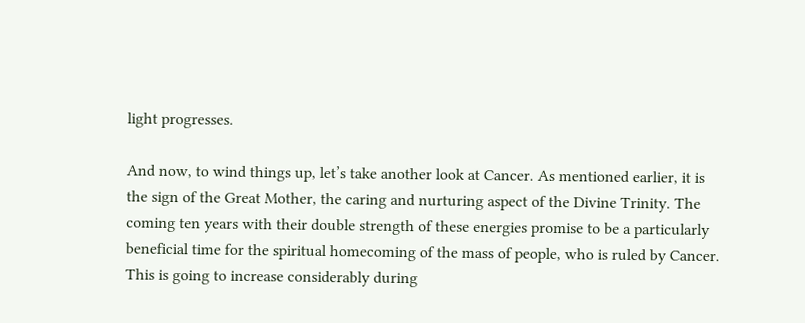light progresses.

And now, to wind things up, let’s take another look at Cancer. As mentioned earlier, it is the sign of the Great Mother, the caring and nurturing aspect of the Divine Trinity. The coming ten years with their double strength of these energies promise to be a particularly beneficial time for the spiritual homecoming of the mass of people, who is ruled by Cancer. This is going to increase considerably during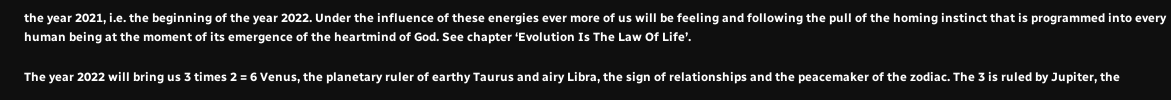the year 2021, i.e. the beginning of the year 2022. Under the influence of these energies ever more of us will be feeling and following the pull of the homing instinct that is programmed into every human being at the moment of its emergence of the heartmind of God. See chapter ‘Evolution Is The Law Of Life’.

The year 2022 will bring us 3 times 2 = 6 Venus, the planetary ruler of earthy Taurus and airy Libra, the sign of relationships and the peacemaker of the zodiac. The 3 is ruled by Jupiter, the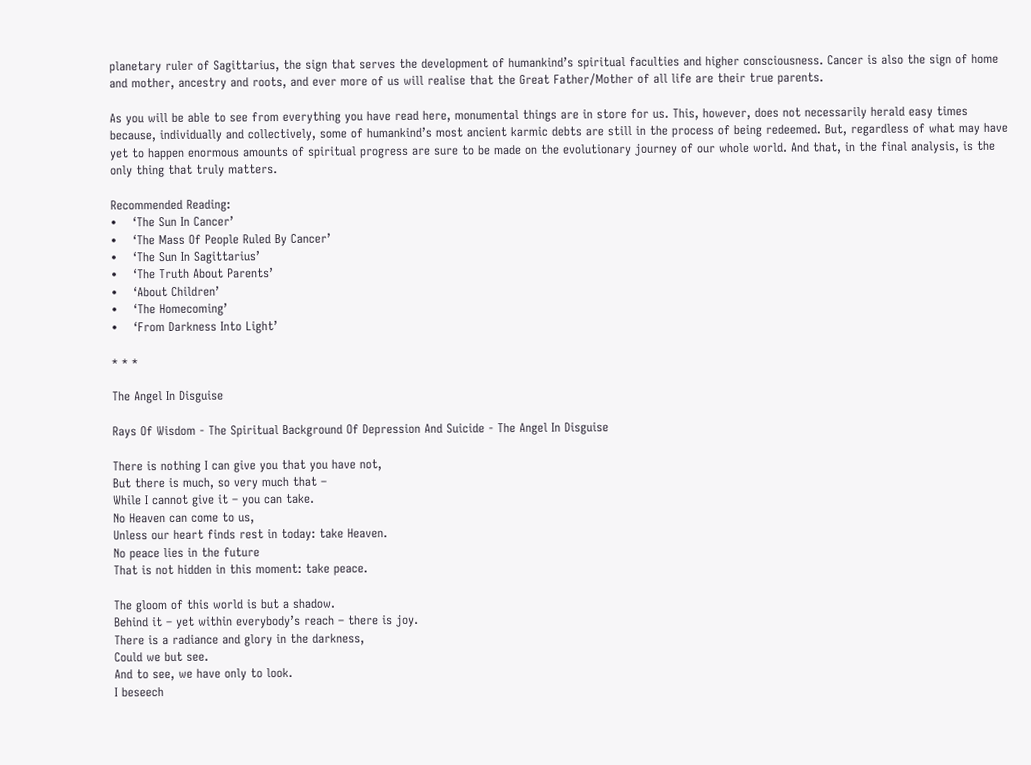planetary ruler of Sagittarius, the sign that serves the development of humankind’s spiritual faculties and higher consciousness. Cancer is also the sign of home and mother, ancestry and roots, and ever more of us will realise that the Great Father/Mother of all life are their true parents.

As you will be able to see from everything you have read here, monumental things are in store for us. This, however, does not necessarily herald easy times because, individually and collectively, some of humankind’s most ancient karmic debts are still in the process of being redeemed. But, regardless of what may have yet to happen enormous amounts of spiritual progress are sure to be made on the evolutionary journey of our whole world. And that, in the final analysis, is the only thing that truly matters.

Recommended Reading:
•    ‘The Sun In Cancer’
•    ‘The Mass Of People Ruled By Cancer’
•    ‘The Sun In Sagittarius’
•    ‘The Truth About Parents’
•    ‘About Children’
•    ‘The Homecoming’
•    ‘From Darkness Into Light’

* * *

The Angel In Disguise

Rays Of Wisdom - The Spiritual Background Of Depression And Suicide - The Angel In Disguise

There is nothing I can give you that you have not,
But there is much, so very much that –
While I cannot give it – you can take.
No Heaven can come to us,
Unless our heart finds rest in today: take Heaven.
No peace lies in the future
That is not hidden in this moment: take peace.

The gloom of this world is but a shadow.
Behind it – yet within everybody’s reach – there is joy.
There is a radiance and glory in the darkness,
Could we but see.
And to see, we have only to look.
I beseech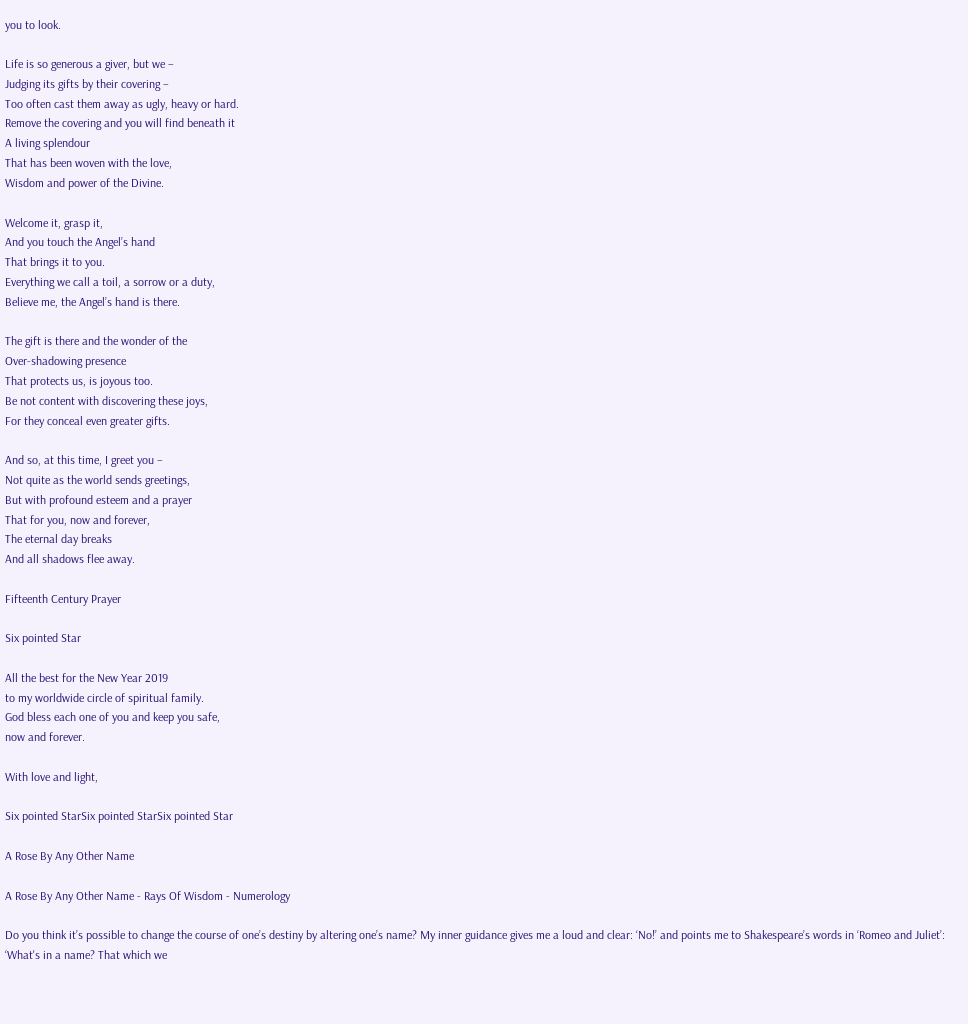you to look.

Life is so generous a giver, but we –
Judging its gifts by their covering –
Too often cast them away as ugly, heavy or hard.
Remove the covering and you will find beneath it
A living splendour
That has been woven with the love,
Wisdom and power of the Divine.

Welcome it, grasp it,
And you touch the Angel’s hand
That brings it to you.
Everything we call a toil, a sorrow or a duty,
Believe me, the Angel’s hand is there.

The gift is there and the wonder of the
Over-shadowing presence
That protects us, is joyous too.
Be not content with discovering these joys,
For they conceal even greater gifts.

And so, at this time, I greet you –
Not quite as the world sends greetings,
But with profound esteem and a prayer
That for you, now and forever,
The eternal day breaks
And all shadows flee away.

Fifteenth Century Prayer

Six pointed Star

All the best for the New Year 2019
to my worldwide circle of spiritual family.
God bless each one of you and keep you safe,
now and forever.

With love and light,

Six pointed StarSix pointed StarSix pointed Star

A Rose By Any Other Name

A Rose By Any Other Name - Rays Of Wisdom - Numerology

Do you think it’s possible to change the course of one’s destiny by altering one’s name? My inner guidance gives me a loud and clear: ‘No!’ and points me to Shakespeare’s words in ‘Romeo and Juliet’: ‘What's in a name? That which we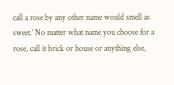call a rose by any other name would smell as sweet.’ No matter what name you choose for a rose, call it brick or house or anything else,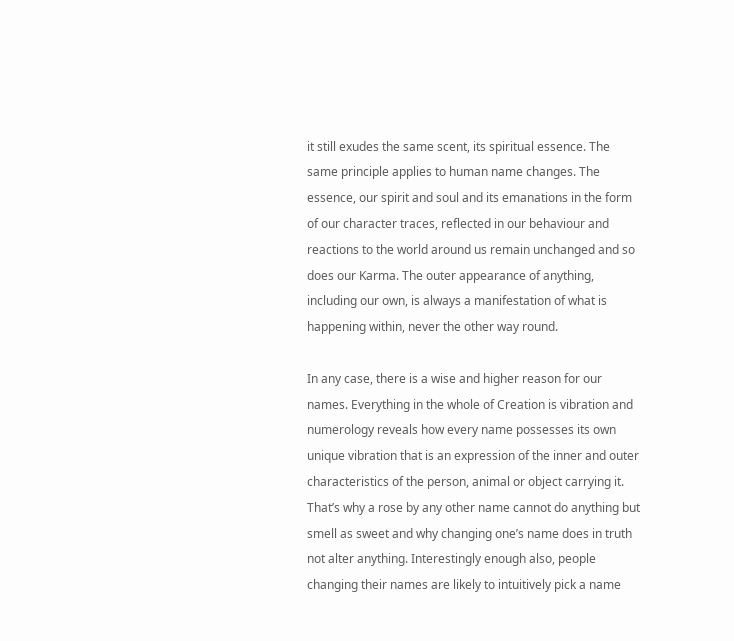it still exudes the same scent, its spiritual essence. The same principle applies to human name changes. The essence, our spirit and soul and its emanations in the form of our character traces, reflected in our behaviour and reactions to the world around us remain unchanged and so does our Karma. The outer appearance of anything, including our own, is always a manifestation of what is happening within, never the other way round.

In any case, there is a wise and higher reason for our names. Everything in the whole of Creation is vibration and numerology reveals how every name possesses its own unique vibration that is an expression of the inner and outer characteristics of the person, animal or object carrying it. That’s why a rose by any other name cannot do anything but smell as sweet and why changing one’s name does in truth not alter anything. Interestingly enough also, people changing their names are likely to intuitively pick a name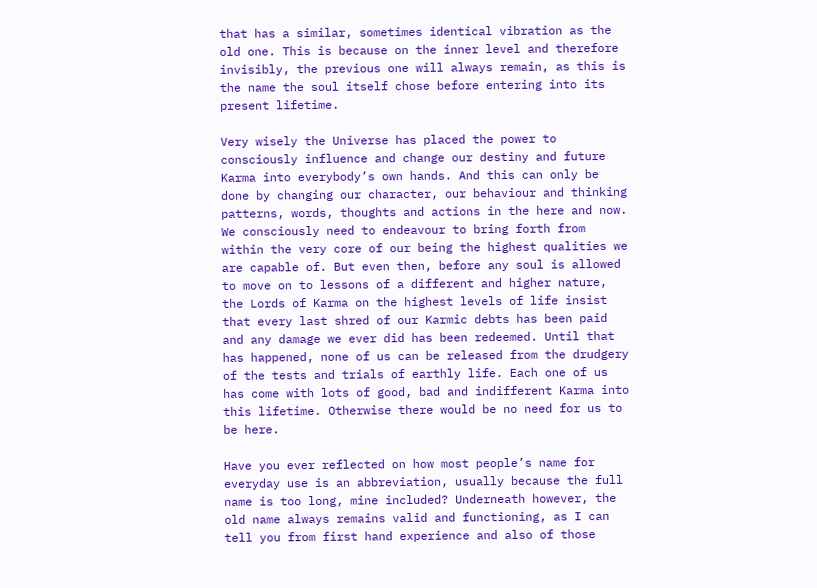that has a similar, sometimes identical vibration as the old one. This is because on the inner level and therefore invisibly, the previous one will always remain, as this is the name the soul itself chose before entering into its present lifetime.

Very wisely the Universe has placed the power to consciously influence and change our destiny and future Karma into everybody’s own hands. And this can only be done by changing our character, our behaviour and thinking patterns, words, thoughts and actions in the here and now. We consciously need to endeavour to bring forth from within the very core of our being the highest qualities we are capable of. But even then, before any soul is allowed to move on to lessons of a different and higher nature, the Lords of Karma on the highest levels of life insist that every last shred of our Karmic debts has been paid and any damage we ever did has been redeemed. Until that has happened, none of us can be released from the drudgery of the tests and trials of earthly life. Each one of us has come with lots of good, bad and indifferent Karma into this lifetime. Otherwise there would be no need for us to be here.

Have you ever reflected on how most people’s name for everyday use is an abbreviation, usually because the full name is too long, mine included? Underneath however, the old name always remains valid and functioning, as I can tell you from first hand experience and also of those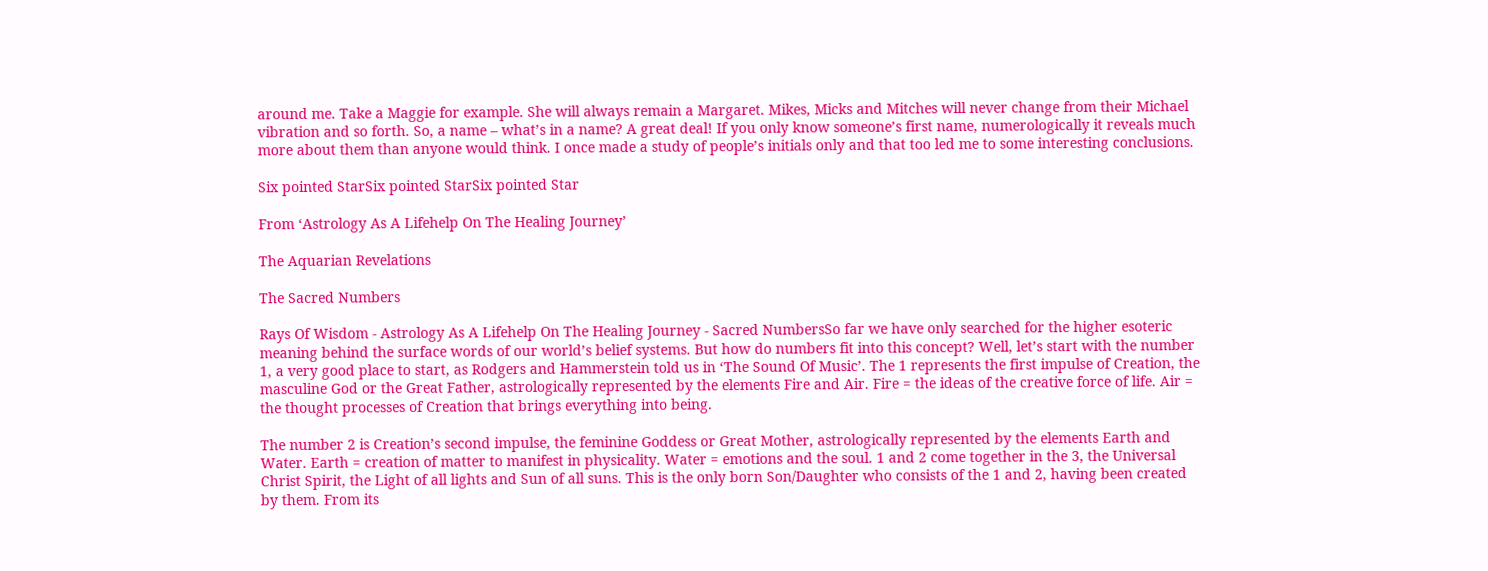around me. Take a Maggie for example. She will always remain a Margaret. Mikes, Micks and Mitches will never change from their Michael vibration and so forth. So, a name – what’s in a name? A great deal! If you only know someone’s first name, numerologically it reveals much more about them than anyone would think. I once made a study of people’s initials only and that too led me to some interesting conclusions.

Six pointed StarSix pointed StarSix pointed Star

From ‘Astrology As A Lifehelp On The Healing Journey’

The Aquarian Revelations

The Sacred Numbers

Rays Of Wisdom - Astrology As A Lifehelp On The Healing Journey - Sacred NumbersSo far we have only searched for the higher esoteric meaning behind the surface words of our world’s belief systems. But how do numbers fit into this concept? Well, let’s start with the number 1, a very good place to start, as Rodgers and Hammerstein told us in ‘The Sound Of Music’. The 1 represents the first impulse of Creation, the masculine God or the Great Father, astrologically represented by the elements Fire and Air. Fire = the ideas of the creative force of life. Air = the thought processes of Creation that brings everything into being.

The number 2 is Creation’s second impulse, the feminine Goddess or Great Mother, astrologically represented by the elements Earth and Water. Earth = creation of matter to manifest in physicality. Water = emotions and the soul. 1 and 2 come together in the 3, the Universal Christ Spirit, the Light of all lights and Sun of all suns. This is the only born Son/Daughter who consists of the 1 and 2, having been created by them. From its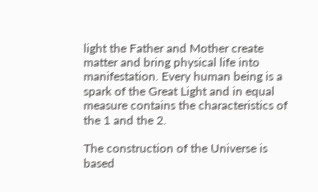light the Father and Mother create matter and bring physical life into manifestation. Every human being is a spark of the Great Light and in equal measure contains the characteristics of the 1 and the 2.

The construction of the Universe is based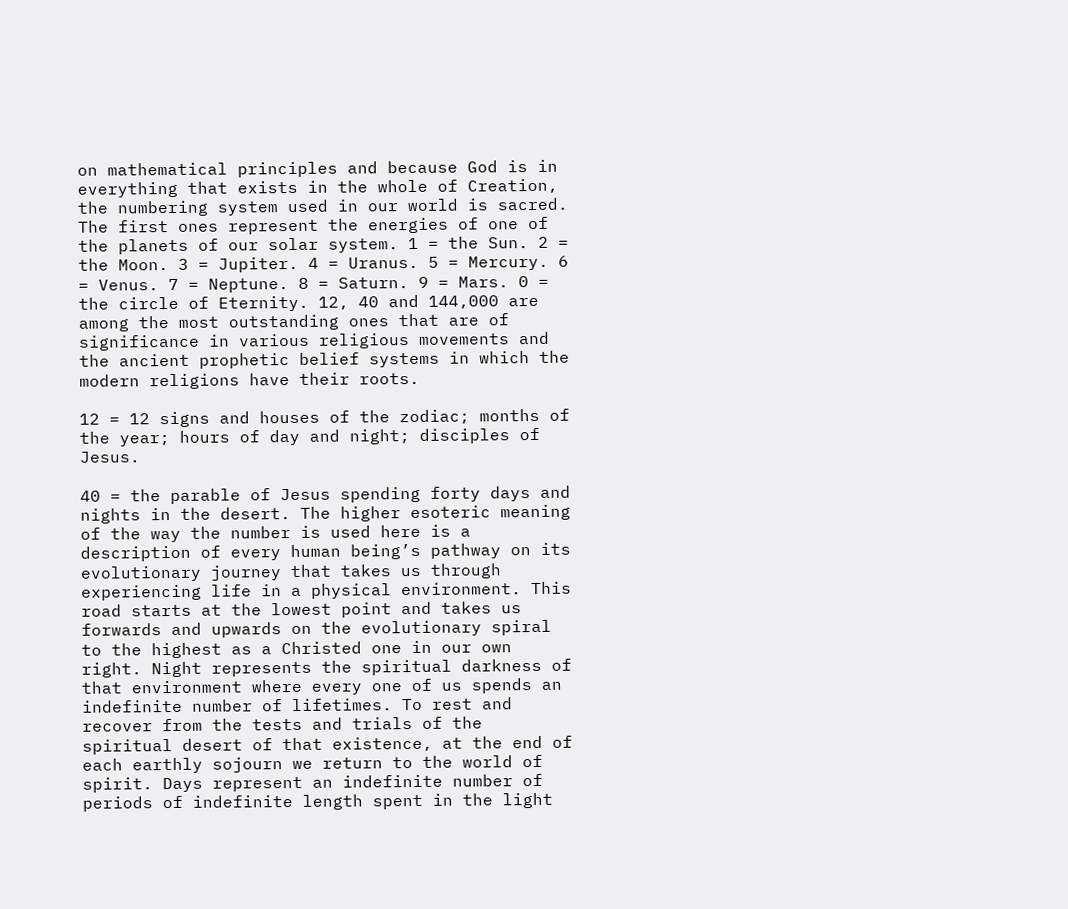on mathematical principles and because God is in everything that exists in the whole of Creation, the numbering system used in our world is sacred. The first ones represent the energies of one of the planets of our solar system. 1 = the Sun. 2 = the Moon. 3 = Jupiter. 4 = Uranus. 5 = Mercury. 6 = Venus. 7 = Neptune. 8 = Saturn. 9 = Mars. 0 = the circle of Eternity. 12, 40 and 144,000 are among the most outstanding ones that are of significance in various religious movements and the ancient prophetic belief systems in which the modern religions have their roots.

12 = 12 signs and houses of the zodiac; months of the year; hours of day and night; disciples of Jesus.

40 = the parable of Jesus spending forty days and nights in the desert. The higher esoteric meaning of the way the number is used here is a description of every human being’s pathway on its evolutionary journey that takes us through experiencing life in a physical environment. This road starts at the lowest point and takes us forwards and upwards on the evolutionary spiral to the highest as a Christed one in our own right. Night represents the spiritual darkness of that environment where every one of us spends an indefinite number of lifetimes. To rest and recover from the tests and trials of the spiritual desert of that existence, at the end of each earthly sojourn we return to the world of spirit. Days represent an indefinite number of periods of indefinite length spent in the light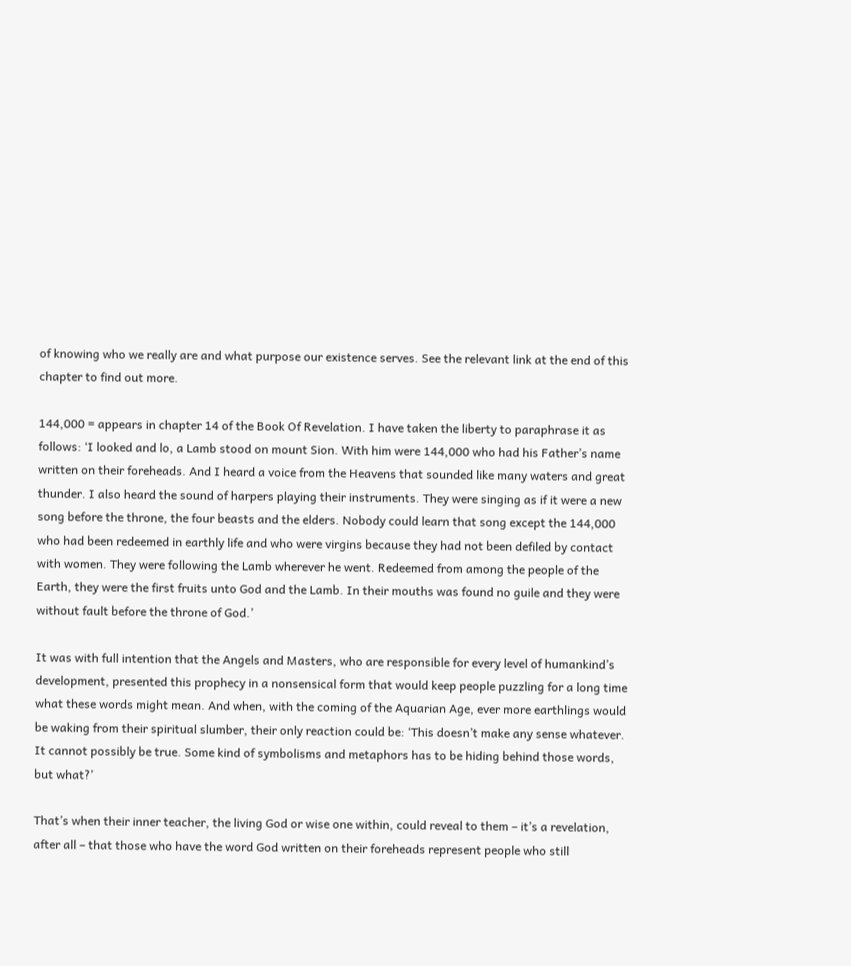of knowing who we really are and what purpose our existence serves. See the relevant link at the end of this chapter to find out more.

144,000 = appears in chapter 14 of the Book Of Revelation. I have taken the liberty to paraphrase it as follows: ‘I looked and lo, a Lamb stood on mount Sion. With him were 144,000 who had his Father’s name written on their foreheads. And I heard a voice from the Heavens that sounded like many waters and great thunder. I also heard the sound of harpers playing their instruments. They were singing as if it were a new song before the throne, the four beasts and the elders. Nobody could learn that song except the 144,000 who had been redeemed in earthly life and who were virgins because they had not been defiled by contact with women. They were following the Lamb wherever he went. Redeemed from among the people of the Earth, they were the first fruits unto God and the Lamb. In their mouths was found no guile and they were without fault before the throne of God.’

It was with full intention that the Angels and Masters, who are responsible for every level of humankind’s development, presented this prophecy in a nonsensical form that would keep people puzzling for a long time what these words might mean. And when, with the coming of the Aquarian Age, ever more earthlings would be waking from their spiritual slumber, their only reaction could be: ‘This doesn’t make any sense whatever. It cannot possibly be true. Some kind of symbolisms and metaphors has to be hiding behind those words, but what?’

That’s when their inner teacher, the living God or wise one within, could reveal to them – it’s a revelation, after all – that those who have the word God written on their foreheads represent people who still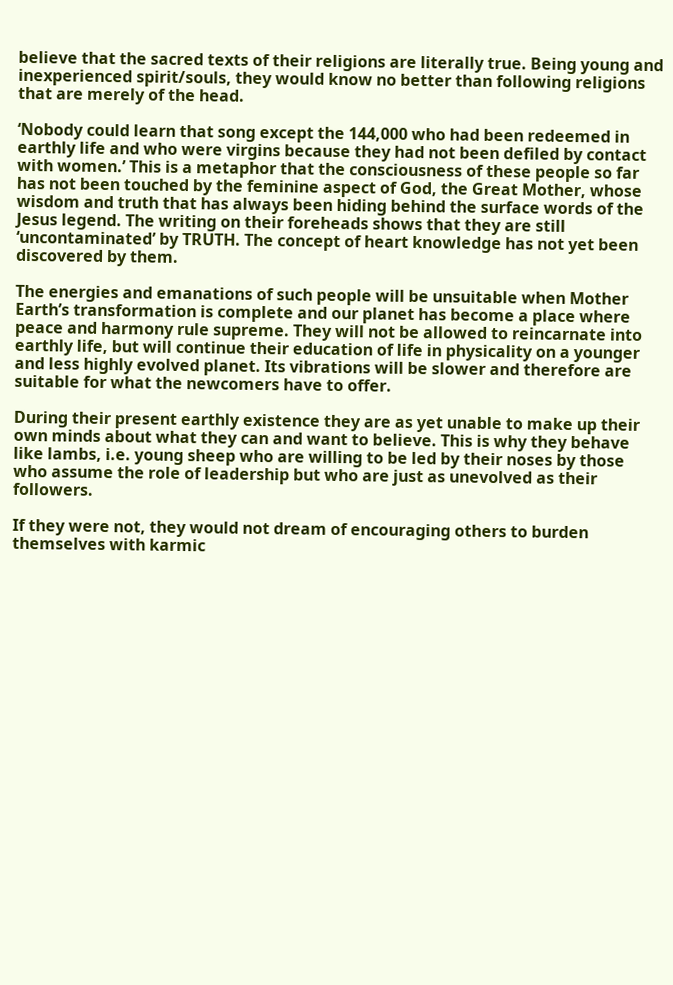believe that the sacred texts of their religions are literally true. Being young and inexperienced spirit/souls, they would know no better than following religions that are merely of the head.

‘Nobody could learn that song except the 144,000 who had been redeemed in earthly life and who were virgins because they had not been defiled by contact with women.’ This is a metaphor that the consciousness of these people so far has not been touched by the feminine aspect of God, the Great Mother, whose wisdom and truth that has always been hiding behind the surface words of the Jesus legend. The writing on their foreheads shows that they are still ‘uncontaminated’ by TRUTH. The concept of heart knowledge has not yet been discovered by them.

The energies and emanations of such people will be unsuitable when Mother Earth’s transformation is complete and our planet has become a place where peace and harmony rule supreme. They will not be allowed to reincarnate into earthly life, but will continue their education of life in physicality on a younger and less highly evolved planet. Its vibrations will be slower and therefore are suitable for what the newcomers have to offer.

During their present earthly existence they are as yet unable to make up their own minds about what they can and want to believe. This is why they behave like lambs, i.e. young sheep who are willing to be led by their noses by those who assume the role of leadership but who are just as unevolved as their followers.

If they were not, they would not dream of encouraging others to burden themselves with karmic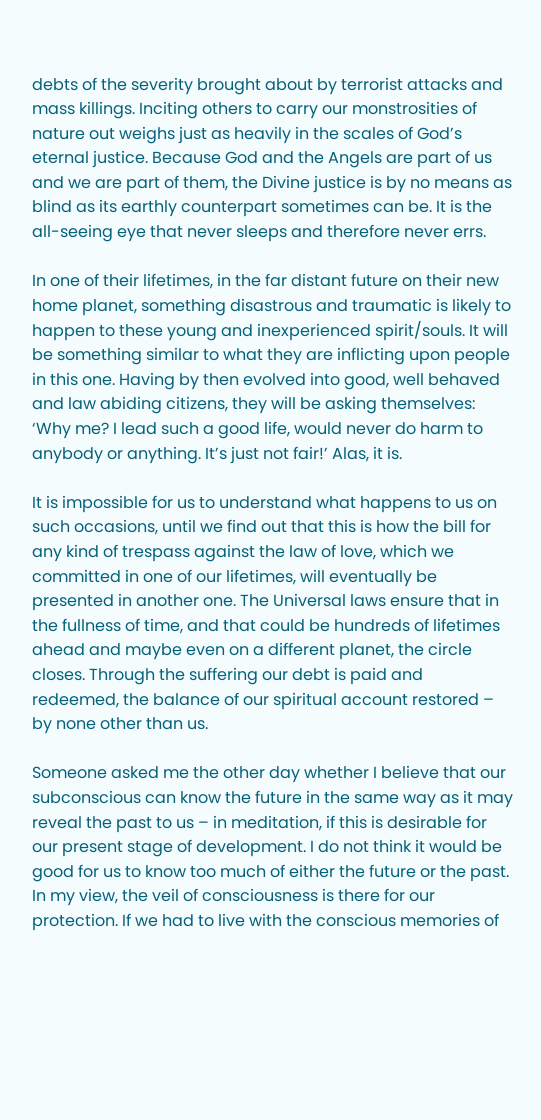debts of the severity brought about by terrorist attacks and mass killings. Inciting others to carry our monstrosities of nature out weighs just as heavily in the scales of God’s eternal justice. Because God and the Angels are part of us and we are part of them, the Divine justice is by no means as blind as its earthly counterpart sometimes can be. It is the all-seeing eye that never sleeps and therefore never errs.

In one of their lifetimes, in the far distant future on their new home planet, something disastrous and traumatic is likely to happen to these young and inexperienced spirit/souls. It will be something similar to what they are inflicting upon people in this one. Having by then evolved into good, well behaved and law abiding citizens, they will be asking themselves: ‘Why me? I lead such a good life, would never do harm to anybody or anything. It’s just not fair!’ Alas, it is.

It is impossible for us to understand what happens to us on such occasions, until we find out that this is how the bill for any kind of trespass against the law of love, which we committed in one of our lifetimes, will eventually be presented in another one. The Universal laws ensure that in the fullness of time, and that could be hundreds of lifetimes ahead and maybe even on a different planet, the circle closes. Through the suffering our debt is paid and redeemed, the balance of our spiritual account restored – by none other than us.

Someone asked me the other day whether I believe that our subconscious can know the future in the same way as it may reveal the past to us – in meditation, if this is desirable for our present stage of development. I do not think it would be good for us to know too much of either the future or the past. In my view, the veil of consciousness is there for our protection. If we had to live with the conscious memories of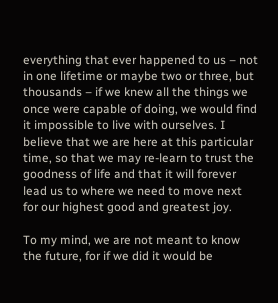everything that ever happened to us – not in one lifetime or maybe two or three, but thousands – if we knew all the things we once were capable of doing, we would find it impossible to live with ourselves. I believe that we are here at this particular time, so that we may re-learn to trust the goodness of life and that it will forever lead us to where we need to move next for our highest good and greatest joy.

To my mind, we are not meant to know the future, for if we did it would be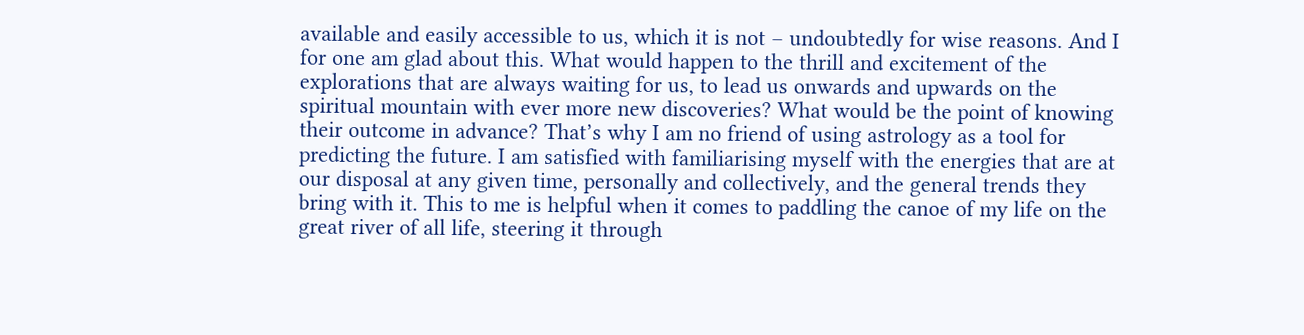available and easily accessible to us, which it is not – undoubtedly for wise reasons. And I for one am glad about this. What would happen to the thrill and excitement of the explorations that are always waiting for us, to lead us onwards and upwards on the spiritual mountain with ever more new discoveries? What would be the point of knowing their outcome in advance? That’s why I am no friend of using astrology as a tool for predicting the future. I am satisfied with familiarising myself with the energies that are at our disposal at any given time, personally and collectively, and the general trends they bring with it. This to me is helpful when it comes to paddling the canoe of my life on the great river of all life, steering it through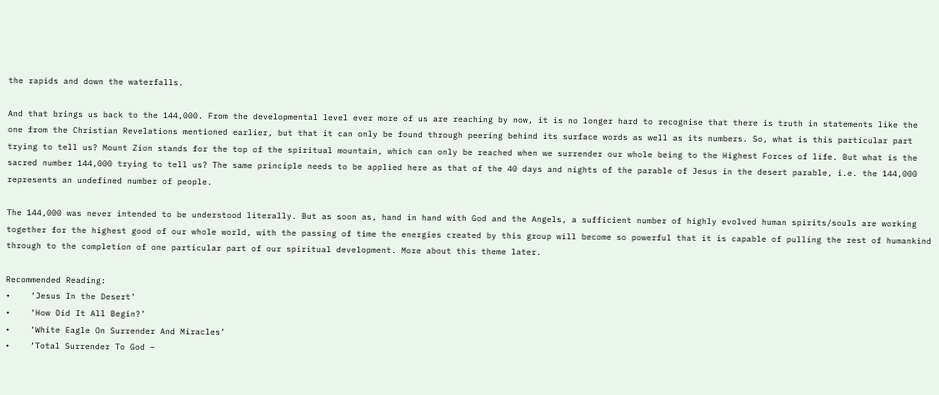the rapids and down the waterfalls.

And that brings us back to the 144,000. From the developmental level ever more of us are reaching by now, it is no longer hard to recognise that there is truth in statements like the one from the Christian Revelations mentioned earlier, but that it can only be found through peering behind its surface words as well as its numbers. So, what is this particular part trying to tell us? Mount Zion stands for the top of the spiritual mountain, which can only be reached when we surrender our whole being to the Highest Forces of life. But what is the sacred number 144,000 trying to tell us? The same principle needs to be applied here as that of the 40 days and nights of the parable of Jesus in the desert parable, i.e. the 144,000 represents an undefined number of people.

The 144,000 was never intended to be understood literally. But as soon as, hand in hand with God and the Angels, a sufficient number of highly evolved human spirits/souls are working together for the highest good of our whole world, with the passing of time the energies created by this group will become so powerful that it is capable of pulling the rest of humankind through to the completion of one particular part of our spiritual development. More about this theme later.

Recommended Reading:
•    ‘Jesus In the Desert’
•    ‘How Did It All Begin?’
•    ‘White Eagle On Surrender And Miracles’
•    ‘Total Surrender To God –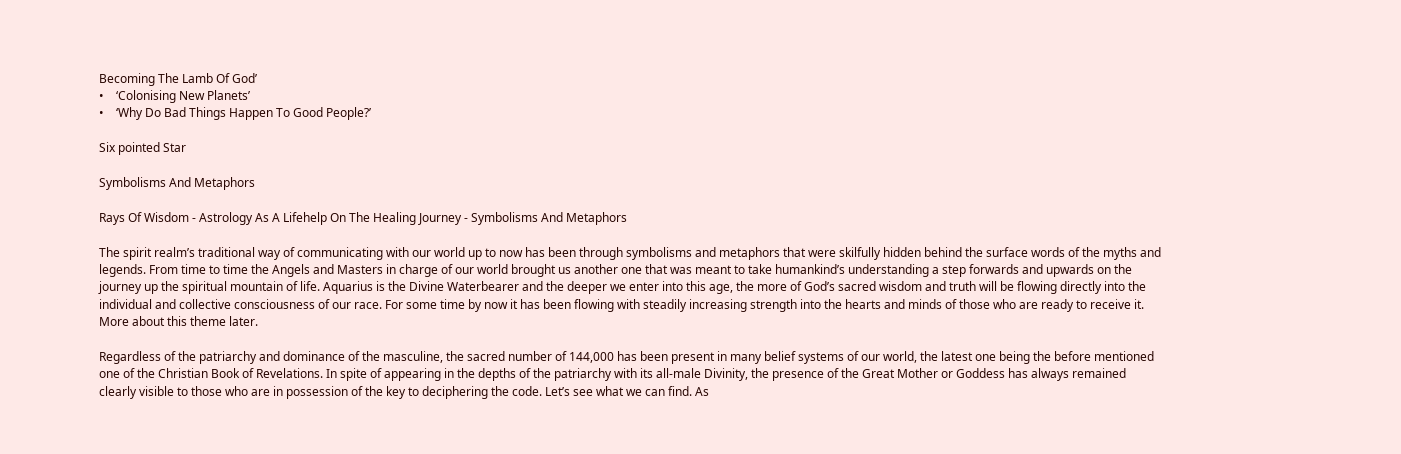Becoming The Lamb Of God’
•    ‘Colonising New Planets’
•    ‘Why Do Bad Things Happen To Good People?’

Six pointed Star

Symbolisms And Metaphors

Rays Of Wisdom - Astrology As A Lifehelp On The Healing Journey - Symbolisms And Metaphors

The spirit realm’s traditional way of communicating with our world up to now has been through symbolisms and metaphors that were skilfully hidden behind the surface words of the myths and legends. From time to time the Angels and Masters in charge of our world brought us another one that was meant to take humankind’s understanding a step forwards and upwards on the journey up the spiritual mountain of life. Aquarius is the Divine Waterbearer and the deeper we enter into this age, the more of God’s sacred wisdom and truth will be flowing directly into the individual and collective consciousness of our race. For some time by now it has been flowing with steadily increasing strength into the hearts and minds of those who are ready to receive it. More about this theme later.

Regardless of the patriarchy and dominance of the masculine, the sacred number of 144,000 has been present in many belief systems of our world, the latest one being the before mentioned one of the Christian Book of Revelations. In spite of appearing in the depths of the patriarchy with its all-male Divinity, the presence of the Great Mother or Goddess has always remained clearly visible to those who are in possession of the key to deciphering the code. Let’s see what we can find. As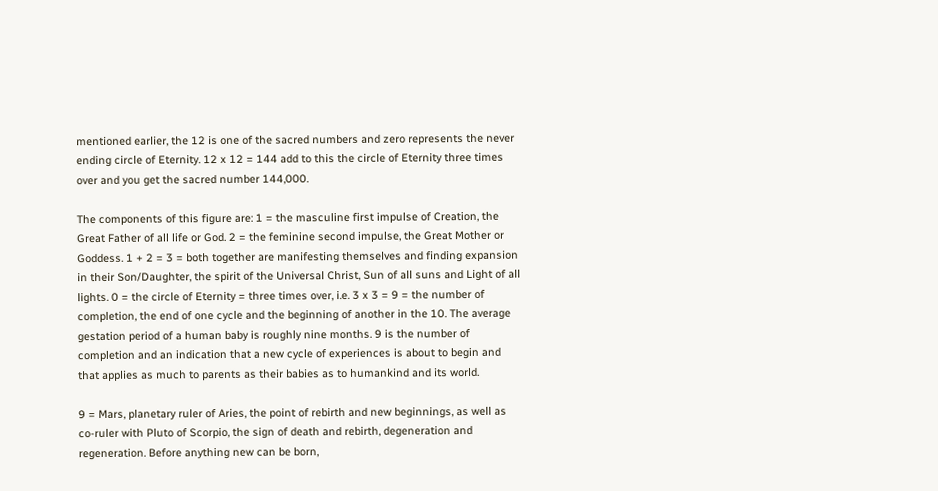mentioned earlier, the 12 is one of the sacred numbers and zero represents the never ending circle of Eternity. 12 x 12 = 144 add to this the circle of Eternity three times over and you get the sacred number 144,000.

The components of this figure are: 1 = the masculine first impulse of Creation, the Great Father of all life or God. 2 = the feminine second impulse, the Great Mother or Goddess. 1 + 2 = 3 = both together are manifesting themselves and finding expansion in their Son/Daughter, the spirit of the Universal Christ, Sun of all suns and Light of all lights. 0 = the circle of Eternity = three times over, i.e. 3 x 3 = 9 = the number of completion, the end of one cycle and the beginning of another in the 10. The average gestation period of a human baby is roughly nine months. 9 is the number of completion and an indication that a new cycle of experiences is about to begin and that applies as much to parents as their babies as to humankind and its world.

9 = Mars, planetary ruler of Aries, the point of rebirth and new beginnings, as well as co-ruler with Pluto of Scorpio, the sign of death and rebirth, degeneration and regeneration. Before anything new can be born,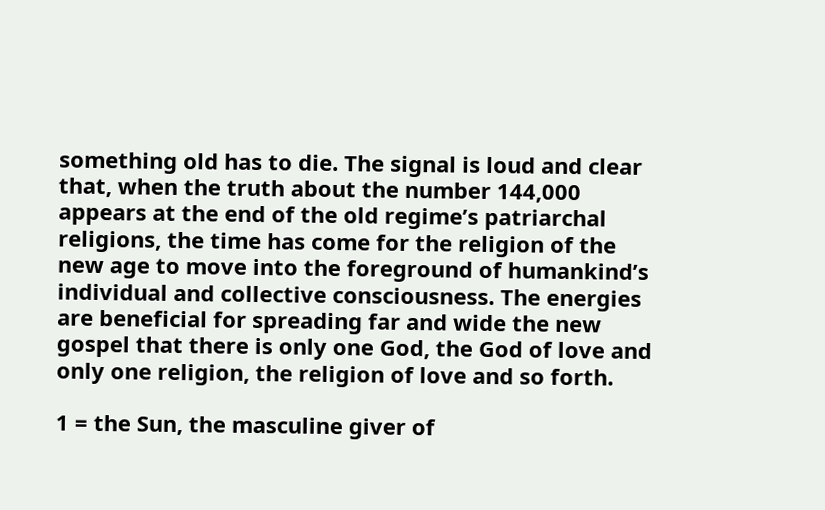something old has to die. The signal is loud and clear that, when the truth about the number 144,000 appears at the end of the old regime’s patriarchal religions, the time has come for the religion of the new age to move into the foreground of humankind’s individual and collective consciousness. The energies are beneficial for spreading far and wide the new gospel that there is only one God, the God of love and only one religion, the religion of love and so forth.

1 = the Sun, the masculine giver of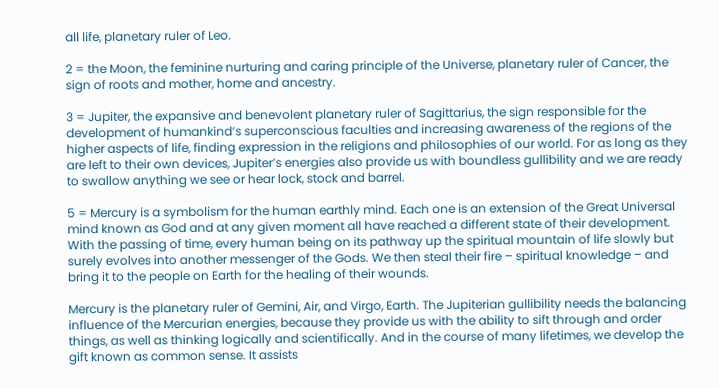all life, planetary ruler of Leo.

2 = the Moon, the feminine nurturing and caring principle of the Universe, planetary ruler of Cancer, the sign of roots and mother, home and ancestry.

3 = Jupiter, the expansive and benevolent planetary ruler of Sagittarius, the sign responsible for the development of humankind’s superconscious faculties and increasing awareness of the regions of the higher aspects of life, finding expression in the religions and philosophies of our world. For as long as they are left to their own devices, Jupiter’s energies also provide us with boundless gullibility and we are ready to swallow anything we see or hear lock, stock and barrel.

5 = Mercury is a symbolism for the human earthly mind. Each one is an extension of the Great Universal mind known as God and at any given moment all have reached a different state of their development. With the passing of time, every human being on its pathway up the spiritual mountain of life slowly but surely evolves into another messenger of the Gods. We then steal their fire – spiritual knowledge – and bring it to the people on Earth for the healing of their wounds.

Mercury is the planetary ruler of Gemini, Air, and Virgo, Earth. The Jupiterian gullibility needs the balancing influence of the Mercurian energies, because they provide us with the ability to sift through and order things, as well as thinking logically and scientifically. And in the course of many lifetimes, we develop the gift known as common sense. It assists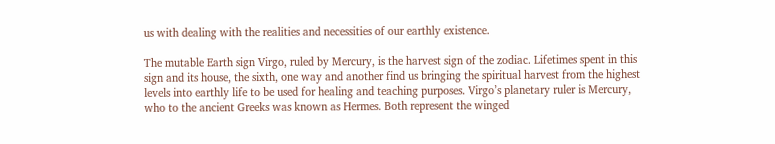us with dealing with the realities and necessities of our earthly existence.

The mutable Earth sign Virgo, ruled by Mercury, is the harvest sign of the zodiac. Lifetimes spent in this sign and its house, the sixth, one way and another find us bringing the spiritual harvest from the highest levels into earthly life to be used for healing and teaching purposes. Virgo’s planetary ruler is Mercury, who to the ancient Greeks was known as Hermes. Both represent the winged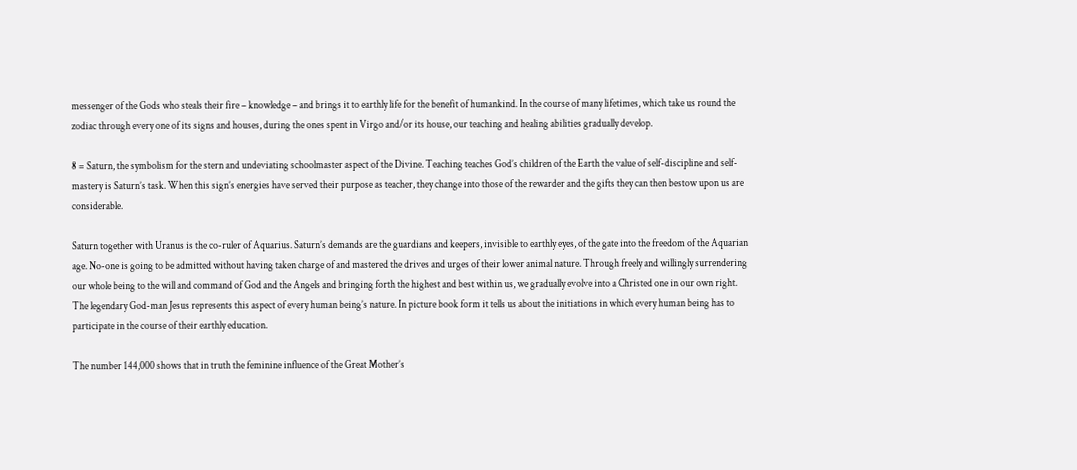messenger of the Gods who steals their fire – knowledge – and brings it to earthly life for the benefit of humankind. In the course of many lifetimes, which take us round the zodiac through every one of its signs and houses, during the ones spent in Virgo and/or its house, our teaching and healing abilities gradually develop.

8 = Saturn, the symbolism for the stern and undeviating schoolmaster aspect of the Divine. Teaching teaches God’s children of the Earth the value of self-discipline and self-mastery is Saturn’s task. When this sign’s energies have served their purpose as teacher, they change into those of the rewarder and the gifts they can then bestow upon us are considerable.

Saturn together with Uranus is the co-ruler of Aquarius. Saturn’s demands are the guardians and keepers, invisible to earthly eyes, of the gate into the freedom of the Aquarian age. No-one is going to be admitted without having taken charge of and mastered the drives and urges of their lower animal nature. Through freely and willingly surrendering our whole being to the will and command of God and the Angels and bringing forth the highest and best within us, we gradually evolve into a Christed one in our own right. The legendary God-man Jesus represents this aspect of every human being’s nature. In picture book form it tells us about the initiations in which every human being has to participate in the course of their earthly education.

The number 144,000 shows that in truth the feminine influence of the Great Mother’s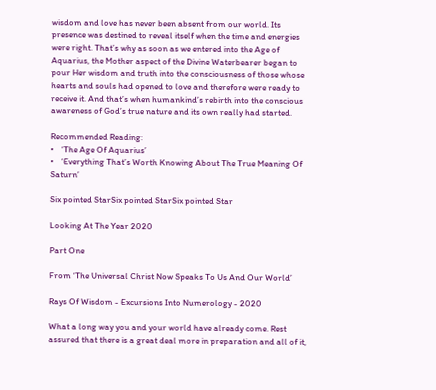wisdom and love has never been absent from our world. Its presence was destined to reveal itself when the time and energies were right. That’s why as soon as we entered into the Age of Aquarius, the Mother aspect of the Divine Waterbearer began to pour Her wisdom and truth into the consciousness of those whose hearts and souls had opened to love and therefore were ready to receive it. And that’s when humankind’s rebirth into the conscious awareness of God’s true nature and its own really had started.

Recommended Reading:
•    ‘The Age Of Aquarius’
•    ‘Everything That’s Worth Knowing About The True Meaning Of Saturn’

Six pointed StarSix pointed StarSix pointed Star

Looking At The Year 2020

Part One

From ‘The Universal Christ Now Speaks To Us And Our World’

Rays Of Wisdom - Excursions Into Numerology - 2020

What a long way you and your world have already come. Rest assured that there is a great deal more in preparation and all of it,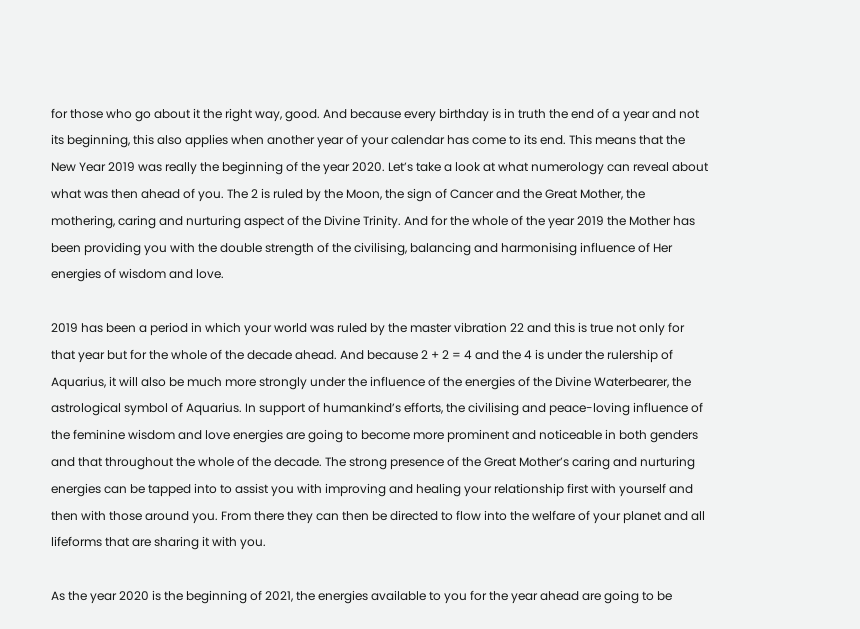for those who go about it the right way, good. And because every birthday is in truth the end of a year and not its beginning, this also applies when another year of your calendar has come to its end. This means that the New Year 2019 was really the beginning of the year 2020. Let’s take a look at what numerology can reveal about what was then ahead of you. The 2 is ruled by the Moon, the sign of Cancer and the Great Mother, the mothering, caring and nurturing aspect of the Divine Trinity. And for the whole of the year 2019 the Mother has been providing you with the double strength of the civilising, balancing and harmonising influence of Her energies of wisdom and love.

2019 has been a period in which your world was ruled by the master vibration 22 and this is true not only for that year but for the whole of the decade ahead. And because 2 + 2 = 4 and the 4 is under the rulership of Aquarius, it will also be much more strongly under the influence of the energies of the Divine Waterbearer, the astrological symbol of Aquarius. In support of humankind’s efforts, the civilising and peace-loving influence of the feminine wisdom and love energies are going to become more prominent and noticeable in both genders and that throughout the whole of the decade. The strong presence of the Great Mother’s caring and nurturing energies can be tapped into to assist you with improving and healing your relationship first with yourself and then with those around you. From there they can then be directed to flow into the welfare of your planet and all lifeforms that are sharing it with you.

As the year 2020 is the beginning of 2021, the energies available to you for the year ahead are going to be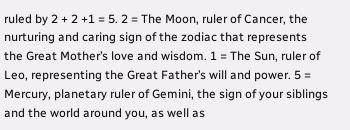ruled by 2 + 2 +1 = 5. 2 = The Moon, ruler of Cancer, the nurturing and caring sign of the zodiac that represents the Great Mother’s love and wisdom. 1 = The Sun, ruler of Leo, representing the Great Father’s will and power. 5 = Mercury, planetary ruler of Gemini, the sign of your siblings and the world around you, as well as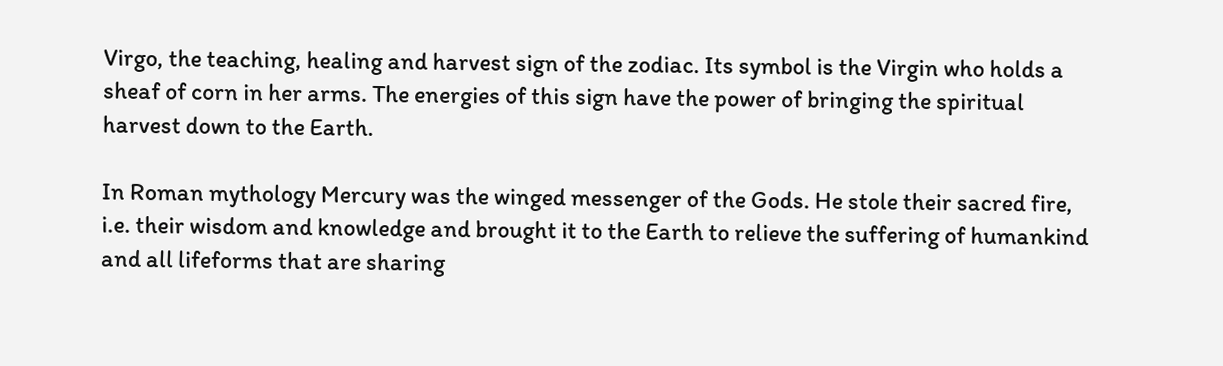Virgo, the teaching, healing and harvest sign of the zodiac. Its symbol is the Virgin who holds a sheaf of corn in her arms. The energies of this sign have the power of bringing the spiritual harvest down to the Earth.

In Roman mythology Mercury was the winged messenger of the Gods. He stole their sacred fire, i.e. their wisdom and knowledge and brought it to the Earth to relieve the suffering of humankind and all lifeforms that are sharing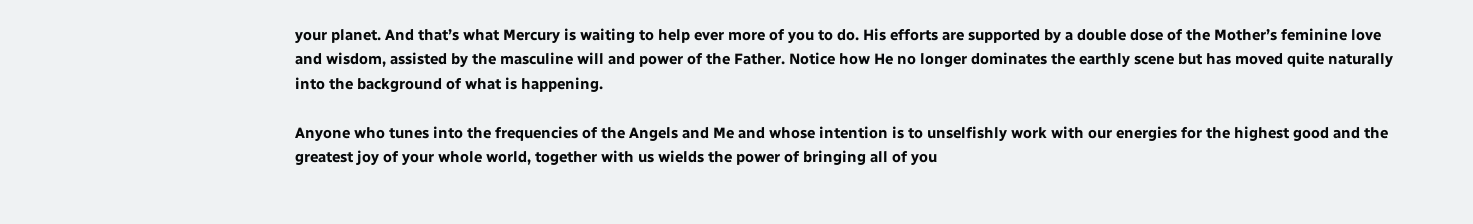your planet. And that’s what Mercury is waiting to help ever more of you to do. His efforts are supported by a double dose of the Mother’s feminine love and wisdom, assisted by the masculine will and power of the Father. Notice how He no longer dominates the earthly scene but has moved quite naturally into the background of what is happening.

Anyone who tunes into the frequencies of the Angels and Me and whose intention is to unselfishly work with our energies for the highest good and the greatest joy of your whole world, together with us wields the power of bringing all of you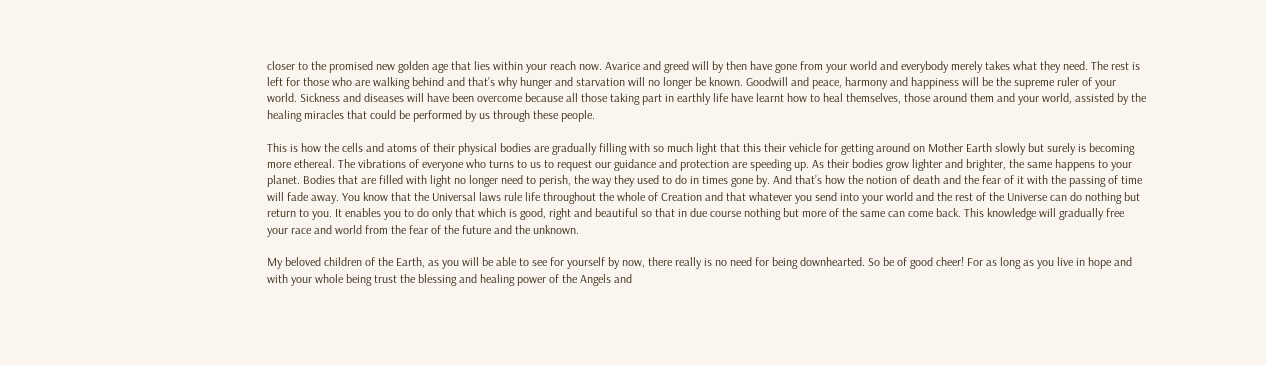closer to the promised new golden age that lies within your reach now. Avarice and greed will by then have gone from your world and everybody merely takes what they need. The rest is left for those who are walking behind and that’s why hunger and starvation will no longer be known. Goodwill and peace, harmony and happiness will be the supreme ruler of your world. Sickness and diseases will have been overcome because all those taking part in earthly life have learnt how to heal themselves, those around them and your world, assisted by the healing miracles that could be performed by us through these people.

This is how the cells and atoms of their physical bodies are gradually filling with so much light that this their vehicle for getting around on Mother Earth slowly but surely is becoming more ethereal. The vibrations of everyone who turns to us to request our guidance and protection are speeding up. As their bodies grow lighter and brighter, the same happens to your planet. Bodies that are filled with light no longer need to perish, the way they used to do in times gone by. And that’s how the notion of death and the fear of it with the passing of time will fade away. You know that the Universal laws rule life throughout the whole of Creation and that whatever you send into your world and the rest of the Universe can do nothing but return to you. It enables you to do only that which is good, right and beautiful so that in due course nothing but more of the same can come back. This knowledge will gradually free your race and world from the fear of the future and the unknown.

My beloved children of the Earth, as you will be able to see for yourself by now, there really is no need for being downhearted. So be of good cheer! For as long as you live in hope and with your whole being trust the blessing and healing power of the Angels and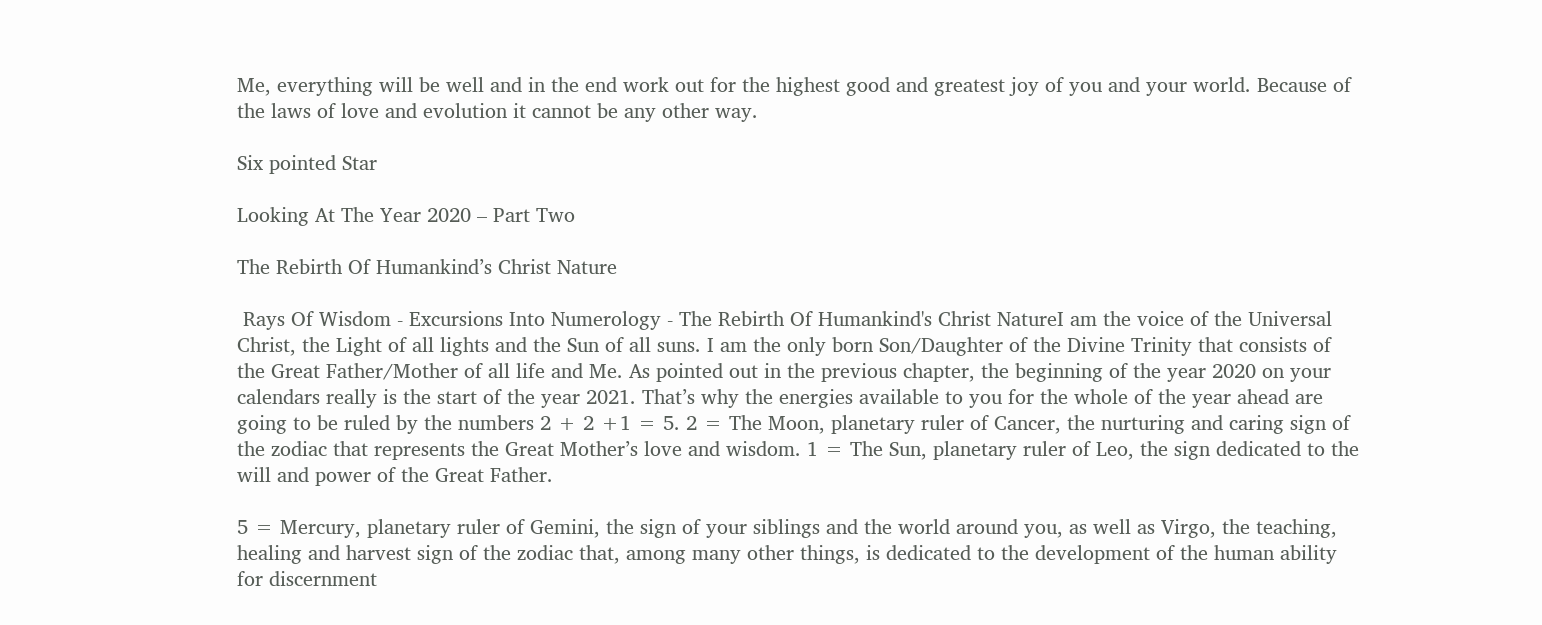Me, everything will be well and in the end work out for the highest good and greatest joy of you and your world. Because of the laws of love and evolution it cannot be any other way.

Six pointed Star

Looking At The Year 2020 – Part Two

The Rebirth Of Humankind’s Christ Nature

 Rays Of Wisdom - Excursions Into Numerology - The Rebirth Of Humankind's Christ NatureI am the voice of the Universal Christ, the Light of all lights and the Sun of all suns. I am the only born Son/Daughter of the Divine Trinity that consists of the Great Father/Mother of all life and Me. As pointed out in the previous chapter, the beginning of the year 2020 on your calendars really is the start of the year 2021. That’s why the energies available to you for the whole of the year ahead are going to be ruled by the numbers 2 + 2 +1 = 5. 2 = The Moon, planetary ruler of Cancer, the nurturing and caring sign of the zodiac that represents the Great Mother’s love and wisdom. 1 = The Sun, planetary ruler of Leo, the sign dedicated to the will and power of the Great Father.

5 = Mercury, planetary ruler of Gemini, the sign of your siblings and the world around you, as well as Virgo, the teaching, healing and harvest sign of the zodiac that, among many other things, is dedicated to the development of the human ability for discernment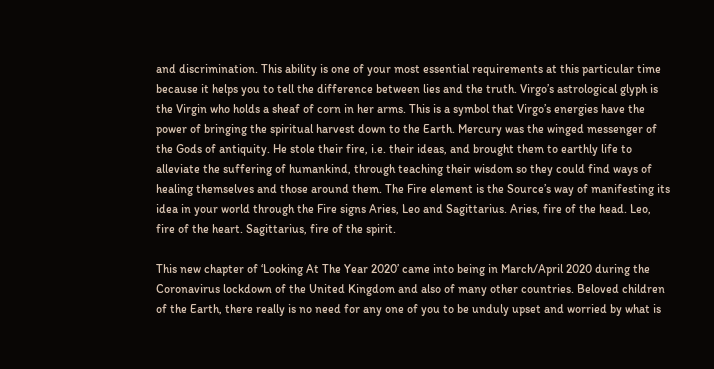and discrimination. This ability is one of your most essential requirements at this particular time because it helps you to tell the difference between lies and the truth. Virgo’s astrological glyph is the Virgin who holds a sheaf of corn in her arms. This is a symbol that Virgo’s energies have the power of bringing the spiritual harvest down to the Earth. Mercury was the winged messenger of the Gods of antiquity. He stole their fire, i.e. their ideas, and brought them to earthly life to alleviate the suffering of humankind, through teaching their wisdom so they could find ways of healing themselves and those around them. The Fire element is the Source’s way of manifesting its idea in your world through the Fire signs Aries, Leo and Sagittarius. Aries, fire of the head. Leo, fire of the heart. Sagittarius, fire of the spirit.

This new chapter of ‘Looking At The Year 2020’ came into being in March/April 2020 during the Coronavirus lockdown of the United Kingdom and also of many other countries. Beloved children of the Earth, there really is no need for any one of you to be unduly upset and worried by what is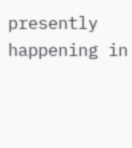presently happening in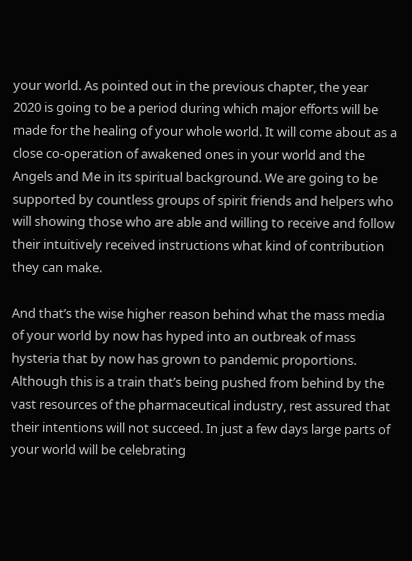your world. As pointed out in the previous chapter, the year 2020 is going to be a period during which major efforts will be made for the healing of your whole world. It will come about as a close co-operation of awakened ones in your world and the Angels and Me in its spiritual background. We are going to be supported by countless groups of spirit friends and helpers who will showing those who are able and willing to receive and follow their intuitively received instructions what kind of contribution they can make.

And that’s the wise higher reason behind what the mass media of your world by now has hyped into an outbreak of mass hysteria that by now has grown to pandemic proportions. Although this is a train that’s being pushed from behind by the vast resources of the pharmaceutical industry, rest assured that their intentions will not succeed. In just a few days large parts of your world will be celebrating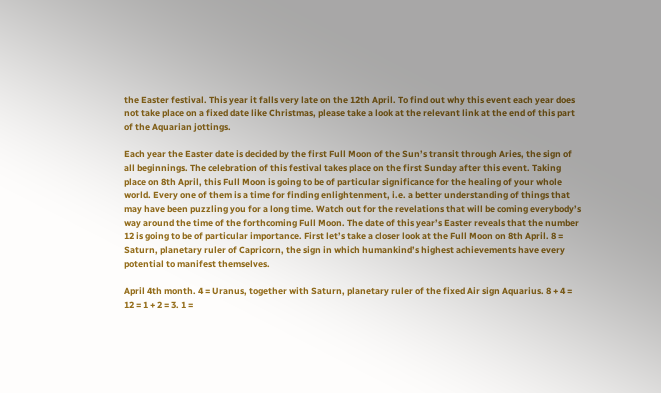the Easter festival. This year it falls very late on the 12th April. To find out why this event each year does not take place on a fixed date like Christmas, please take a look at the relevant link at the end of this part of the Aquarian jottings.

Each year the Easter date is decided by the first Full Moon of the Sun’s transit through Aries, the sign of all beginnings. The celebration of this festival takes place on the first Sunday after this event. Taking place on 8th April, this Full Moon is going to be of particular significance for the healing of your whole world. Every one of them is a time for finding enlightenment, i.e. a better understanding of things that may have been puzzling you for a long time. Watch out for the revelations that will be coming everybody’s way around the time of the forthcoming Full Moon. The date of this year’s Easter reveals that the number 12 is going to be of particular importance. First let’s take a closer look at the Full Moon on 8th April. 8 = Saturn, planetary ruler of Capricorn, the sign in which humankind’s highest achievements have every potential to manifest themselves.

April 4th month. 4 = Uranus, together with Saturn, planetary ruler of the fixed Air sign Aquarius. 8 + 4 = 12 = 1 + 2 = 3. 1 =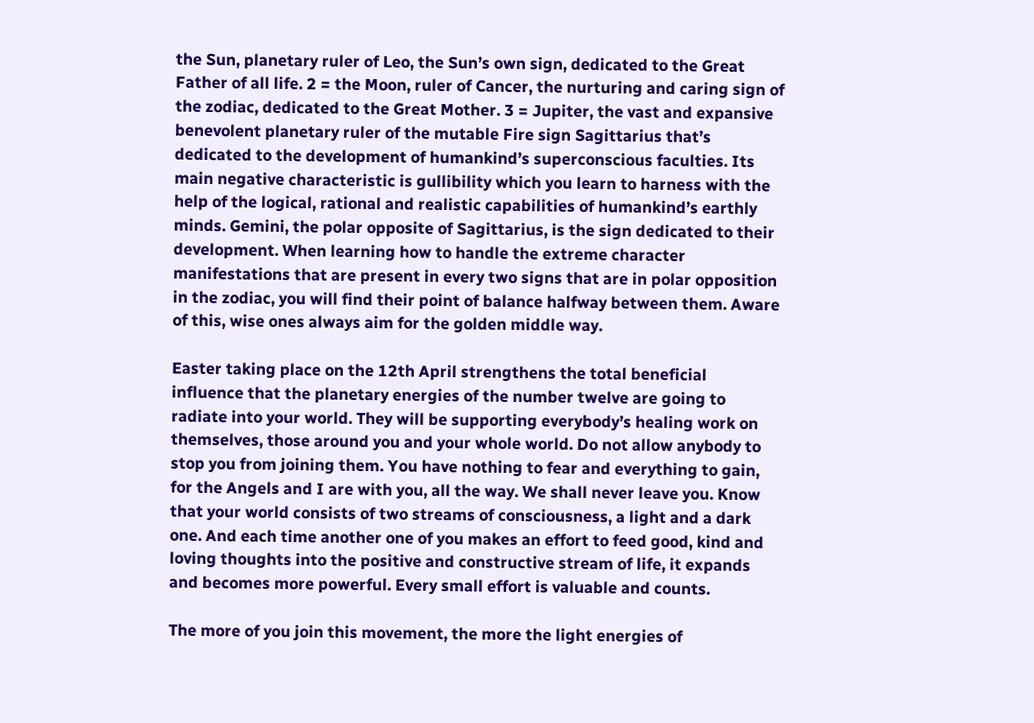the Sun, planetary ruler of Leo, the Sun’s own sign, dedicated to the Great Father of all life. 2 = the Moon, ruler of Cancer, the nurturing and caring sign of the zodiac, dedicated to the Great Mother. 3 = Jupiter, the vast and expansive benevolent planetary ruler of the mutable Fire sign Sagittarius that’s dedicated to the development of humankind’s superconscious faculties. Its main negative characteristic is gullibility which you learn to harness with the help of the logical, rational and realistic capabilities of humankind’s earthly minds. Gemini, the polar opposite of Sagittarius, is the sign dedicated to their development. When learning how to handle the extreme character manifestations that are present in every two signs that are in polar opposition in the zodiac, you will find their point of balance halfway between them. Aware of this, wise ones always aim for the golden middle way.

Easter taking place on the 12th April strengthens the total beneficial influence that the planetary energies of the number twelve are going to radiate into your world. They will be supporting everybody’s healing work on themselves, those around you and your whole world. Do not allow anybody to stop you from joining them. You have nothing to fear and everything to gain, for the Angels and I are with you, all the way. We shall never leave you. Know that your world consists of two streams of consciousness, a light and a dark one. And each time another one of you makes an effort to feed good, kind and loving thoughts into the positive and constructive stream of life, it expands and becomes more powerful. Every small effort is valuable and counts.

The more of you join this movement, the more the light energies of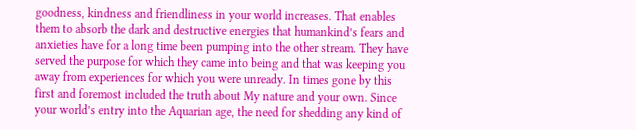goodness, kindness and friendliness in your world increases. That enables them to absorb the dark and destructive energies that humankind’s fears and anxieties have for a long time been pumping into the other stream. They have served the purpose for which they came into being and that was keeping you away from experiences for which you were unready. In times gone by this first and foremost included the truth about My nature and your own. Since your world’s entry into the Aquarian age, the need for shedding any kind of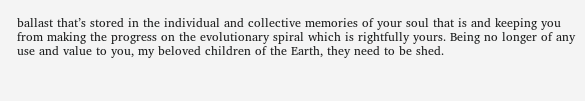ballast that’s stored in the individual and collective memories of your soul that is and keeping you from making the progress on the evolutionary spiral which is rightfully yours. Being no longer of any use and value to you, my beloved children of the Earth, they need to be shed.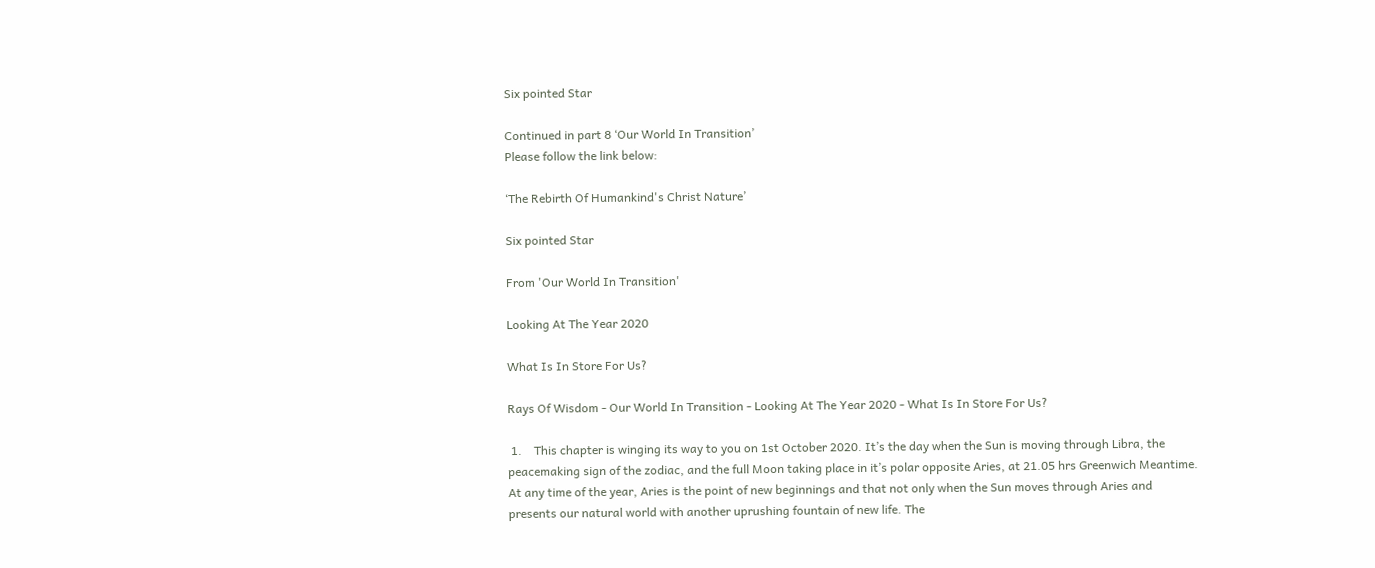Six pointed Star

Continued in part 8 ‘Our World In Transition’
Please follow the link below:

‘The Rebirth Of Humankind's Christ Nature’

Six pointed Star

From 'Our World In Transition'

Looking At The Year 2020

What Is In Store For Us?

Rays Of Wisdom - Our World In Transition - Looking At The Year 2020 - What Is In Store For Us?

 1.    This chapter is winging its way to you on 1st October 2020. It’s the day when the Sun is moving through Libra, the peacemaking sign of the zodiac, and the full Moon taking place in it’s polar opposite Aries, at 21.05 hrs Greenwich Meantime. At any time of the year, Aries is the point of new beginnings and that not only when the Sun moves through Aries and presents our natural world with another uprushing fountain of new life. The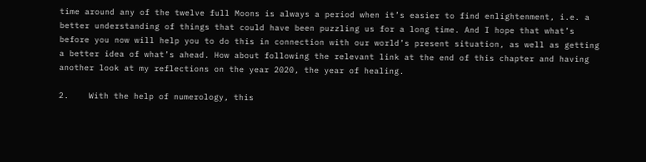time around any of the twelve full Moons is always a period when it’s easier to find enlightenment, i.e. a better understanding of things that could have been puzzling us for a long time. And I hope that what’s before you now will help you to do this in connection with our world’s present situation, as well as getting a better idea of what’s ahead. How about following the relevant link at the end of this chapter and having another look at my reflections on the year 2020, the year of healing.

2.    With the help of numerology, this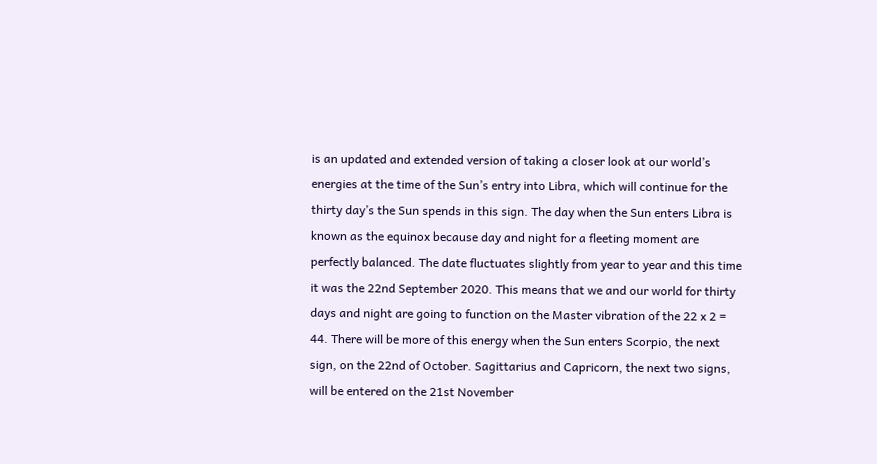is an updated and extended version of taking a closer look at our world’s energies at the time of the Sun’s entry into Libra, which will continue for the thirty day’s the Sun spends in this sign. The day when the Sun enters Libra is known as the equinox because day and night for a fleeting moment are perfectly balanced. The date fluctuates slightly from year to year and this time it was the 22nd September 2020. This means that we and our world for thirty days and night are going to function on the Master vibration of the 22 x 2 = 44. There will be more of this energy when the Sun enters Scorpio, the next sign, on the 22nd of October. Sagittarius and Capricorn, the next two signs, will be entered on the 21st November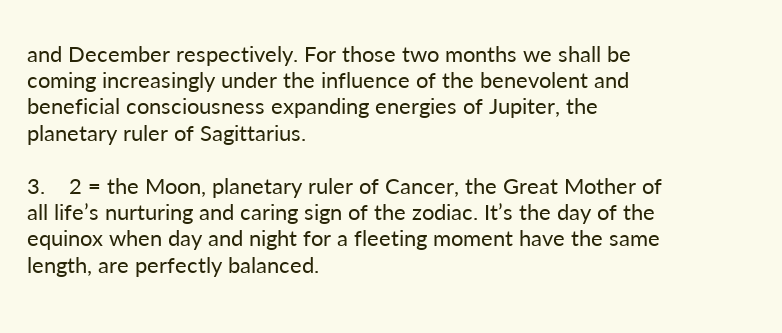and December respectively. For those two months we shall be coming increasingly under the influence of the benevolent and beneficial consciousness expanding energies of Jupiter, the planetary ruler of Sagittarius.

3.    2 = the Moon, planetary ruler of Cancer, the Great Mother of all life’s nurturing and caring sign of the zodiac. It’s the day of the equinox when day and night for a fleeting moment have the same length, are perfectly balanced.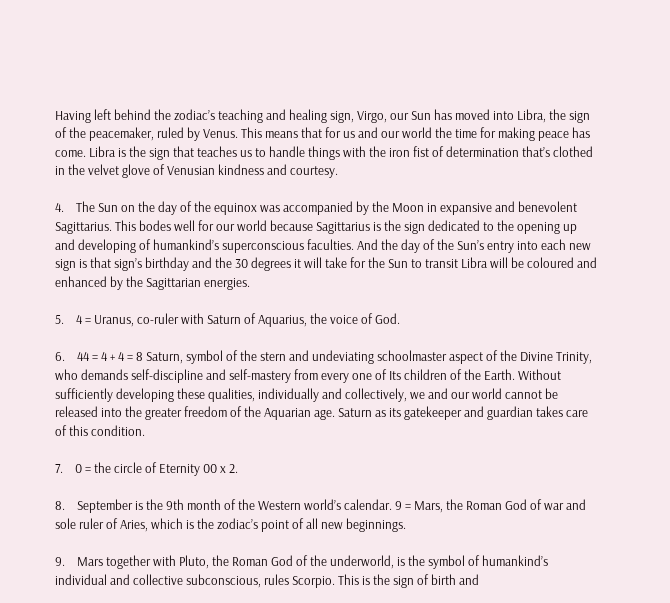Having left behind the zodiac’s teaching and healing sign, Virgo, our Sun has moved into Libra, the sign of the peacemaker, ruled by Venus. This means that for us and our world the time for making peace has come. Libra is the sign that teaches us to handle things with the iron fist of determination that’s clothed in the velvet glove of Venusian kindness and courtesy.

4.    The Sun on the day of the equinox was accompanied by the Moon in expansive and benevolent Sagittarius. This bodes well for our world because Sagittarius is the sign dedicated to the opening up and developing of humankind’s superconscious faculties. And the day of the Sun’s entry into each new sign is that sign’s birthday and the 30 degrees it will take for the Sun to transit Libra will be coloured and enhanced by the Sagittarian energies.

5.    4 = Uranus, co-ruler with Saturn of Aquarius, the voice of God.

6.    44 = 4 + 4 = 8 Saturn, symbol of the stern and undeviating schoolmaster aspect of the Divine Trinity, who demands self-discipline and self-mastery from every one of Its children of the Earth. Without sufficiently developing these qualities, individually and collectively, we and our world cannot be released into the greater freedom of the Aquarian age. Saturn as its gatekeeper and guardian takes care of this condition.

7.    0 = the circle of Eternity 00 x 2.

8.    September is the 9th month of the Western world’s calendar. 9 = Mars, the Roman God of war and sole ruler of Aries, which is the zodiac’s point of all new beginnings.

9.    Mars together with Pluto, the Roman God of the underworld, is the symbol of humankind’s individual and collective subconscious, rules Scorpio. This is the sign of birth and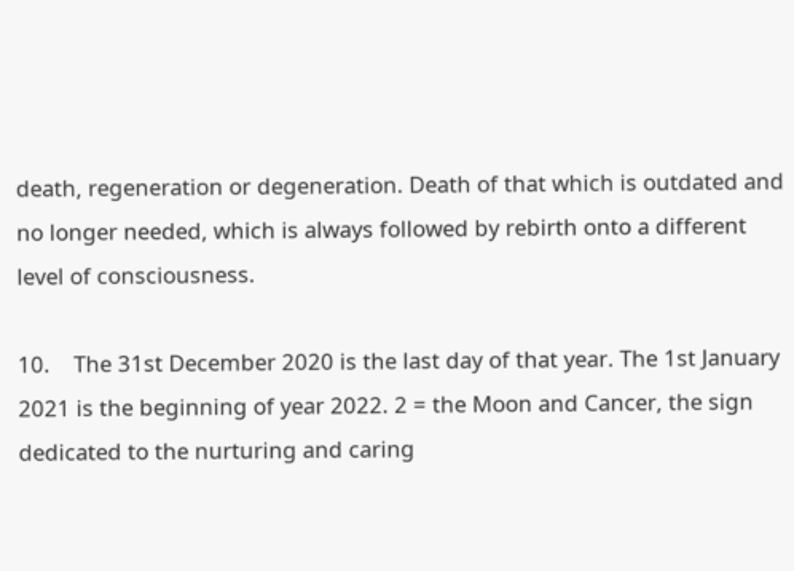death, regeneration or degeneration. Death of that which is outdated and no longer needed, which is always followed by rebirth onto a different level of consciousness.

10.    The 31st December 2020 is the last day of that year. The 1st January 2021 is the beginning of year 2022. 2 = the Moon and Cancer, the sign dedicated to the nurturing and caring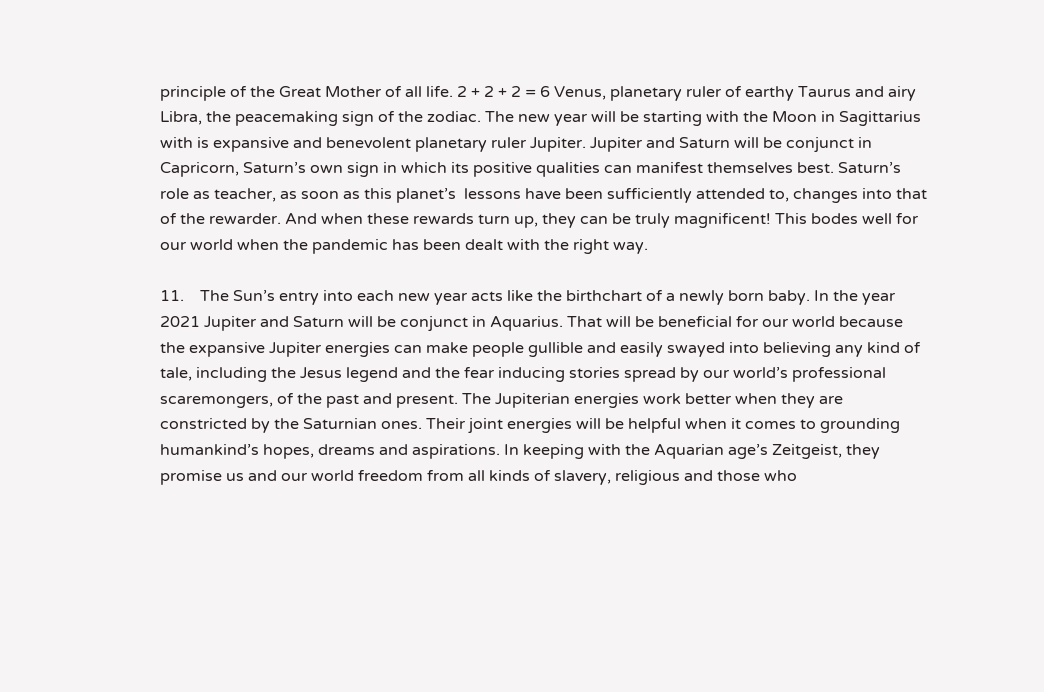principle of the Great Mother of all life. 2 + 2 + 2 = 6 Venus, planetary ruler of earthy Taurus and airy Libra, the peacemaking sign of the zodiac. The new year will be starting with the Moon in Sagittarius with is expansive and benevolent planetary ruler Jupiter. Jupiter and Saturn will be conjunct in Capricorn, Saturn’s own sign in which its positive qualities can manifest themselves best. Saturn’s role as teacher, as soon as this planet’s  lessons have been sufficiently attended to, changes into that of the rewarder. And when these rewards turn up, they can be truly magnificent! This bodes well for our world when the pandemic has been dealt with the right way.

11.    The Sun’s entry into each new year acts like the birthchart of a newly born baby. In the year 2021 Jupiter and Saturn will be conjunct in Aquarius. That will be beneficial for our world because the expansive Jupiter energies can make people gullible and easily swayed into believing any kind of tale, including the Jesus legend and the fear inducing stories spread by our world’s professional scaremongers, of the past and present. The Jupiterian energies work better when they are constricted by the Saturnian ones. Their joint energies will be helpful when it comes to grounding humankind’s hopes, dreams and aspirations. In keeping with the Aquarian age’s Zeitgeist, they promise us and our world freedom from all kinds of slavery, religious and those who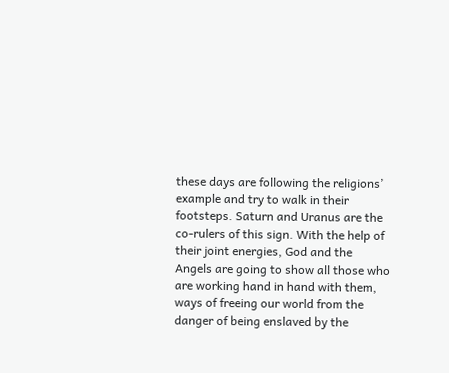these days are following the religions’ example and try to walk in their footsteps. Saturn and Uranus are the co-rulers of this sign. With the help of their joint energies, God and the Angels are going to show all those who are working hand in hand with them, ways of freeing our world from the danger of being enslaved by the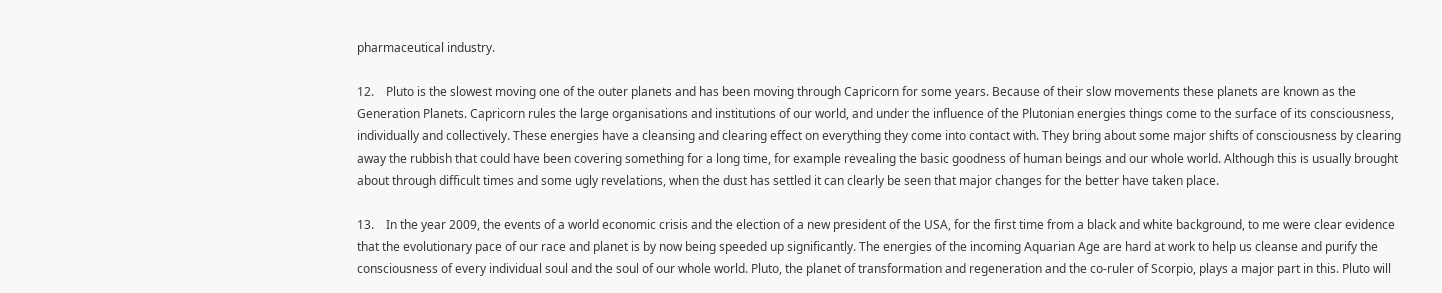pharmaceutical industry.

12.    Pluto is the slowest moving one of the outer planets and has been moving through Capricorn for some years. Because of their slow movements these planets are known as the Generation Planets. Capricorn rules the large organisations and institutions of our world, and under the influence of the Plutonian energies things come to the surface of its consciousness, individually and collectively. These energies have a cleansing and clearing effect on everything they come into contact with. They bring about some major shifts of consciousness by clearing away the rubbish that could have been covering something for a long time, for example revealing the basic goodness of human beings and our whole world. Although this is usually brought about through difficult times and some ugly revelations, when the dust has settled it can clearly be seen that major changes for the better have taken place.

13.    In the year 2009, the events of a world economic crisis and the election of a new president of the USA, for the first time from a black and white background, to me were clear evidence that the evolutionary pace of our race and planet is by now being speeded up significantly. The energies of the incoming Aquarian Age are hard at work to help us cleanse and purify the consciousness of every individual soul and the soul of our whole world. Pluto, the planet of transformation and regeneration and the co-ruler of Scorpio, plays a major part in this. Pluto will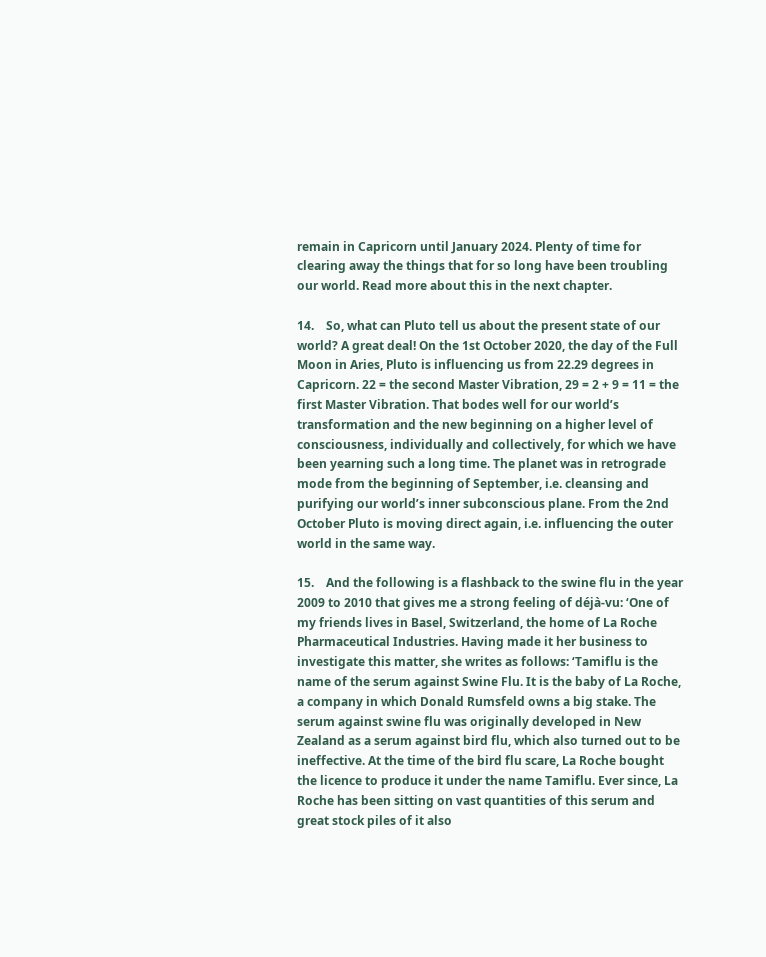remain in Capricorn until January 2024. Plenty of time for clearing away the things that for so long have been troubling our world. Read more about this in the next chapter.

14.    So, what can Pluto tell us about the present state of our world? A great deal! On the 1st October 2020, the day of the Full Moon in Aries, Pluto is influencing us from 22.29 degrees in Capricorn. 22 = the second Master Vibration, 29 = 2 + 9 = 11 = the first Master Vibration. That bodes well for our world’s transformation and the new beginning on a higher level of consciousness, individually and collectively, for which we have been yearning such a long time. The planet was in retrograde mode from the beginning of September, i.e. cleansing and purifying our world’s inner subconscious plane. From the 2nd October Pluto is moving direct again, i.e. influencing the outer world in the same way.

15.    And the following is a flashback to the swine flu in the year 2009 to 2010 that gives me a strong feeling of déjà-vu: ‘One of my friends lives in Basel, Switzerland, the home of La Roche Pharmaceutical Industries. Having made it her business to investigate this matter, she writes as follows: ‘Tamiflu is the name of the serum against Swine Flu. It is the baby of La Roche, a company in which Donald Rumsfeld owns a big stake. The serum against swine flu was originally developed in New Zealand as a serum against bird flu, which also turned out to be ineffective. At the time of the bird flu scare, La Roche bought the licence to produce it under the name Tamiflu. Ever since, La Roche has been sitting on vast quantities of this serum and great stock piles of it also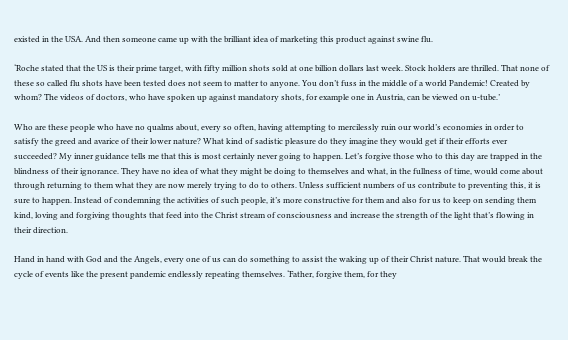existed in the USA. And then someone came up with the brilliant idea of marketing this product against swine flu.

‘Roche stated that the US is their prime target, with fifty million shots sold at one billion dollars last week. Stock holders are thrilled. That none of these so called flu shots have been tested does not seem to matter to anyone. You don’t fuss in the middle of a world Pandemic! Created by whom? The videos of doctors, who have spoken up against mandatory shots, for example one in Austria, can be viewed on u-tube.’

Who are these people who have no qualms about, every so often, having attempting to mercilessly ruin our world’s economies in order to satisfy the greed and avarice of their lower nature? What kind of sadistic pleasure do they imagine they would get if their efforts ever succeeded? My inner guidance tells me that this is most certainly never going to happen. Let’s forgive those who to this day are trapped in the blindness of their ignorance. They have no idea of what they might be doing to themselves and what, in the fullness of time, would come about through returning to them what they are now merely trying to do to others. Unless sufficient numbers of us contribute to preventing this, it is sure to happen. Instead of condemning the activities of such people, it’s more constructive for them and also for us to keep on sending them kind, loving and forgiving thoughts that feed into the Christ stream of consciousness and increase the strength of the light that’s flowing in their direction.

Hand in hand with God and the Angels, every one of us can do something to assist the waking up of their Christ nature. That would break the cycle of events like the present pandemic endlessly repeating themselves. ‘Father, forgive them, for they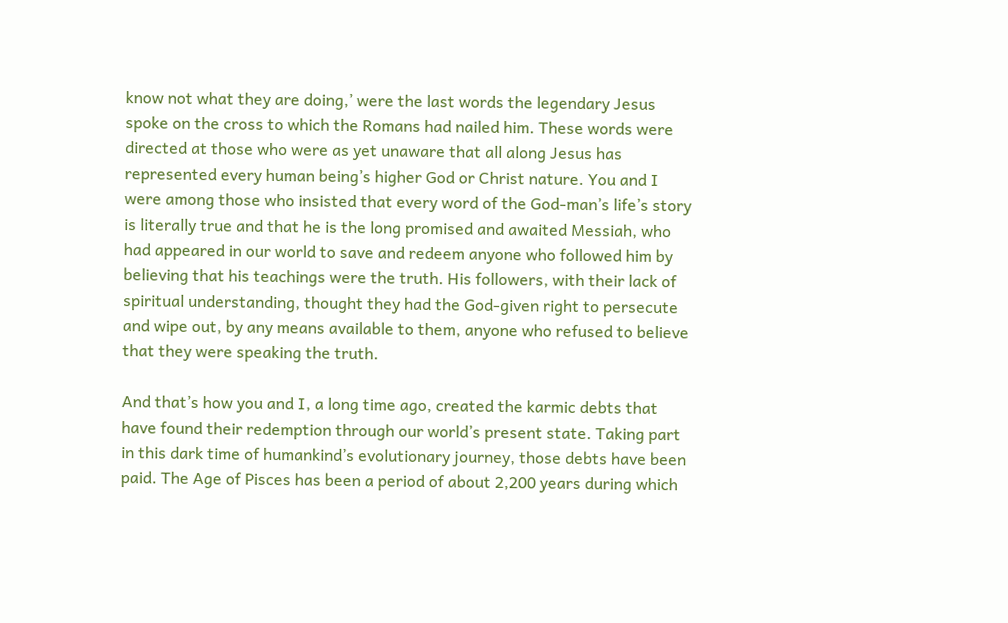know not what they are doing,’ were the last words the legendary Jesus spoke on the cross to which the Romans had nailed him. These words were directed at those who were as yet unaware that all along Jesus has represented every human being’s higher God or Christ nature. You and I were among those who insisted that every word of the God-man’s life’s story is literally true and that he is the long promised and awaited Messiah, who had appeared in our world to save and redeem anyone who followed him by believing that his teachings were the truth. His followers, with their lack of spiritual understanding, thought they had the God-given right to persecute and wipe out, by any means available to them, anyone who refused to believe that they were speaking the truth.

And that’s how you and I, a long time ago, created the karmic debts that have found their redemption through our world’s present state. Taking part in this dark time of humankind’s evolutionary journey, those debts have been paid. The Age of Pisces has been a period of about 2,200 years during which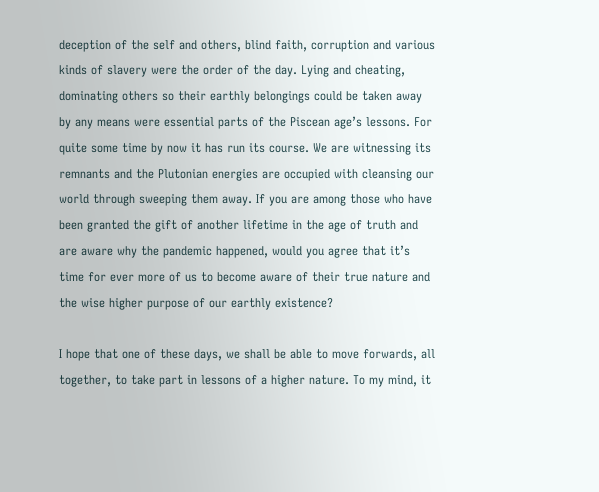deception of the self and others, blind faith, corruption and various kinds of slavery were the order of the day. Lying and cheating, dominating others so their earthly belongings could be taken away by any means were essential parts of the Piscean age’s lessons. For quite some time by now it has run its course. We are witnessing its remnants and the Plutonian energies are occupied with cleansing our world through sweeping them away. If you are among those who have been granted the gift of another lifetime in the age of truth and are aware why the pandemic happened, would you agree that it’s time for ever more of us to become aware of their true nature and the wise higher purpose of our earthly existence?

I hope that one of these days, we shall be able to move forwards, all together, to take part in lessons of a higher nature. To my mind, it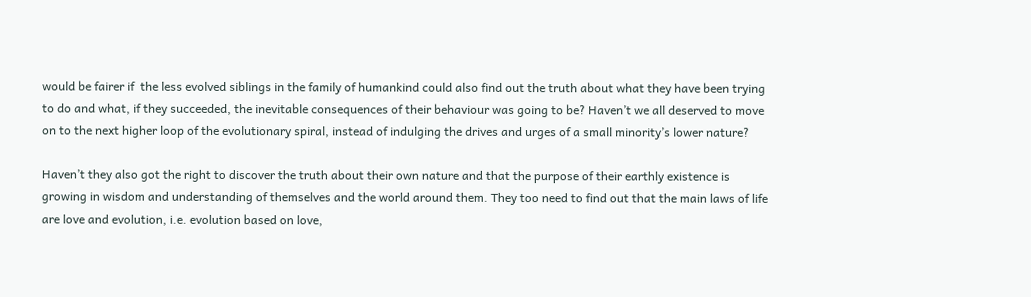would be fairer if  the less evolved siblings in the family of humankind could also find out the truth about what they have been trying to do and what, if they succeeded, the inevitable consequences of their behaviour was going to be? Haven’t we all deserved to move on to the next higher loop of the evolutionary spiral, instead of indulging the drives and urges of a small minority’s lower nature?

Haven’t they also got the right to discover the truth about their own nature and that the purpose of their earthly existence is growing in wisdom and understanding of themselves and the world around them. They too need to find out that the main laws of life are love and evolution, i.e. evolution based on love,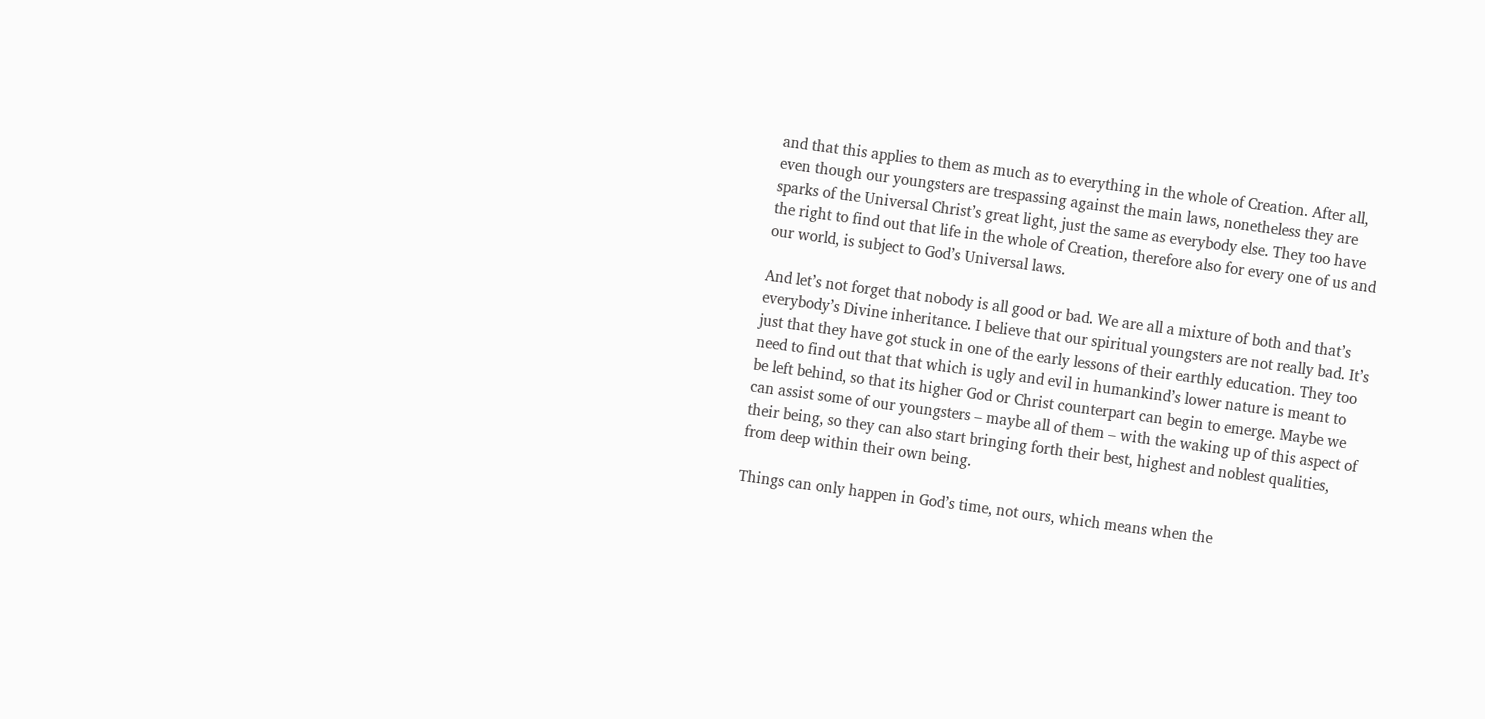and that this applies to them as much as to everything in the whole of Creation. After all, even though our youngsters are trespassing against the main laws, nonetheless they are sparks of the Universal Christ’s great light, just the same as everybody else. They too have the right to find out that life in the whole of Creation, therefore also for every one of us and our world, is subject to God’s Universal laws.

And let’s not forget that nobody is all good or bad. We are all a mixture of both and that’s everybody’s Divine inheritance. I believe that our spiritual youngsters are not really bad. It’s just that they have got stuck in one of the early lessons of their earthly education. They too need to find out that that which is ugly and evil in humankind’s lower nature is meant to be left behind, so that its higher God or Christ counterpart can begin to emerge. Maybe we can assist some of our youngsters – maybe all of them – with the waking up of this aspect of their being, so they can also start bringing forth their best, highest and noblest qualities, from deep within their own being.

Things can only happen in God’s time, not ours, which means when the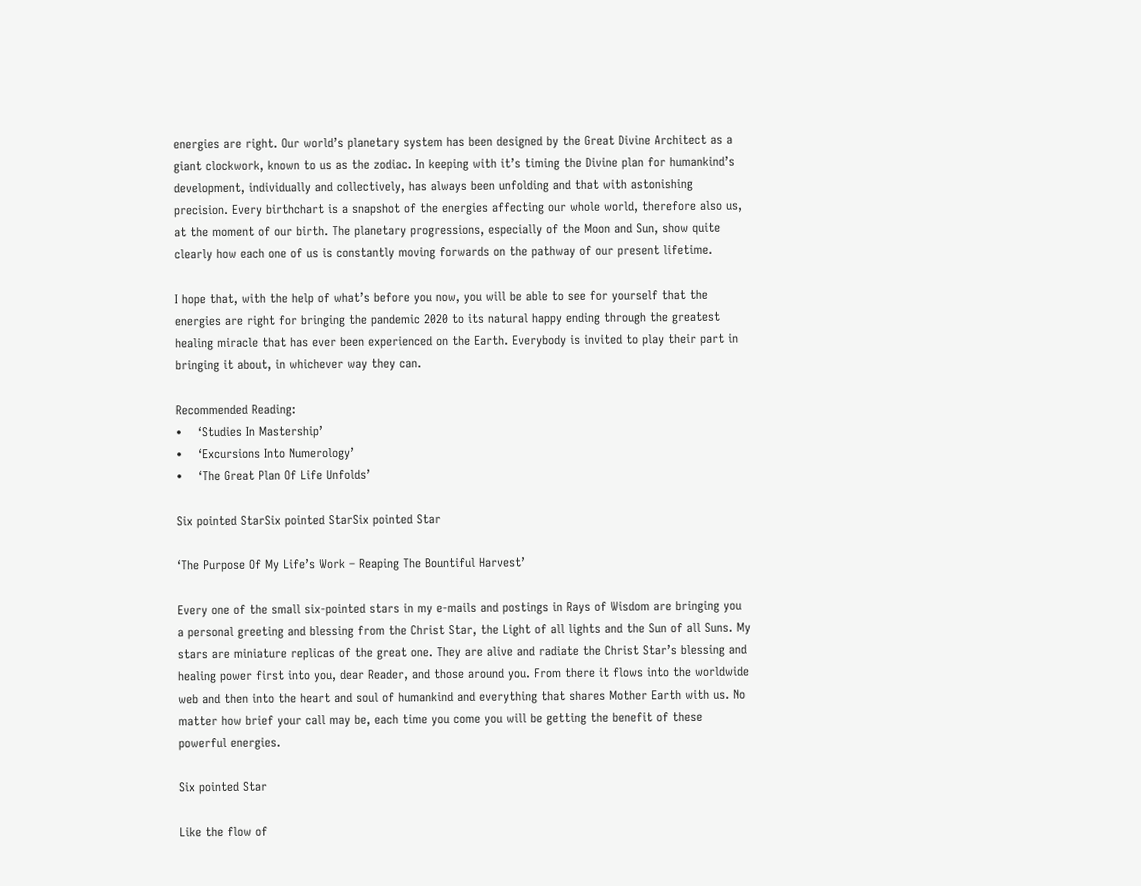energies are right. Our world’s planetary system has been designed by the Great Divine Architect as a giant clockwork, known to us as the zodiac. In keeping with it’s timing the Divine plan for humankind’s development, individually and collectively, has always been unfolding and that with astonishing precision. Every birthchart is a snapshot of the energies affecting our whole world, therefore also us, at the moment of our birth. The planetary progressions, especially of the Moon and Sun, show quite clearly how each one of us is constantly moving forwards on the pathway of our present lifetime.

I hope that, with the help of what’s before you now, you will be able to see for yourself that the energies are right for bringing the pandemic 2020 to its natural happy ending through the greatest healing miracle that has ever been experienced on the Earth. Everybody is invited to play their part in bringing it about, in whichever way they can.

Recommended Reading:
•    ‘Studies In Mastership’
•    ‘Excursions Into Numerology’
•    ‘The Great Plan Of Life Unfolds’

Six pointed StarSix pointed StarSix pointed Star

‘The Purpose Of My Life’s Work – Reaping The Bountiful Harvest’

Every one of the small six-pointed stars in my e-mails and postings in Rays of Wisdom are bringing you a personal greeting and blessing from the Christ Star, the Light of all lights and the Sun of all Suns. My stars are miniature replicas of the great one. They are alive and radiate the Christ Star’s blessing and healing power first into you, dear Reader, and those around you. From there it flows into the worldwide web and then into the heart and soul of humankind and everything that shares Mother Earth with us. No matter how brief your call may be, each time you come you will be getting the benefit of these powerful energies.

Six pointed Star

Like the flow of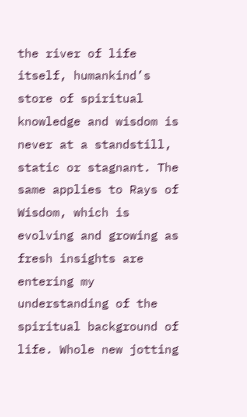the river of life itself, humankind’s store of spiritual knowledge and wisdom is never at a standstill, static or stagnant. The same applies to Rays of Wisdom, which is evolving and growing as fresh insights are entering my understanding of the spiritual background of life. Whole new jotting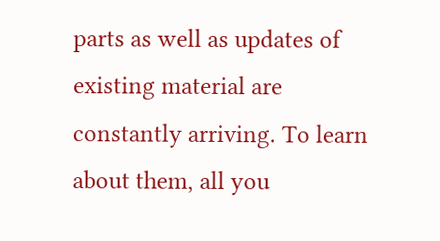parts as well as updates of existing material are constantly arriving. To learn about them, all you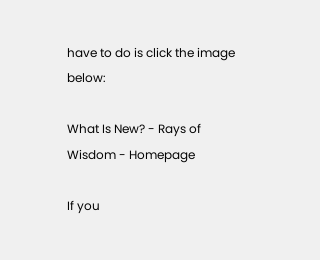have to do is click the image below:

What Is New? - Rays of Wisdom - Homepage

If you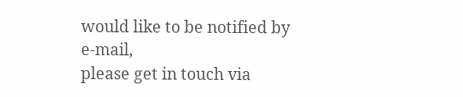would like to be notified by e-mail,
please get in touch via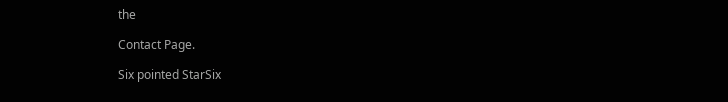the

Contact Page.

Six pointed StarSix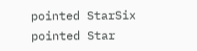pointed StarSix pointed Star